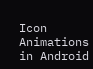Icon Animations in Android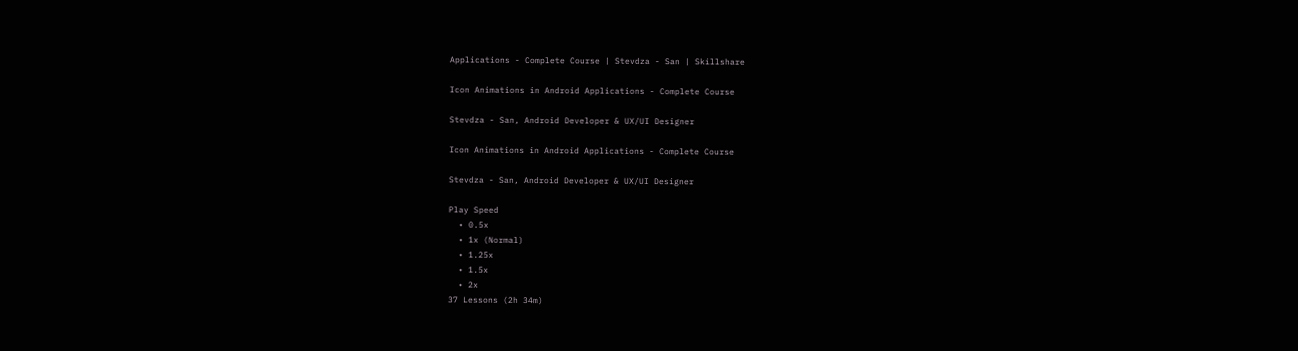Applications - Complete Course | Stevdza - San | Skillshare

Icon Animations in Android Applications - Complete Course

Stevdza - San, Android Developer & UX/UI Designer

Icon Animations in Android Applications - Complete Course

Stevdza - San, Android Developer & UX/UI Designer

Play Speed
  • 0.5x
  • 1x (Normal)
  • 1.25x
  • 1.5x
  • 2x
37 Lessons (2h 34m)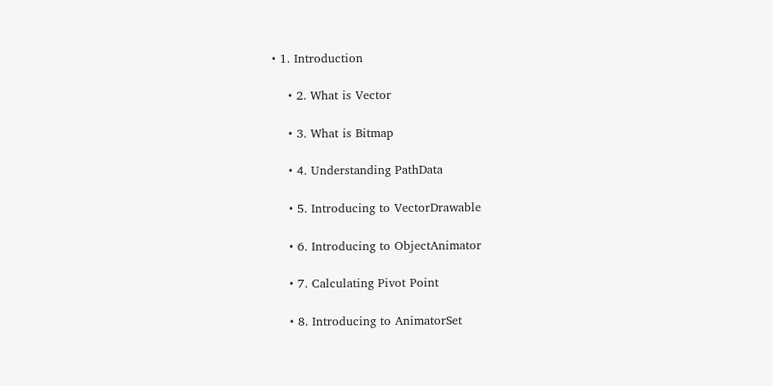• 1. Introduction

    • 2. What is Vector

    • 3. What is Bitmap

    • 4. Understanding PathData

    • 5. Introducing to VectorDrawable

    • 6. Introducing to ObjectAnimator

    • 7. Calculating Pivot Point

    • 8. Introducing to AnimatorSet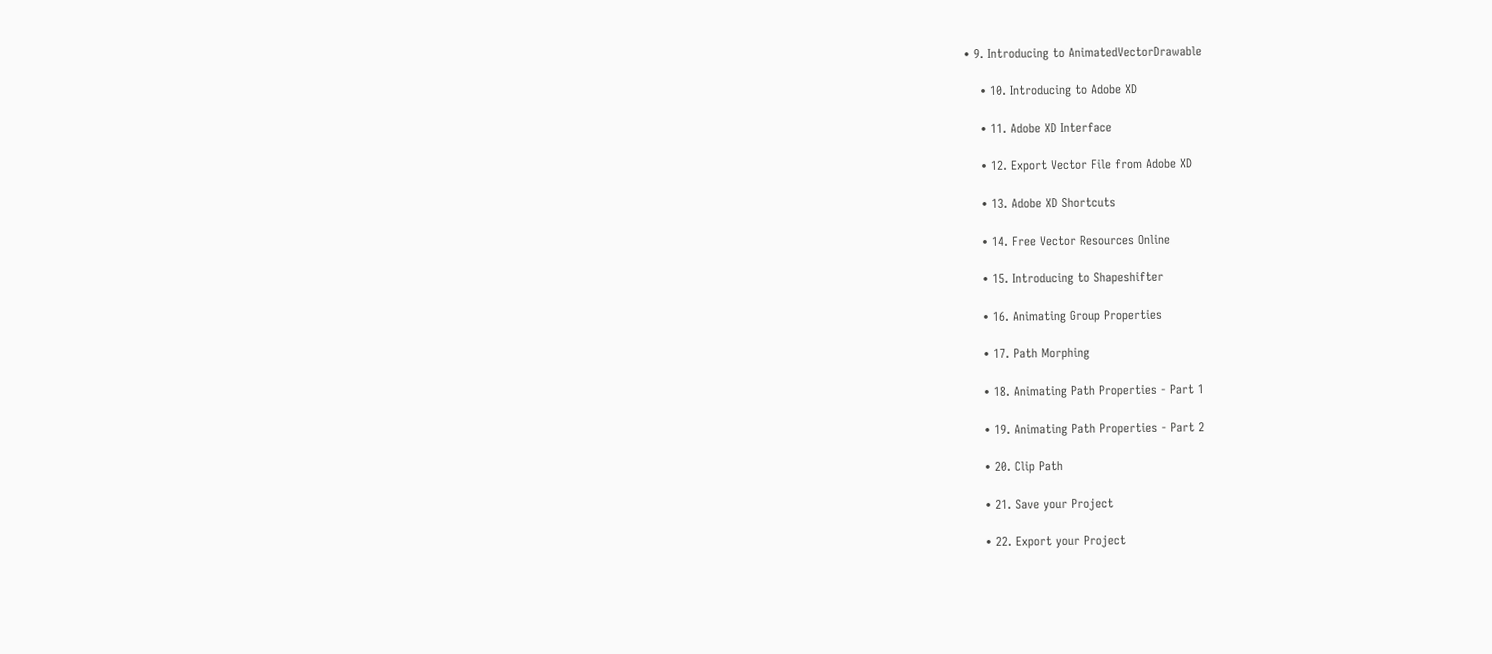• 9. Introducing to AnimatedVectorDrawable

    • 10. Introducing to Adobe XD

    • 11. Adobe XD Interface

    • 12. Export Vector File from Adobe XD

    • 13. Adobe XD Shortcuts

    • 14. Free Vector Resources Online

    • 15. Introducing to Shapeshifter

    • 16. Animating Group Properties

    • 17. Path Morphing

    • 18. Animating Path Properties - Part 1

    • 19. Animating Path Properties - Part 2

    • 20. Clip Path

    • 21. Save your Project

    • 22. Export your Project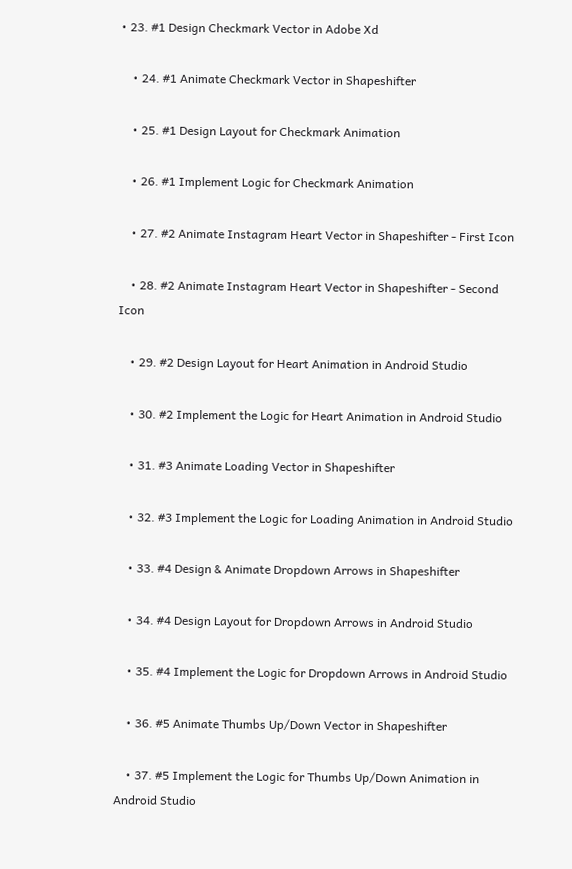• 23. #1 Design Checkmark Vector in Adobe Xd

    • 24. #1 Animate Checkmark Vector in Shapeshifter

    • 25. #1 Design Layout for Checkmark Animation

    • 26. #1 Implement Logic for Checkmark Animation

    • 27. #2 Animate Instagram Heart Vector in Shapeshifter - First Icon

    • 28. #2 Animate Instagram Heart Vector in Shapeshifter - Second Icon

    • 29. #2 Design Layout for Heart Animation in Android Studio

    • 30. #2 Implement the Logic for Heart Animation in Android Studio

    • 31. #3 Animate Loading Vector in Shapeshifter

    • 32. #3 Implement the Logic for Loading Animation in Android Studio

    • 33. #4 Design & Animate Dropdown Arrows in Shapeshifter

    • 34. #4 Design Layout for Dropdown Arrows in Android Studio

    • 35. #4 Implement the Logic for Dropdown Arrows in Android Studio

    • 36. #5 Animate Thumbs Up/Down Vector in Shapeshifter

    • 37. #5 Implement the Logic for Thumbs Up/Down Animation in Android Studio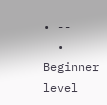• --
  • Beginner level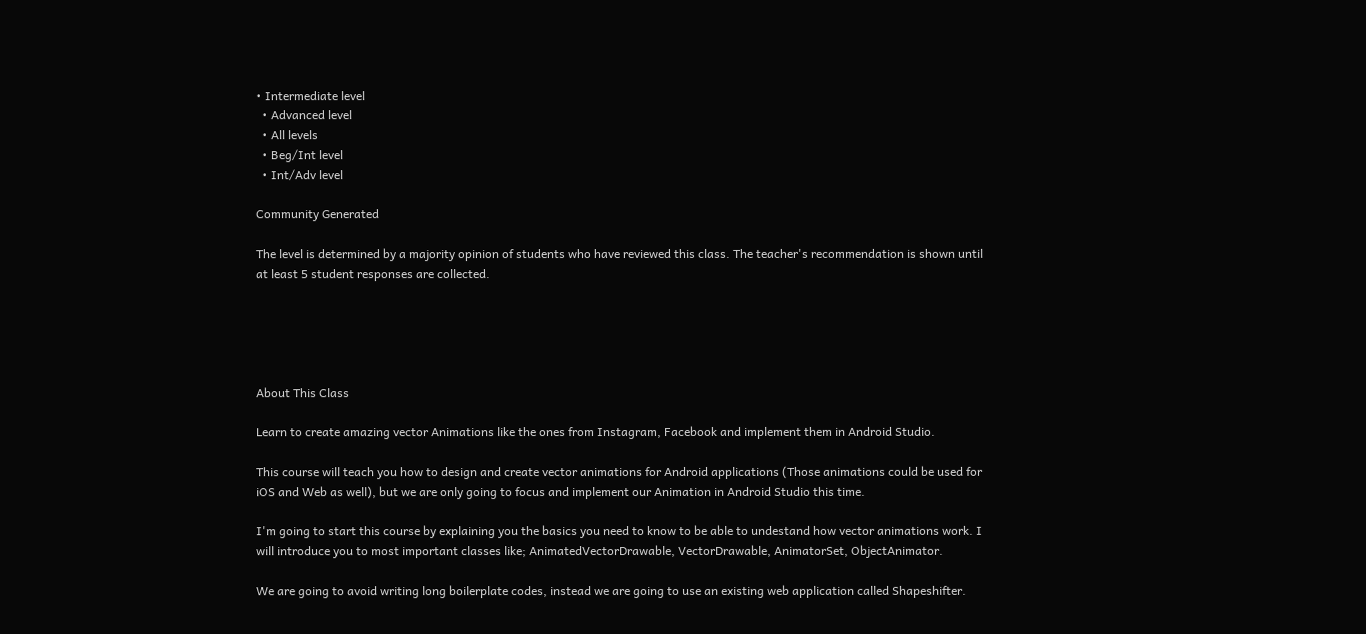• Intermediate level
  • Advanced level
  • All levels
  • Beg/Int level
  • Int/Adv level

Community Generated

The level is determined by a majority opinion of students who have reviewed this class. The teacher's recommendation is shown until at least 5 student responses are collected.





About This Class

Learn to create amazing vector Animations like the ones from Instagram, Facebook and implement them in Android Studio.

This course will teach you how to design and create vector animations for Android applications (Those animations could be used for iOS and Web as well), but we are only going to focus and implement our Animation in Android Studio this time.

I'm going to start this course by explaining you the basics you need to know to be able to undestand how vector animations work. I will introduce you to most important classes like; AnimatedVectorDrawable, VectorDrawable, AnimatorSet, ObjectAnimator.

We are going to avoid writing long boilerplate codes, instead we are going to use an existing web application called Shapeshifter.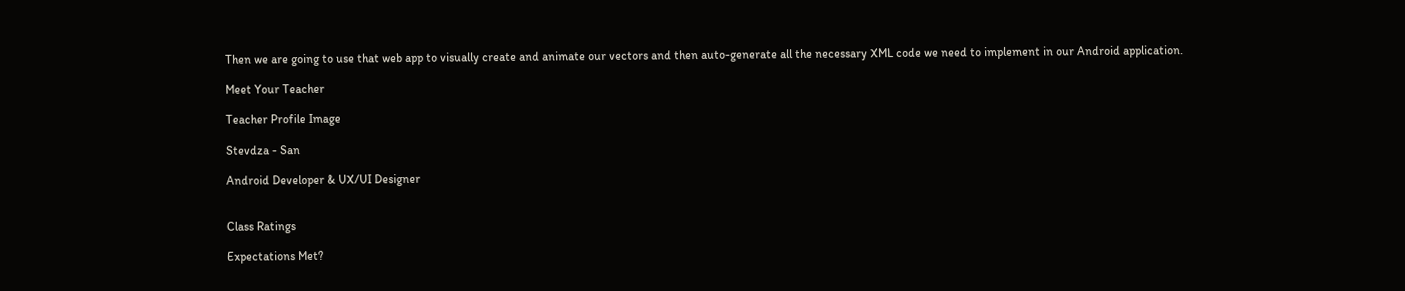Then we are going to use that web app to visually create and animate our vectors and then auto-generate all the necessary XML code we need to implement in our Android application.

Meet Your Teacher

Teacher Profile Image

Stevdza - San

Android Developer & UX/UI Designer


Class Ratings

Expectations Met?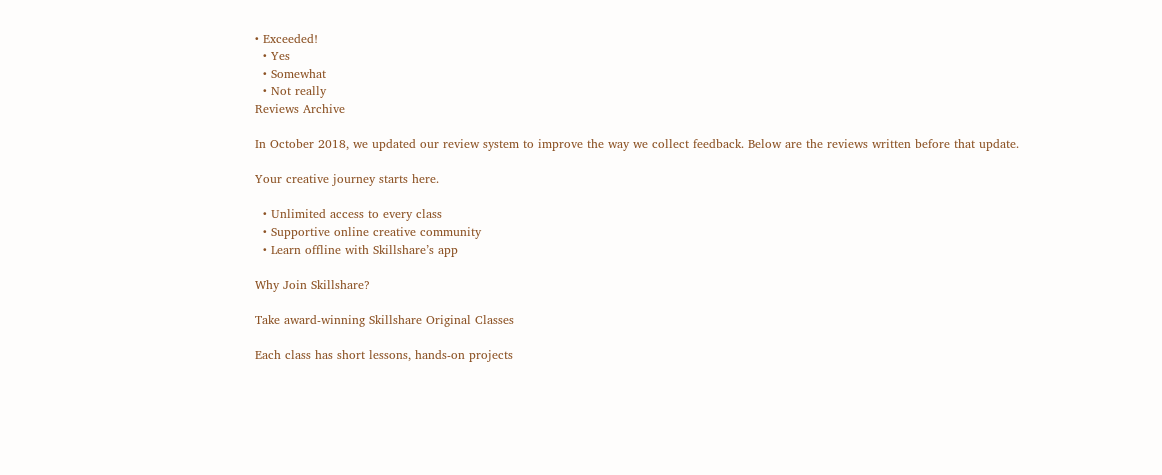• Exceeded!
  • Yes
  • Somewhat
  • Not really
Reviews Archive

In October 2018, we updated our review system to improve the way we collect feedback. Below are the reviews written before that update.

Your creative journey starts here.

  • Unlimited access to every class
  • Supportive online creative community
  • Learn offline with Skillshare’s app

Why Join Skillshare?

Take award-winning Skillshare Original Classes

Each class has short lessons, hands-on projects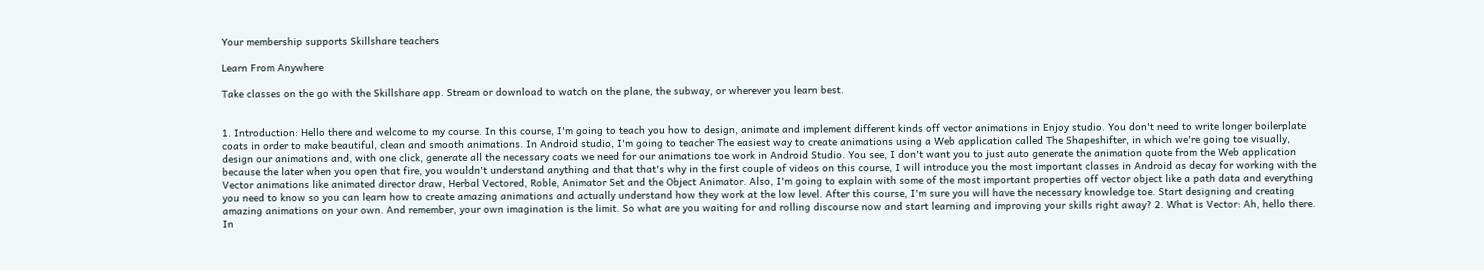Your membership supports Skillshare teachers

Learn From Anywhere

Take classes on the go with the Skillshare app. Stream or download to watch on the plane, the subway, or wherever you learn best.


1. Introduction: Hello there and welcome to my course. In this course, I'm going to teach you how to design, animate and implement different kinds off vector animations in Enjoy studio. You don't need to write longer boilerplate coats in order to make beautiful, clean and smooth animations. In Android studio, I'm going to teacher The easiest way to create animations using a Web application called The Shapeshifter, in which we're going toe visually, design our animations and, with one click, generate all the necessary coats we need for our animations toe work in Android Studio. You see, I don't want you to just auto generate the animation quote from the Web application because the later when you open that fire, you wouldn't understand anything and that that's why in the first couple of videos on this course, I will introduce you the most important classes in Android as decay for working with the Vector animations like animated director draw, Herbal Vectored, Roble, Animator Set and the Object Animator. Also, I'm going to explain with some of the most important properties off vector object like a path data and everything you need to know so you can learn how to create amazing animations and actually understand how they work at the low level. After this course, I'm sure you will have the necessary knowledge toe. Start designing and creating amazing animations on your own. And remember, your own imagination is the limit. So what are you waiting for and rolling discourse now and start learning and improving your skills right away? 2. What is Vector: Ah, hello there. In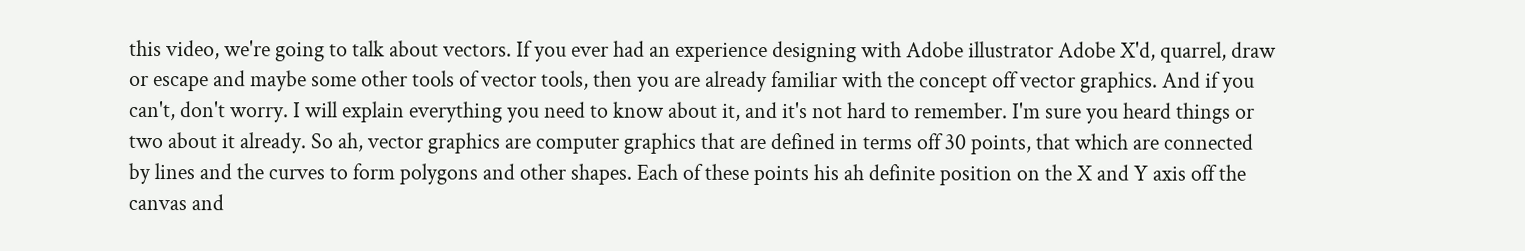this video, we're going to talk about vectors. If you ever had an experience designing with Adobe illustrator Adobe X'd, quarrel, draw or escape and maybe some other tools of vector tools, then you are already familiar with the concept off vector graphics. And if you can't, don't worry. I will explain everything you need to know about it, and it's not hard to remember. I'm sure you heard things or two about it already. So ah, vector graphics are computer graphics that are defined in terms off 30 points, that which are connected by lines and the curves to form polygons and other shapes. Each of these points his ah definite position on the X and Y axis off the canvas and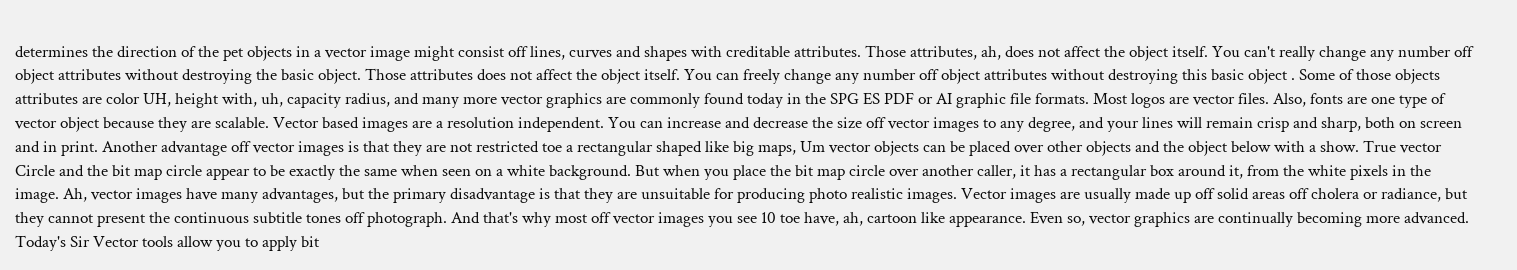determines the direction of the pet objects in a vector image might consist off lines, curves and shapes with creditable attributes. Those attributes, ah, does not affect the object itself. You can't really change any number off object attributes without destroying the basic object. Those attributes does not affect the object itself. You can freely change any number off object attributes without destroying this basic object . Some of those objects attributes are color UH, height with, uh, capacity radius, and many more vector graphics are commonly found today in the SPG ES PDF or AI graphic file formats. Most logos are vector files. Also, fonts are one type of vector object because they are scalable. Vector based images are a resolution independent. You can increase and decrease the size off vector images to any degree, and your lines will remain crisp and sharp, both on screen and in print. Another advantage off vector images is that they are not restricted toe a rectangular shaped like big maps, Um vector objects can be placed over other objects and the object below with a show. True vector Circle and the bit map circle appear to be exactly the same when seen on a white background. But when you place the bit map circle over another caller, it has a rectangular box around it, from the white pixels in the image. Ah, vector images have many advantages, but the primary disadvantage is that they are unsuitable for producing photo realistic images. Vector images are usually made up off solid areas off cholera or radiance, but they cannot present the continuous subtitle tones off photograph. And that's why most off vector images you see 10 toe have, ah, cartoon like appearance. Even so, vector graphics are continually becoming more advanced. Today's Sir Vector tools allow you to apply bit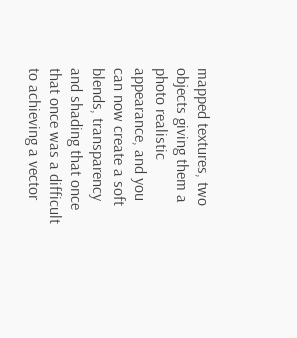mapped textures, two objects giving them a photo realistic appearance, and you can now create a soft blends, transparency and shading that once that once was a difficult to achieving a vector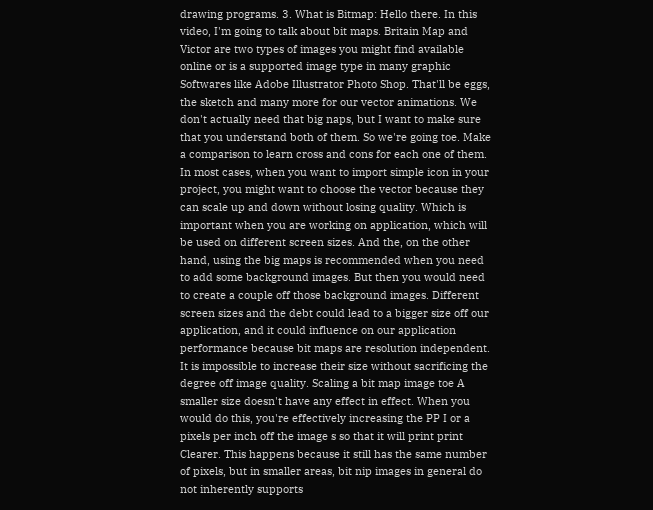drawing programs. 3. What is Bitmap: Hello there. In this video, I'm going to talk about bit maps. Britain Map and Victor are two types of images you might find available online or is a supported image type in many graphic Softwares like Adobe Illustrator Photo Shop. That'll be eggs, the sketch and many more for our vector animations. We don't actually need that big naps, but I want to make sure that you understand both of them. So we're going toe. Make a comparison to learn cross and cons for each one of them. In most cases, when you want to import simple icon in your project, you might want to choose the vector because they can scale up and down without losing quality. Which is important when you are working on application, which will be used on different screen sizes. And the, on the other hand, using the big maps is recommended when you need to add some background images. But then you would need to create a couple off those background images. Different screen sizes and the debt could lead to a bigger size off our application, and it could influence on our application performance because bit maps are resolution independent. It is impossible to increase their size without sacrificing the degree off image quality. Scaling a bit map image toe A smaller size doesn't have any effect in effect. When you would do this, you're effectively increasing the PP I or a pixels per inch off the image s so that it will print print Clearer. This happens because it still has the same number of pixels, but in smaller areas, bit nip images in general do not inherently supports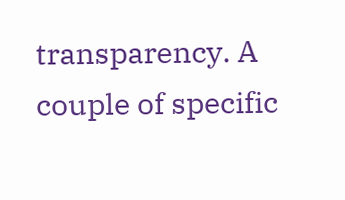transparency. A couple of specific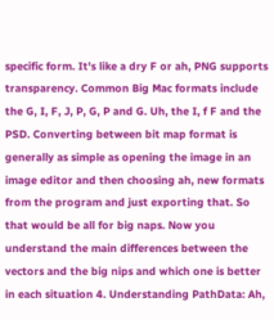specific form. It's like a dry F or ah, PNG supports transparency. Common Big Mac formats include the G, I, F, J, P, G, P and G. Uh, the I, f F and the PSD. Converting between bit map format is generally as simple as opening the image in an image editor and then choosing ah, new formats from the program and just exporting that. So that would be all for big naps. Now you understand the main differences between the vectors and the big nips and which one is better in each situation 4. Understanding PathData: Ah,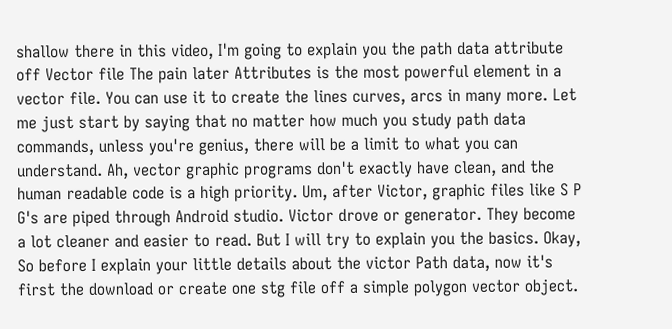shallow there in this video, I'm going to explain you the path data attribute off Vector file The pain later Attributes is the most powerful element in a vector file. You can use it to create the lines curves, arcs in many more. Let me just start by saying that no matter how much you study path data commands, unless you're genius, there will be a limit to what you can understand. Ah, vector graphic programs don't exactly have clean, and the human readable code is a high priority. Um, after Victor, graphic files like S P G's are piped through Android studio. Victor drove or generator. They become a lot cleaner and easier to read. But I will try to explain you the basics. Okay, So before I explain your little details about the victor Path data, now it's first the download or create one stg file off a simple polygon vector object.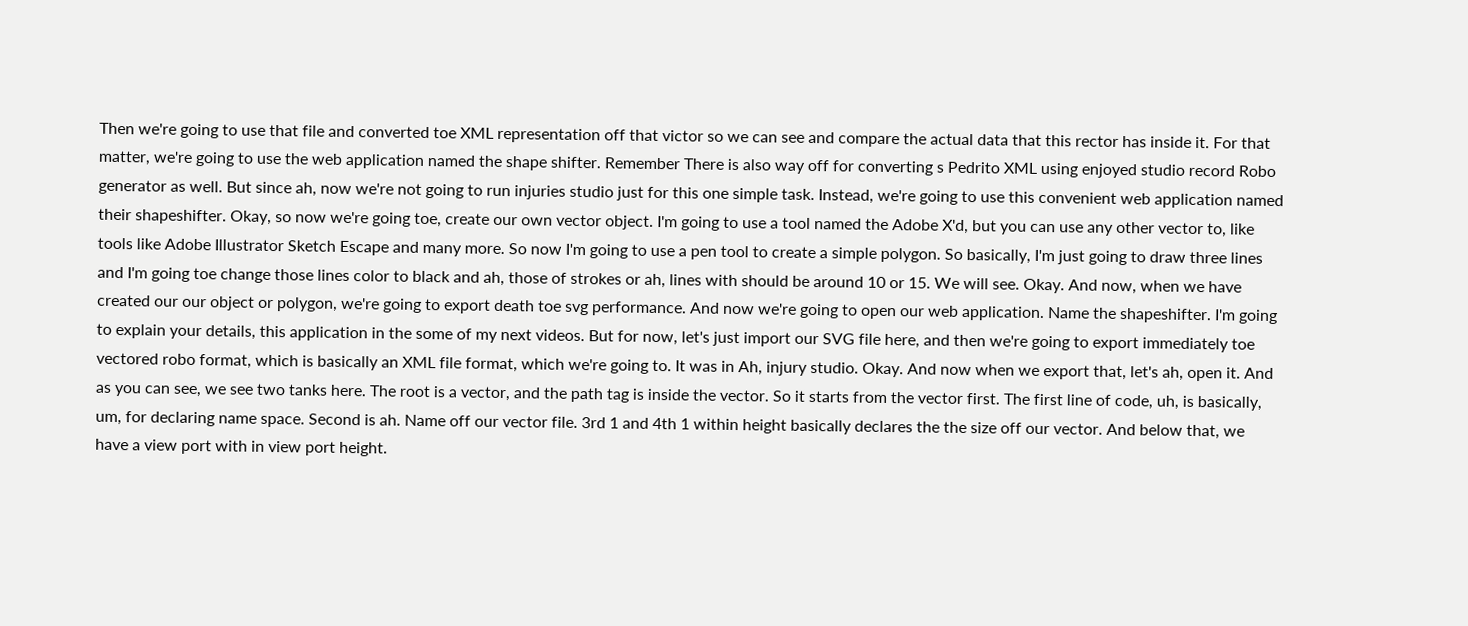Then we're going to use that file and converted toe XML representation off that victor so we can see and compare the actual data that this rector has inside it. For that matter, we're going to use the web application named the shape shifter. Remember There is also way off for converting s Pedrito XML using enjoyed studio record Robo generator as well. But since ah, now we're not going to run injuries studio just for this one simple task. Instead, we're going to use this convenient web application named their shapeshifter. Okay, so now we're going toe, create our own vector object. I'm going to use a tool named the Adobe X'd, but you can use any other vector to, like tools like Adobe Illustrator Sketch Escape and many more. So now I'm going to use a pen tool to create a simple polygon. So basically, I'm just going to draw three lines and I'm going toe change those lines color to black and ah, those of strokes or ah, lines with should be around 10 or 15. We will see. Okay. And now, when we have created our our object or polygon, we're going to export death toe svg performance. And now we're going to open our web application. Name the shapeshifter. I'm going to explain your details, this application in the some of my next videos. But for now, let's just import our SVG file here, and then we're going to export immediately toe vectored robo format, which is basically an XML file format, which we're going to. It was in Ah, injury studio. Okay. And now when we export that, let's ah, open it. And as you can see, we see two tanks here. The root is a vector, and the path tag is inside the vector. So it starts from the vector first. The first line of code, uh, is basically, um, for declaring name space. Second is ah. Name off our vector file. 3rd 1 and 4th 1 within height basically declares the the size off our vector. And below that, we have a view port with in view port height.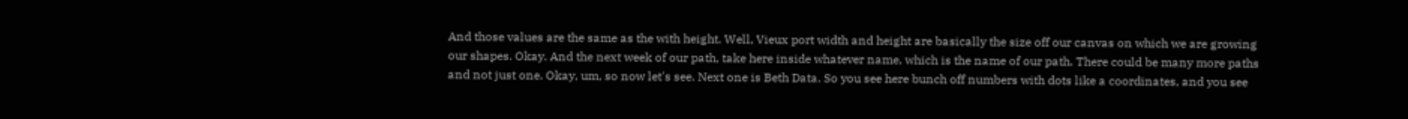And those values are the same as the with height. Well, Vieux port width and height are basically the size off our canvas on which we are growing our shapes. Okay. And the next week of our path, take here inside whatever name, which is the name of our path. There could be many more paths and not just one. Okay, um, so now let's see. Next one is Beth Data. So you see here bunch off numbers with dots like a coordinates, and you see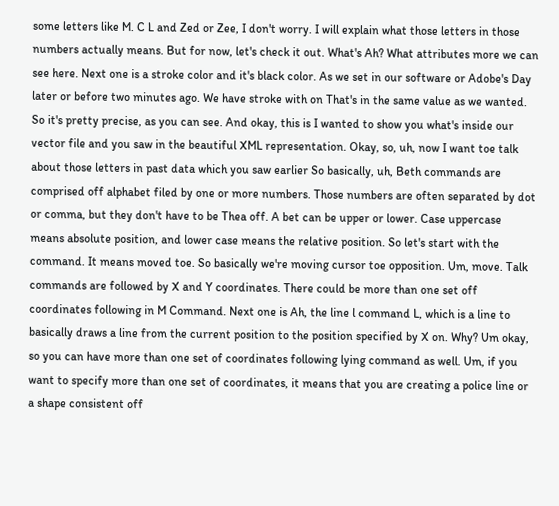some letters like M. C L and Zed or Zee, I don't worry. I will explain what those letters in those numbers actually means. But for now, let's check it out. What's Ah? What attributes more we can see here. Next one is a stroke color and it's black color. As we set in our software or Adobe's Day later or before two minutes ago. We have stroke with on That's in the same value as we wanted. So it's pretty precise, as you can see. And okay, this is I wanted to show you what's inside our vector file and you saw in the beautiful XML representation. Okay, so, uh, now I want toe talk about those letters in past data which you saw earlier So basically, uh, Beth commands are comprised off alphabet filed by one or more numbers. Those numbers are often separated by dot or comma, but they don't have to be Thea off. A bet can be upper or lower. Case uppercase means absolute position, and lower case means the relative position. So let's start with the command. It means moved toe. So basically we're moving cursor toe opposition. Um, move. Talk commands are followed by X and Y coordinates. There could be more than one set off coordinates following in M Command. Next one is Ah, the line l command L, which is a line to basically draws a line from the current position to the position specified by X on. Why? Um okay, so you can have more than one set of coordinates following lying command as well. Um, if you want to specify more than one set of coordinates, it means that you are creating a police line or a shape consistent off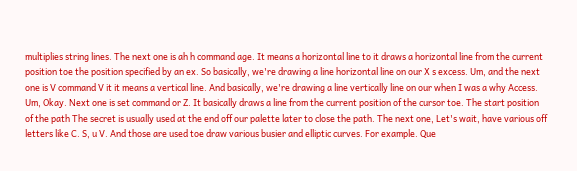multiplies string lines. The next one is ah h command age. It means a horizontal line to it draws a horizontal line from the current position toe the position specified by an ex. So basically, we're drawing a line horizontal line on our X s excess. Um, and the next one is V command V it it means a vertical line. And basically, we're drawing a line vertically line on our when I was a why Access. Um, Okay. Next one is set command or Z. It basically draws a line from the current position of the cursor toe. The start position of the path The secret is usually used at the end off our palette later to close the path. The next one, Let's wait, have various off letters like C. S, u V. And those are used toe draw various busier and elliptic curves. For example. Que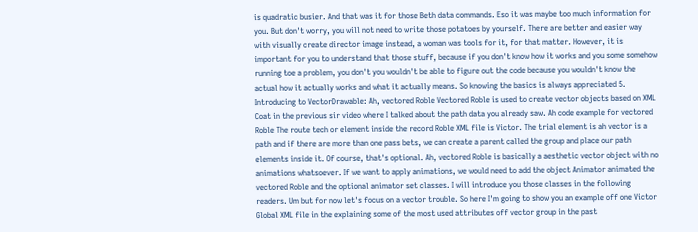is quadratic busier. And that was it for those Beth data commands. Eso it was maybe too much information for you. But don't worry, you will not need to write those potatoes by yourself. There are better and easier way with visually create director image instead, a woman was tools for it, for that matter. However, it is important for you to understand that those stuff, because if you don't know how it works and you some somehow running toe a problem, you don't you wouldn't be able to figure out the code because you wouldn't know the actual how it actually works and what it actually means. So knowing the basics is always appreciated 5. Introducing to VectorDrawable: Ah, vectored Roble Vectored Roble is used to create vector objects based on XML Coat in the previous sir video where I talked about the path data you already saw. Ah code example for vectored Roble The route tech or element inside the record Roble XML file is Victor. The trial element is ah vector is a path and if there are more than one pass bets, we can create a parent called the group and place our path elements inside it. Of course, that's optional. Ah, vectored Roble is basically a aesthetic vector object with no animations whatsoever. If we want to apply animations, we would need to add the object Animator animated the vectored Roble and the optional animator set classes. I will introduce you those classes in the following readers. Um but for now let's focus on a vector trouble. So here I'm going to show you an example off one Victor Global XML file in the explaining some of the most used attributes off vector group in the past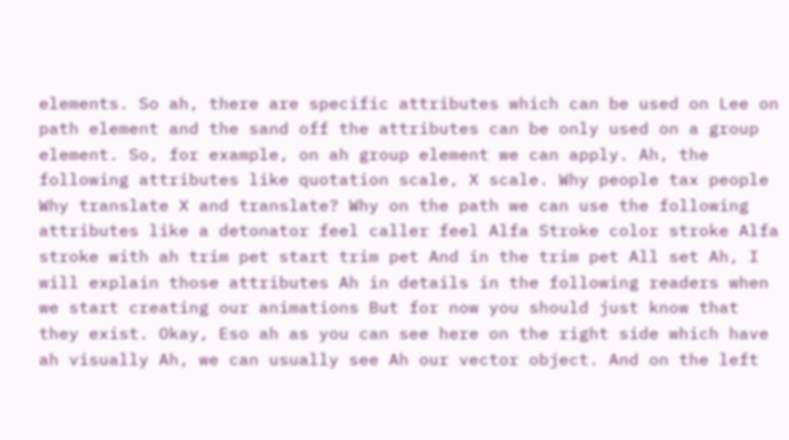elements. So ah, there are specific attributes which can be used on Lee on path element and the sand off the attributes can be only used on a group element. So, for example, on ah group element we can apply. Ah, the following attributes like quotation scale, X scale. Why people tax people Why translate X and translate? Why on the path we can use the following attributes like a detonator feel caller feel Alfa Stroke color stroke Alfa stroke with ah trim pet start trim pet And in the trim pet All set Ah, I will explain those attributes Ah in details in the following readers when we start creating our animations But for now you should just know that they exist. Okay, Eso ah as you can see here on the right side which have ah visually Ah, we can usually see Ah our vector object. And on the left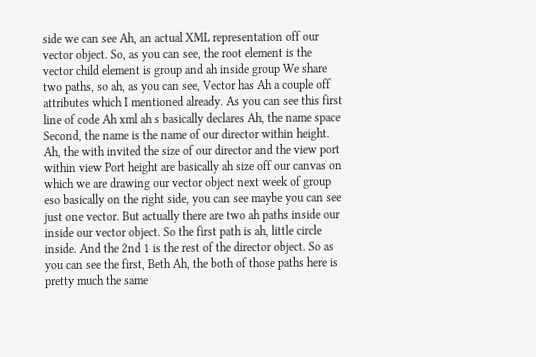side we can see Ah, an actual XML representation off our vector object. So, as you can see, the root element is the vector child element is group and ah inside group We share two paths, so ah, as you can see, Vector has Ah a couple off attributes which I mentioned already. As you can see this first line of code Ah xml ah s basically declares Ah, the name space Second, the name is the name of our director within height. Ah, the with invited the size of our director and the view port within view Port height are basically ah size off our canvas on which we are drawing our vector object next week of group eso basically on the right side, you can see maybe you can see just one vector. But actually there are two ah paths inside our inside our vector object. So the first path is ah, little circle inside. And the 2nd 1 is the rest of the director object. So as you can see the first, Beth Ah, the both of those paths here is pretty much the same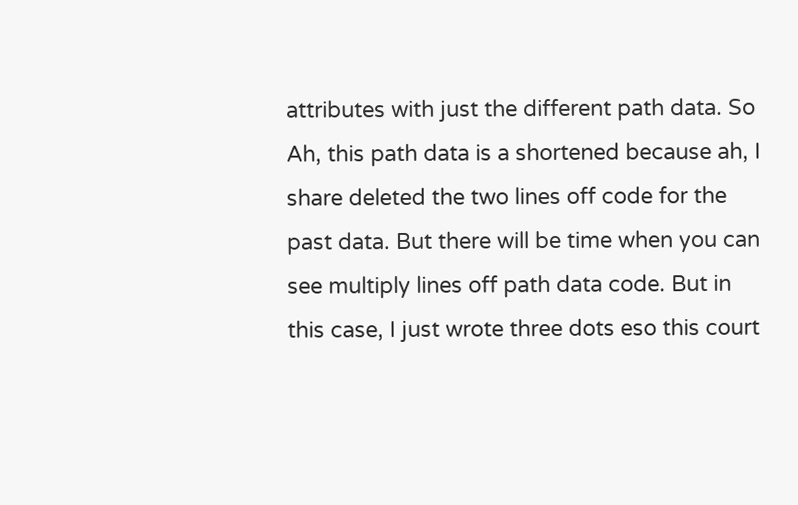attributes with just the different path data. So Ah, this path data is a shortened because ah, I share deleted the two lines off code for the past data. But there will be time when you can see multiply lines off path data code. But in this case, I just wrote three dots eso this court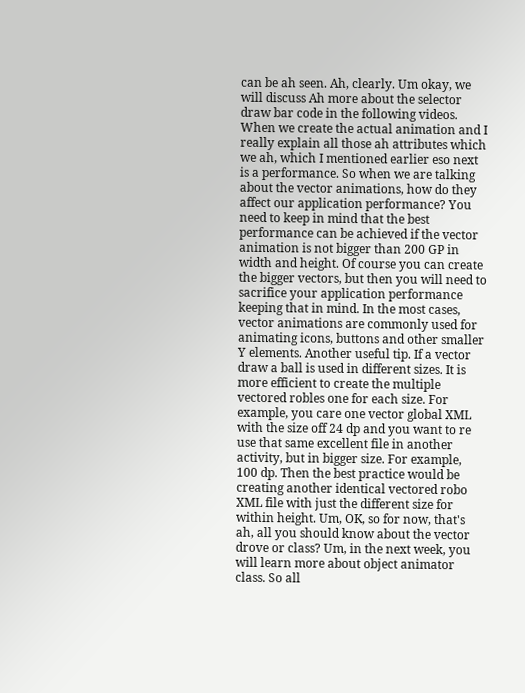can be ah seen. Ah, clearly. Um okay, we will discuss Ah more about the selector draw bar code in the following videos. When we create the actual animation and I really explain all those ah attributes which we ah, which I mentioned earlier eso next is a performance. So when we are talking about the vector animations, how do they affect our application performance? You need to keep in mind that the best performance can be achieved if the vector animation is not bigger than 200 GP in width and height. Of course you can create the bigger vectors, but then you will need to sacrifice your application performance keeping that in mind. In the most cases, vector animations are commonly used for animating icons, buttons and other smaller Y elements. Another useful tip. If a vector draw a ball is used in different sizes. It is more efficient to create the multiple vectored robles one for each size. For example, you care one vector global XML with the size off 24 dp and you want to re use that same excellent file in another activity, but in bigger size. For example, 100 dp. Then the best practice would be creating another identical vectored robo XML file with just the different size for within height. Um, OK, so for now, that's ah, all you should know about the vector drove or class? Um, in the next week, you will learn more about object animator class. So all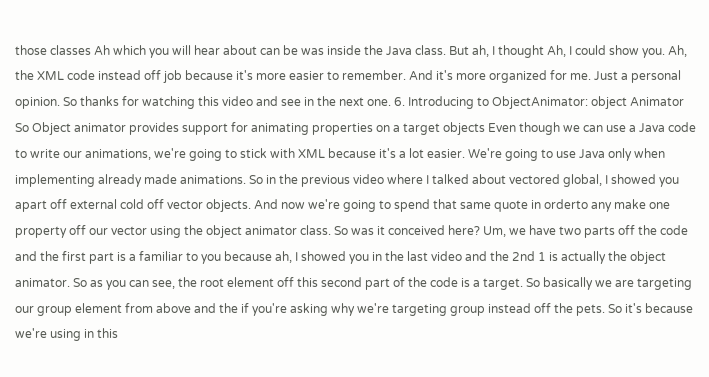those classes Ah which you will hear about can be was inside the Java class. But ah, I thought Ah, I could show you. Ah, the XML code instead off job because it's more easier to remember. And it's more organized for me. Just a personal opinion. So thanks for watching this video and see in the next one. 6. Introducing to ObjectAnimator: object Animator So Object animator provides support for animating properties on a target objects Even though we can use a Java code to write our animations, we're going to stick with XML because it's a lot easier. We're going to use Java only when implementing already made animations. So in the previous video where I talked about vectored global, I showed you apart off external cold off vector objects. And now we're going to spend that same quote in orderto any make one property off our vector using the object animator class. So was it conceived here? Um, we have two parts off the code and the first part is a familiar to you because ah, I showed you in the last video and the 2nd 1 is actually the object animator. So as you can see, the root element off this second part of the code is a target. So basically we are targeting our group element from above and the if you're asking why we're targeting group instead off the pets. So it's because we're using in this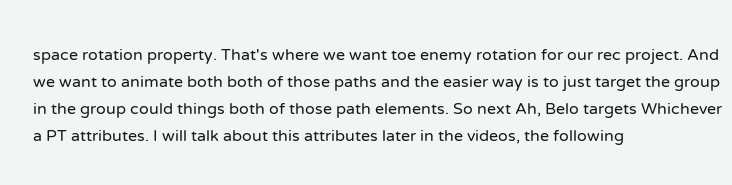space rotation property. That's where we want toe enemy rotation for our rec project. And we want to animate both both of those paths and the easier way is to just target the group in the group could things both of those path elements. So next Ah, Belo targets Whichever a PT attributes. I will talk about this attributes later in the videos, the following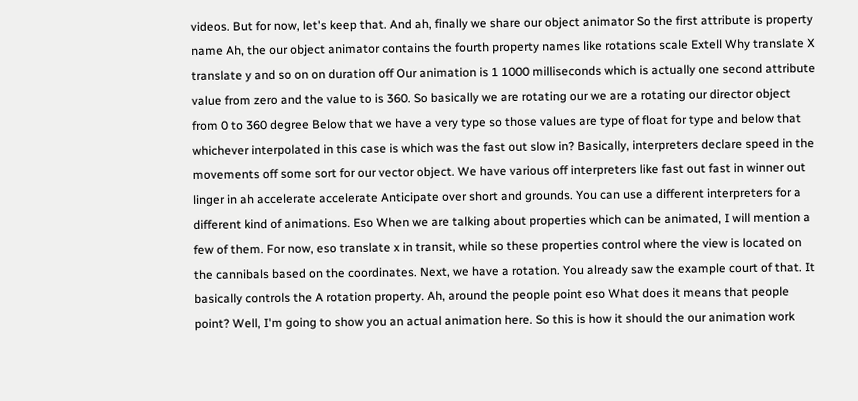videos. But for now, let's keep that. And ah, finally we share our object animator So the first attribute is property name Ah, the our object animator contains the fourth property names like rotations scale Extell Why translate X translate y and so on on duration off Our animation is 1 1000 milliseconds which is actually one second attribute value from zero and the value to is 360. So basically we are rotating our we are a rotating our director object from 0 to 360 degree Below that we have a very type so those values are type of float for type and below that whichever interpolated in this case is which was the fast out slow in? Basically, interpreters declare speed in the movements off some sort for our vector object. We have various off interpreters like fast out fast in winner out linger in ah accelerate accelerate Anticipate over short and grounds. You can use a different interpreters for a different kind of animations. Eso When we are talking about properties which can be animated, I will mention a few of them. For now, eso translate x in transit, while so these properties control where the view is located on the cannibals based on the coordinates. Next, we have a rotation. You already saw the example court of that. It basically controls the A rotation property. Ah, around the people point eso What does it means that people point? Well, I'm going to show you an actual animation here. So this is how it should the our animation work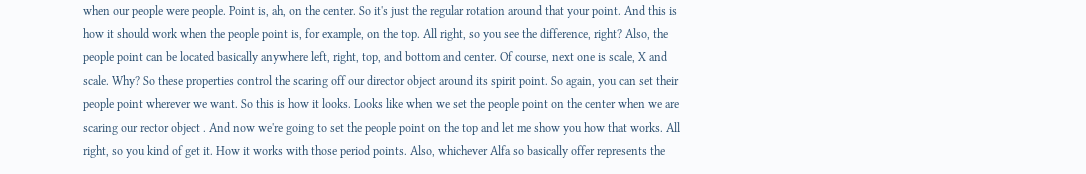when our people were people. Point is, ah, on the center. So it's just the regular rotation around that your point. And this is how it should work when the people point is, for example, on the top. All right, so you see the difference, right? Also, the people point can be located basically anywhere left, right, top, and bottom and center. Of course, next one is scale, X and scale. Why? So these properties control the scaring off our director object around its spirit point. So again, you can set their people point wherever we want. So this is how it looks. Looks like when we set the people point on the center when we are scaring our rector object . And now we're going to set the people point on the top and let me show you how that works. All right, so you kind of get it. How it works with those period points. Also, whichever Alfa so basically offer represents the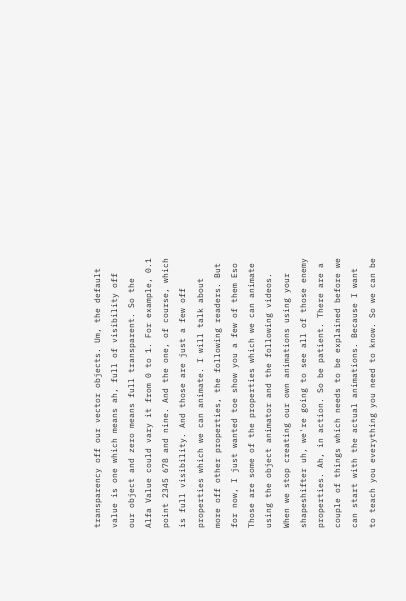transparency off our vector objects. Um, the default value is one which means ah, full of visibility off our object and zero means full transparent. So the Alfa Value could vary it from 0 to 1. For example, 0.1 point 2345 678 and nine. And the one, of course, which is full visibility. And those are just a few off properties which we can animate. I will talk about more off other properties, the following readers. But for now, I just wanted toe show you a few of them Eso Those are some of the properties which we can animate using the object animator and the following videos. When we stop creating our own animations using your shapeshifter uh, we're going to see all of those enemy properties. Ah, in action. So be patient. There are a couple of things which needs to be explained before we can start with the actual animations. Because I want to teach you everything you need to know. So we can be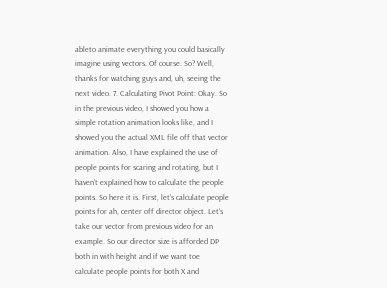ableto animate everything you could basically imagine using vectors. Of course. So? Well, thanks for watching guys and, uh, seeing the next video. 7. Calculating Pivot Point: Okay. So in the previous video, I showed you how a simple rotation animation looks like, and I showed you the actual XML file off that vector animation. Also, I have explained the use of people points for scaring and rotating, but I haven't explained how to calculate the people points. So here it is. First, let's calculate people points for ah, center off director object. Let's take our vector from previous video for an example. So our director size is afforded DP both in with height and if we want toe calculate people points for both X and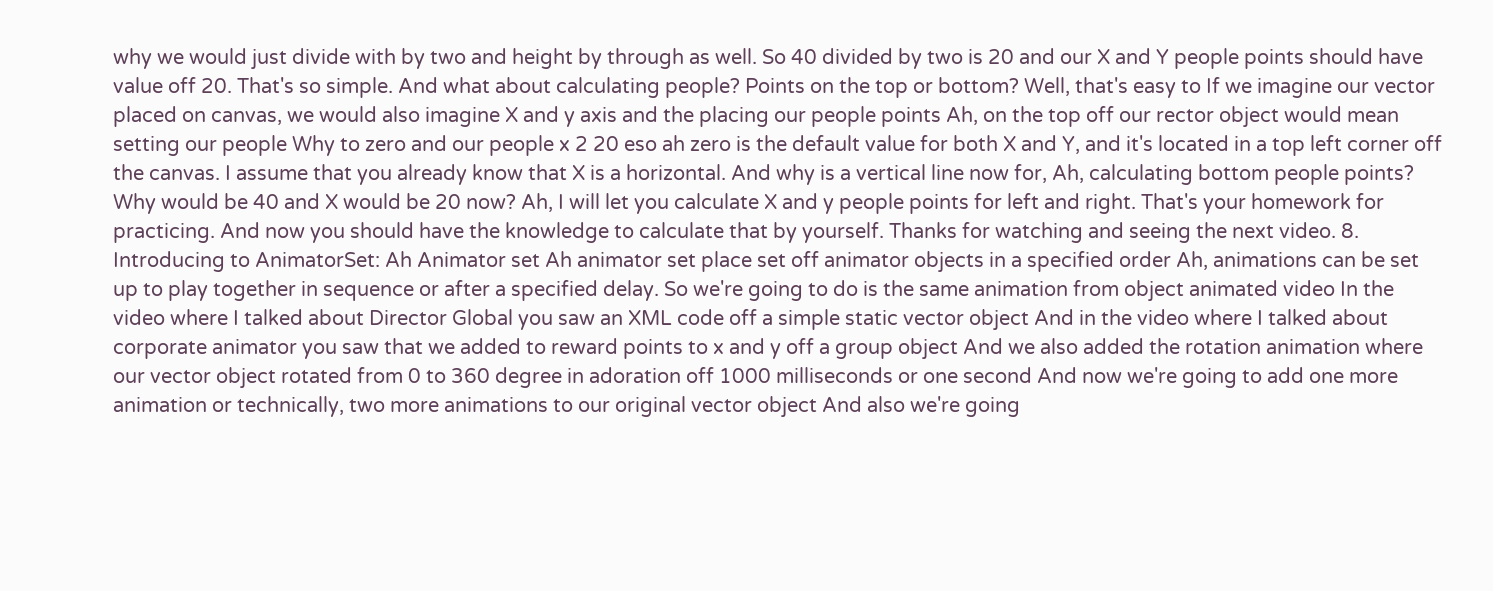why we would just divide with by two and height by through as well. So 40 divided by two is 20 and our X and Y people points should have value off 20. That's so simple. And what about calculating people? Points on the top or bottom? Well, that's easy to If we imagine our vector placed on canvas, we would also imagine X and y axis and the placing our people points Ah, on the top off our rector object would mean setting our people Why to zero and our people x 2 20 eso ah zero is the default value for both X and Y, and it's located in a top left corner off the canvas. I assume that you already know that X is a horizontal. And why is a vertical line now for, Ah, calculating bottom people points? Why would be 40 and X would be 20 now? Ah, I will let you calculate X and y people points for left and right. That's your homework for practicing. And now you should have the knowledge to calculate that by yourself. Thanks for watching and seeing the next video. 8. Introducing to AnimatorSet: Ah Animator set Ah animator set place set off animator objects in a specified order Ah, animations can be set up to play together in sequence or after a specified delay. So we're going to do is the same animation from object animated video In the video where I talked about Director Global you saw an XML code off a simple static vector object And in the video where I talked about corporate animator you saw that we added to reward points to x and y off a group object And we also added the rotation animation where our vector object rotated from 0 to 360 degree in adoration off 1000 milliseconds or one second And now we're going to add one more animation or technically, two more animations to our original vector object And also we're going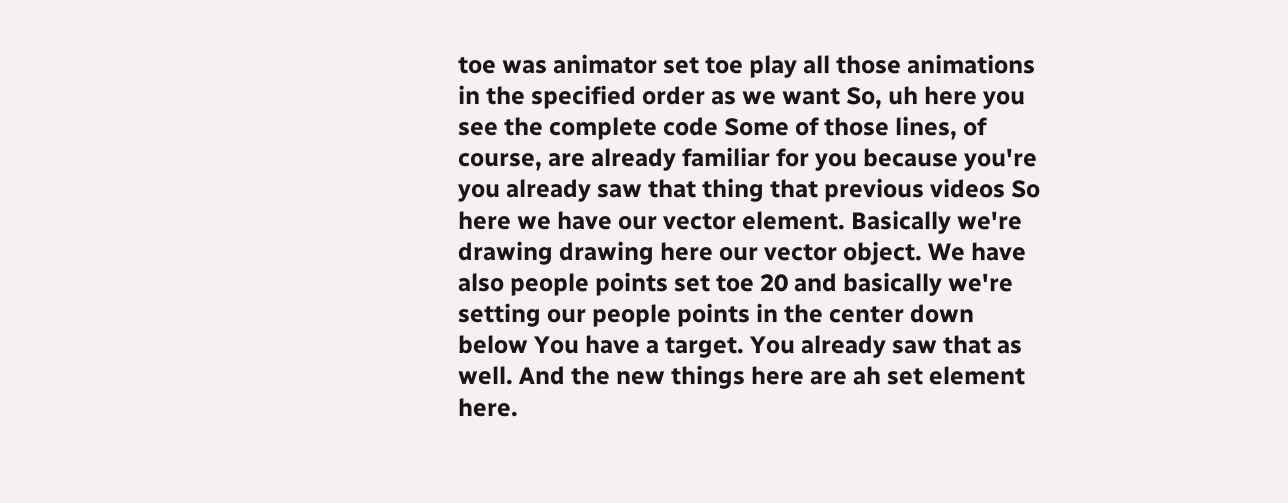toe was animator set toe play all those animations in the specified order as we want So, uh here you see the complete code Some of those lines, of course, are already familiar for you because you're you already saw that thing that previous videos So here we have our vector element. Basically we're drawing drawing here our vector object. We have also people points set toe 20 and basically we're setting our people points in the center down below You have a target. You already saw that as well. And the new things here are ah set element here.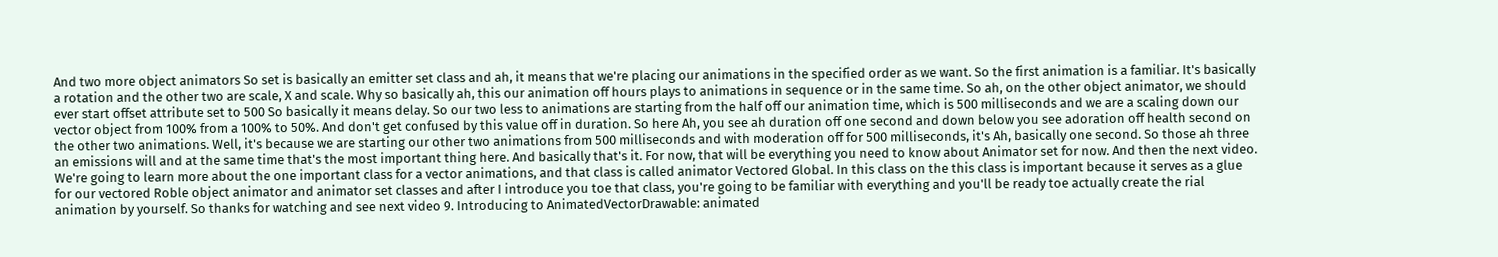And two more object animators So set is basically an emitter set class and ah, it means that we're placing our animations in the specified order as we want. So the first animation is a familiar. It's basically a rotation and the other two are scale, X and scale. Why so basically ah, this our animation off hours plays to animations in sequence or in the same time. So ah, on the other object animator, we should ever start offset attribute set to 500 So basically it means delay. So our two less to animations are starting from the half off our animation time, which is 500 milliseconds and we are a scaling down our vector object from 100% from a 100% to 50%. And don't get confused by this value off in duration. So here Ah, you see ah duration off one second and down below you see adoration off health second on the other two animations. Well, it's because we are starting our other two animations from 500 milliseconds and with moderation off for 500 milliseconds, it's Ah, basically one second. So those ah three an emissions will and at the same time that's the most important thing here. And basically that's it. For now, that will be everything you need to know about Animator set for now. And then the next video. We're going to learn more about the one important class for a vector animations, and that class is called animator Vectored Global. In this class on the this class is important because it serves as a glue for our vectored Roble object animator and animator set classes and after I introduce you toe that class, you're going to be familiar with everything and you'll be ready toe actually create the rial animation by yourself. So thanks for watching and see next video 9. Introducing to AnimatedVectorDrawable: animated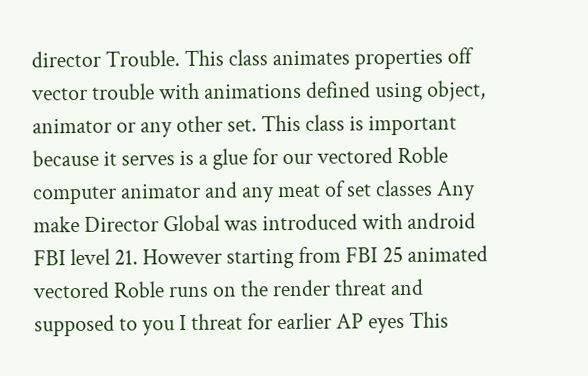director Trouble. This class animates properties off vector trouble with animations defined using object, animator or any other set. This class is important because it serves is a glue for our vectored Roble computer animator and any meat of set classes Any make Director Global was introduced with android FBI level 21. However starting from FBI 25 animated vectored Roble runs on the render threat and supposed to you I threat for earlier AP eyes This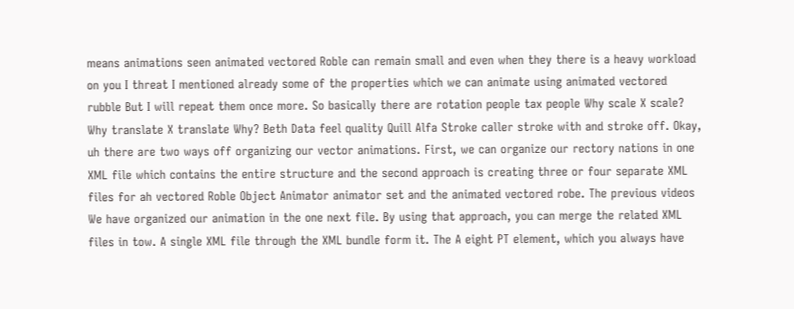means animations seen animated vectored Roble can remain small and even when they there is a heavy workload on you I threat I mentioned already some of the properties which we can animate using animated vectored rubble But I will repeat them once more. So basically there are rotation people tax people Why scale X scale? Why translate X translate Why? Beth Data feel quality Quill Alfa Stroke caller stroke with and stroke off. Okay, uh there are two ways off organizing our vector animations. First, we can organize our rectory nations in one XML file which contains the entire structure and the second approach is creating three or four separate XML files for ah vectored Roble Object Animator animator set and the animated vectored robe. The previous videos We have organized our animation in the one next file. By using that approach, you can merge the related XML files in tow. A single XML file through the XML bundle form it. The A eight PT element, which you always have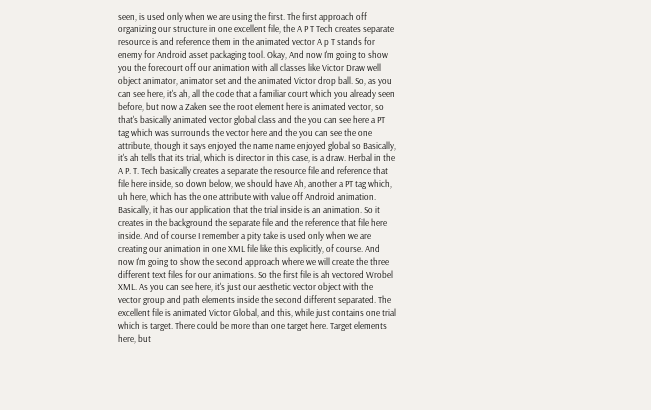seen, is used only when we are using the first. The first approach off organizing our structure in one excellent file, the A P T Tech creates separate resource is and reference them in the animated vector A p T stands for enemy for Android asset packaging tool. Okay, And now I'm going to show you the forecourt off our animation with all classes like Victor Draw well object animator, animator set and the animated Victor drop ball. So, as you can see here, it's ah, all the code that a familiar court which you already seen before, but now a Zaken see the root element here is animated vector, so that's basically animated vector global class and the you can see here a PT tag which was surrounds the vector here and the you can see the one attribute, though it says enjoyed the name name enjoyed global so Basically, it's ah tells that its trial, which is director in this case, is a draw. Herbal in the A P. T. Tech basically creates a separate the resource file and reference that file here inside, so down below, we should have Ah, another a PT tag which, uh here, which has the one attribute with value off Android animation. Basically, it has our application that the trial inside is an animation. So it creates in the background the separate file and the reference that file here inside. And of course I remember a pity take is used only when we are creating our animation in one XML file like this explicitly, of course. And now I'm going to show the second approach where we will create the three different text files for our animations. So the first file is ah vectored Wrobel XML. As you can see here, it's just our aesthetic vector object with the vector group and path elements inside the second different separated. The excellent file is animated Victor Global, and this, while just contains one trial which is target. There could be more than one target here. Target elements here, but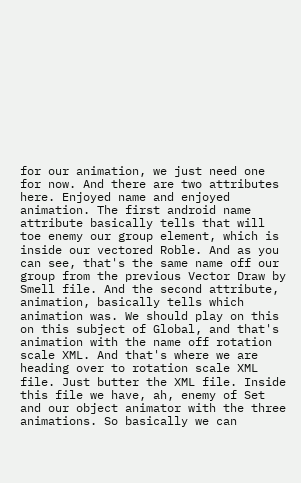for our animation, we just need one for now. And there are two attributes here. Enjoyed name and enjoyed animation. The first android name attribute basically tells that will toe enemy our group element, which is inside our vectored Roble. And as you can see, that's the same name off our group from the previous Vector Draw by Smell file. And the second attribute, animation, basically tells which animation was. We should play on this on this subject of Global, and that's animation with the name off rotation scale XML. And that's where we are heading over to rotation scale XML file. Just butter the XML file. Inside this file we have, ah, enemy of Set and our object animator with the three animations. So basically we can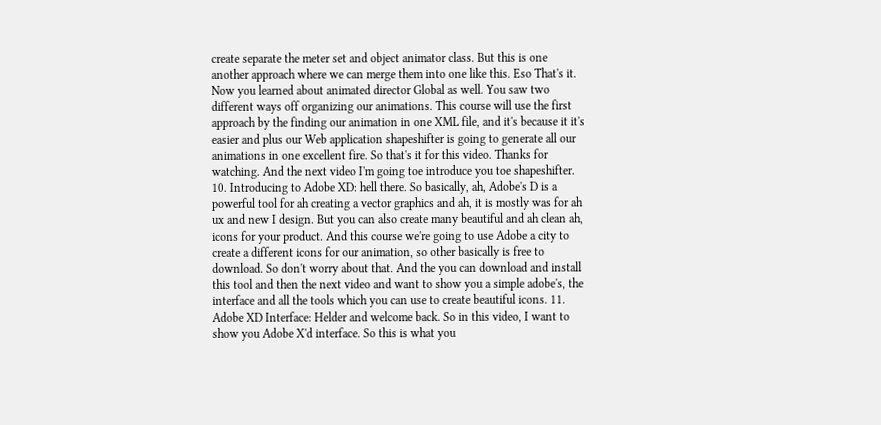create separate the meter set and object animator class. But this is one another approach where we can merge them into one like this. Eso That's it. Now you learned about animated director Global as well. You saw two different ways off organizing our animations. This course will use the first approach by the finding our animation in one XML file, and it's because it it's easier and plus our Web application shapeshifter is going to generate all our animations in one excellent fire. So that's it for this video. Thanks for watching. And the next video I'm going toe introduce you toe shapeshifter. 10. Introducing to Adobe XD: hell there. So basically, ah, Adobe's D is a powerful tool for ah creating a vector graphics and ah, it is mostly was for ah ux and new I design. But you can also create many beautiful and ah clean ah, icons for your product. And this course we're going to use Adobe a city to create a different icons for our animation, so other basically is free to download. So don't worry about that. And the you can download and install this tool and then the next video and want to show you a simple adobe's, the interface and all the tools which you can use to create beautiful icons. 11. Adobe XD Interface: Helder and welcome back. So in this video, I want to show you Adobe X'd interface. So this is what you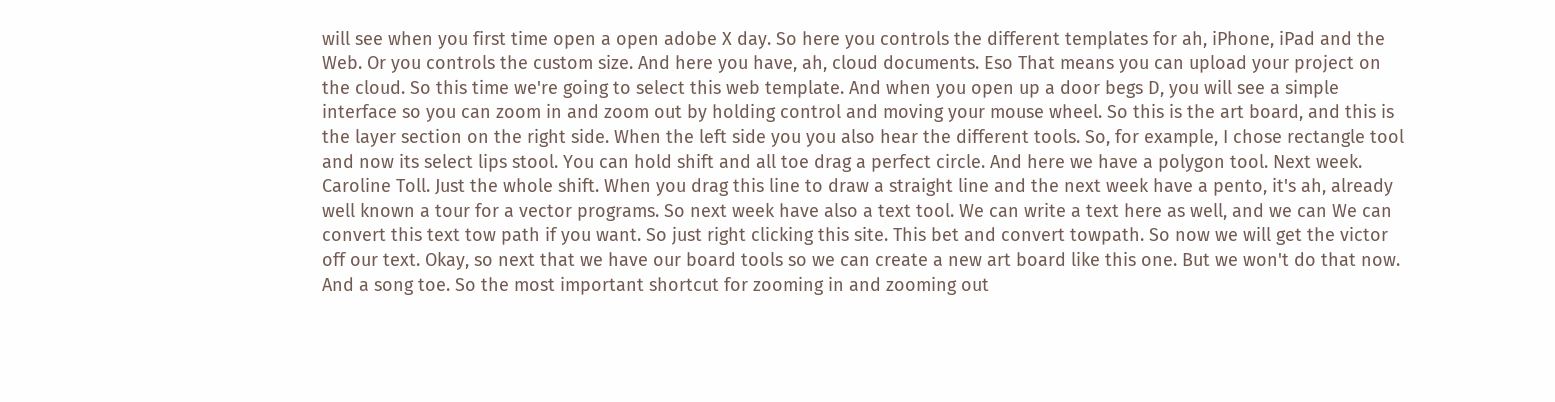will see when you first time open a open adobe X day. So here you controls the different templates for ah, iPhone, iPad and the Web. Or you controls the custom size. And here you have, ah, cloud documents. Eso That means you can upload your project on the cloud. So this time we're going to select this web template. And when you open up a door begs D, you will see a simple interface so you can zoom in and zoom out by holding control and moving your mouse wheel. So this is the art board, and this is the layer section on the right side. When the left side you you also hear the different tools. So, for example, I chose rectangle tool and now its select lips stool. You can hold shift and all toe drag a perfect circle. And here we have a polygon tool. Next week. Caroline Toll. Just the whole shift. When you drag this line to draw a straight line and the next week have a pento, it's ah, already well known a tour for a vector programs. So next week have also a text tool. We can write a text here as well, and we can We can convert this text tow path if you want. So just right clicking this site. This bet and convert towpath. So now we will get the victor off our text. Okay, so next that we have our board tools so we can create a new art board like this one. But we won't do that now. And a song toe. So the most important shortcut for zooming in and zooming out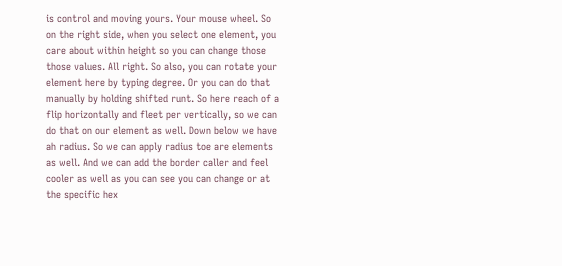is control and moving yours. Your mouse wheel. So on the right side, when you select one element, you care about within height so you can change those those values. All right. So also, you can rotate your element here by typing degree. Or you can do that manually by holding shifted runt. So here reach of a flip horizontally and fleet per vertically, so we can do that on our element as well. Down below we have ah radius. So we can apply radius toe are elements as well. And we can add the border caller and feel cooler as well as you can see you can change or at the specific hex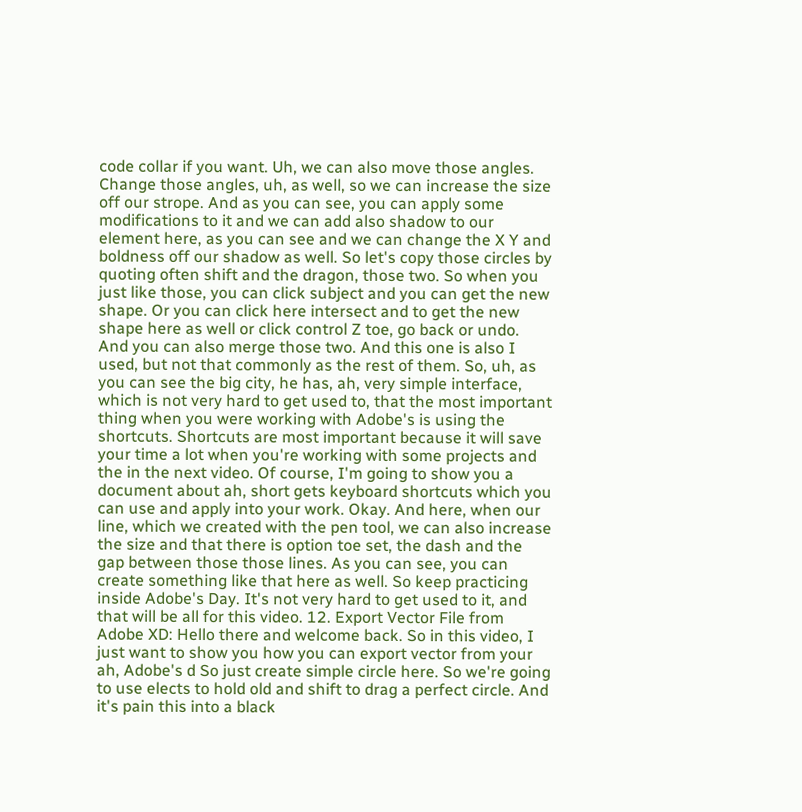code collar if you want. Uh, we can also move those angles. Change those angles, uh, as well, so we can increase the size off our strope. And as you can see, you can apply some modifications to it and we can add also shadow to our element here, as you can see and we can change the X Y and boldness off our shadow as well. So let's copy those circles by quoting often shift and the dragon, those two. So when you just like those, you can click subject and you can get the new shape. Or you can click here intersect and to get the new shape here as well or click control Z toe, go back or undo. And you can also merge those two. And this one is also I used, but not that commonly as the rest of them. So, uh, as you can see the big city, he has, ah, very simple interface, which is not very hard to get used to, that the most important thing when you were working with Adobe's is using the shortcuts. Shortcuts are most important because it will save your time a lot when you're working with some projects and the in the next video. Of course, I'm going to show you a document about ah, short gets keyboard shortcuts which you can use and apply into your work. Okay. And here, when our line, which we created with the pen tool, we can also increase the size and that there is option toe set, the dash and the gap between those those lines. As you can see, you can create something like that here as well. So keep practicing inside Adobe's Day. It's not very hard to get used to it, and that will be all for this video. 12. Export Vector File from Adobe XD: Hello there and welcome back. So in this video, I just want to show you how you can export vector from your ah, Adobe's d So just create simple circle here. So we're going to use elects to hold old and shift to drag a perfect circle. And it's pain this into a black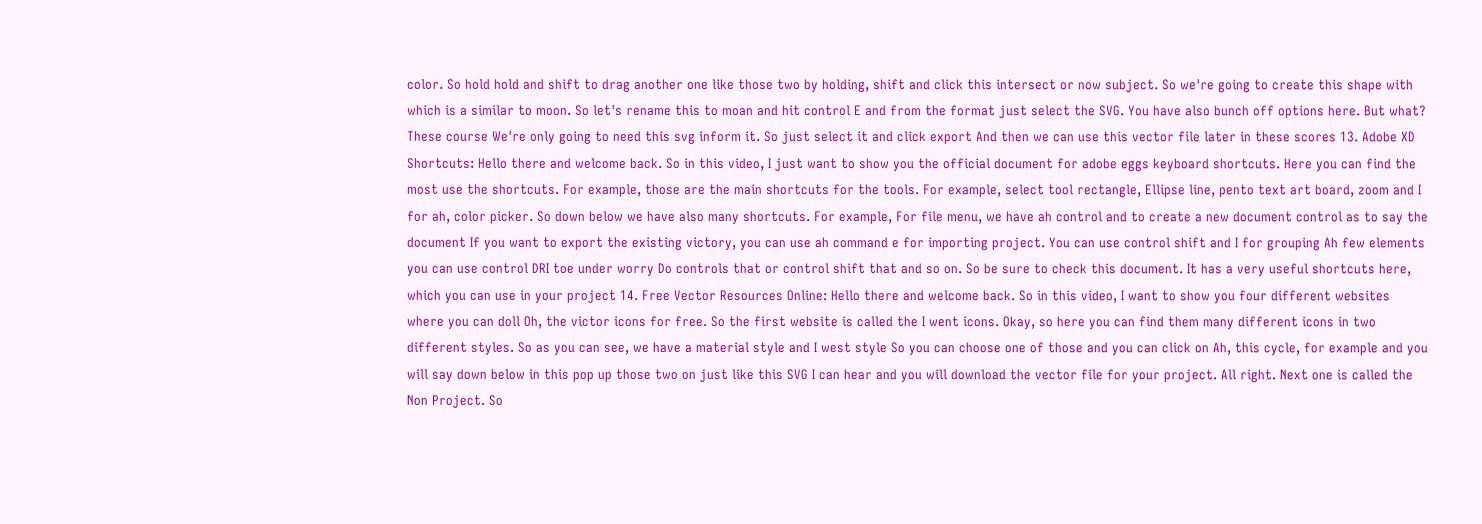color. So hold hold and shift to drag another one like those two by holding, shift and click this intersect or now subject. So we're going to create this shape with which is a similar to moon. So let's rename this to moan and hit control E and from the format just select the SVG. You have also bunch off options here. But what? These course We're only going to need this svg inform it. So just select it and click export And then we can use this vector file later in these scores 13. Adobe XD Shortcuts: Hello there and welcome back. So in this video, I just want to show you the official document for adobe eggs keyboard shortcuts. Here you can find the most use the shortcuts. For example, those are the main shortcuts for the tools. For example, select tool rectangle, Ellipse line, pento text art board, zoom and I for ah, color picker. So down below we have also many shortcuts. For example, For file menu, we have ah control and to create a new document control as to say the document If you want to export the existing victory, you can use ah command e for importing project. You can use control shift and I for grouping Ah few elements you can use control DRI toe under worry Do controls that or control shift that and so on. So be sure to check this document. It has a very useful shortcuts here, which you can use in your project 14. Free Vector Resources Online: Hello there and welcome back. So in this video, I want to show you four different websites where you can doll Oh, the victor icons for free. So the first website is called the I went icons. Okay, so here you can find them many different icons in two different styles. So as you can see, we have a material style and I west style So you can choose one of those and you can click on Ah, this cycle, for example and you will say down below in this pop up those two on just like this SVG I can hear and you will download the vector file for your project. All right. Next one is called the Non Project. So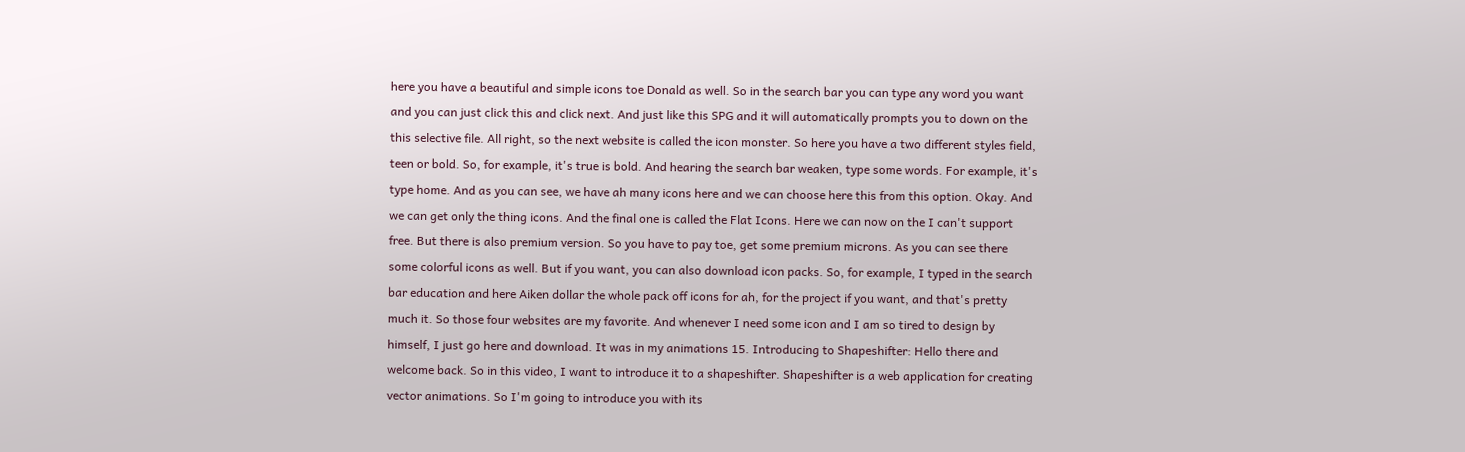here you have a beautiful and simple icons toe Donald as well. So in the search bar you can type any word you want and you can just click this and click next. And just like this SPG and it will automatically prompts you to down on the this selective file. All right, so the next website is called the icon monster. So here you have a two different styles field, teen or bold. So, for example, it's true is bold. And hearing the search bar weaken, type some words. For example, it's type home. And as you can see, we have ah many icons here and we can choose here this from this option. Okay. And we can get only the thing icons. And the final one is called the Flat Icons. Here we can now on the I can't support free. But there is also premium version. So you have to pay toe, get some premium microns. As you can see there some colorful icons as well. But if you want, you can also download icon packs. So, for example, I typed in the search bar education and here Aiken dollar the whole pack off icons for ah, for the project if you want, and that's pretty much it. So those four websites are my favorite. And whenever I need some icon and I am so tired to design by himself, I just go here and download. It was in my animations 15. Introducing to Shapeshifter: Hello there and welcome back. So in this video, I want to introduce it to a shapeshifter. Shapeshifter is a web application for creating vector animations. So I'm going to introduce you with its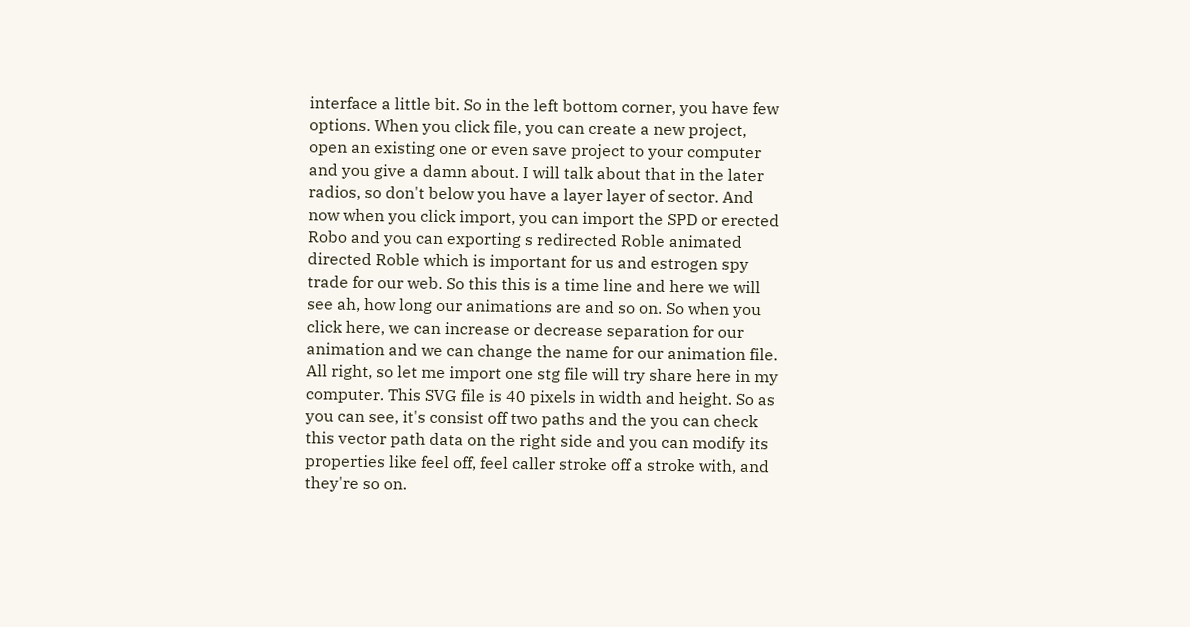interface a little bit. So in the left bottom corner, you have few options. When you click file, you can create a new project, open an existing one or even save project to your computer and you give a damn about. I will talk about that in the later radios, so don't below you have a layer layer of sector. And now when you click import, you can import the SPD or erected Robo and you can exporting s redirected Roble animated directed Roble which is important for us and estrogen spy trade for our web. So this this is a time line and here we will see ah, how long our animations are and so on. So when you click here, we can increase or decrease separation for our animation and we can change the name for our animation file. All right, so let me import one stg file will try share here in my computer. This SVG file is 40 pixels in width and height. So as you can see, it's consist off two paths and the you can check this vector path data on the right side and you can modify its properties like feel off, feel caller stroke off a stroke with, and they're so on.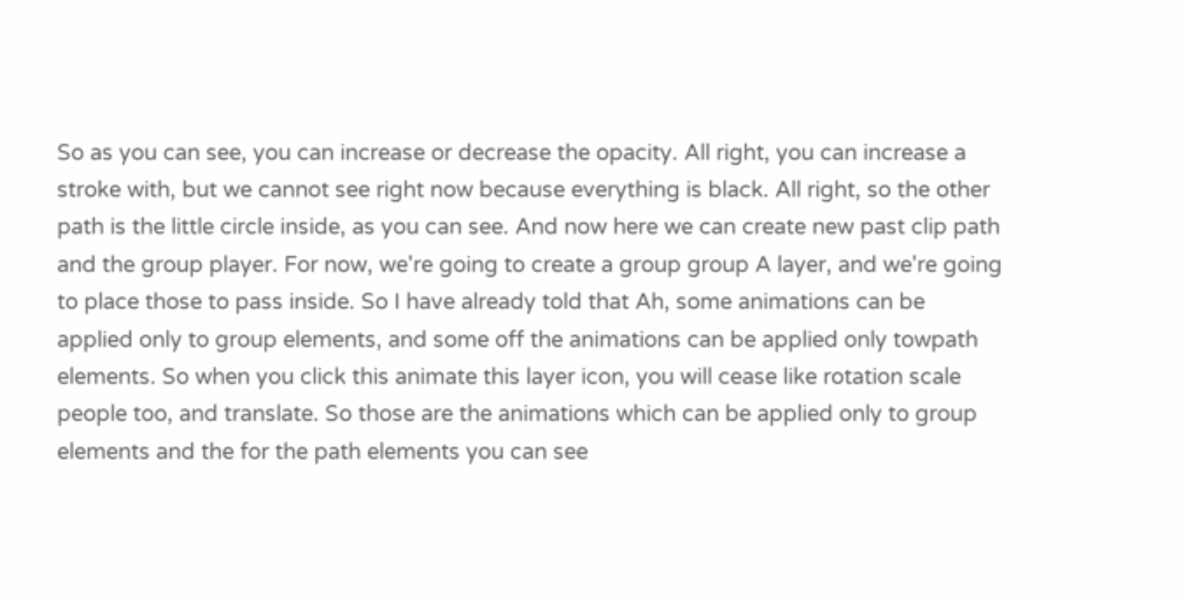So as you can see, you can increase or decrease the opacity. All right, you can increase a stroke with, but we cannot see right now because everything is black. All right, so the other path is the little circle inside, as you can see. And now here we can create new past clip path and the group player. For now, we're going to create a group group A layer, and we're going to place those to pass inside. So I have already told that Ah, some animations can be applied only to group elements, and some off the animations can be applied only towpath elements. So when you click this animate this layer icon, you will cease like rotation scale people too, and translate. So those are the animations which can be applied only to group elements and the for the path elements you can see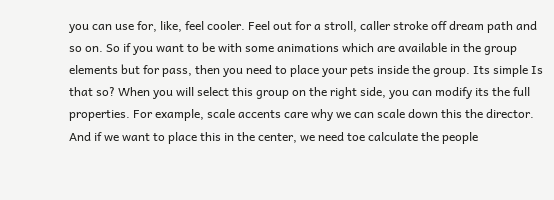you can use for, like, feel cooler. Feel out for a stroll, caller stroke off dream path and so on. So if you want to be with some animations which are available in the group elements but for pass, then you need to place your pets inside the group. Its simple Is that so? When you will select this group on the right side, you can modify its the full properties. For example, scale accents care why we can scale down this the director. And if we want to place this in the center, we need toe calculate the people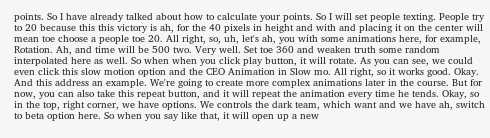points. So I have already talked about how to calculate your points. So I will set people texting. People try to 20 because this this victory is ah, for the 40 pixels in height and with and placing it on the center will mean toe choose a people toe 20. All right, so, uh, let's ah, you with some animations here, for example, Rotation. Ah, and time will be 500 two. Very well. Set toe 360 and weaken truth some random interpolated here as well. So when when you click play button, it will rotate. As you can see, we could even click this slow motion option and the CEO Animation in Slow mo. All right, so it works good. Okay. And this address an example. We're going to create more complex animations later in the course. But for now, you can also take this repeat button, and it will repeat the animation every time he tends. Okay, so in the top, right corner, we have options. We controls the dark team, which want and we have ah, switch to beta option here. So when you say like that, it will open up a new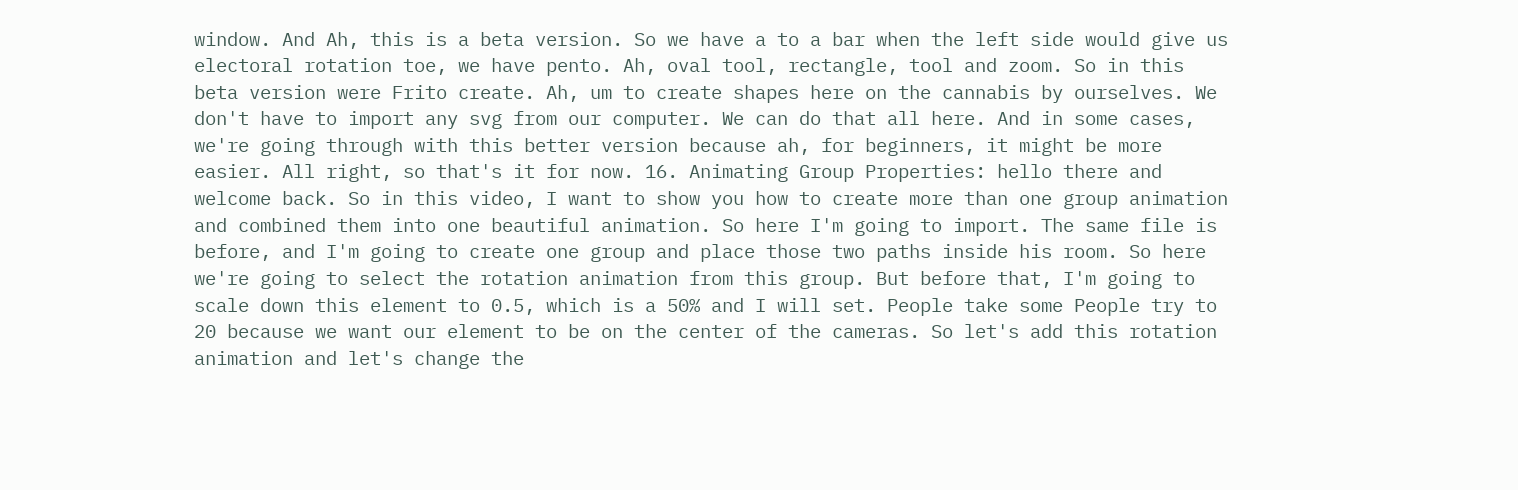window. And Ah, this is a beta version. So we have a to a bar when the left side would give us electoral rotation toe, we have pento. Ah, oval tool, rectangle, tool and zoom. So in this beta version were Frito create. Ah, um to create shapes here on the cannabis by ourselves. We don't have to import any svg from our computer. We can do that all here. And in some cases, we're going through with this better version because ah, for beginners, it might be more easier. All right, so that's it for now. 16. Animating Group Properties: hello there and welcome back. So in this video, I want to show you how to create more than one group animation and combined them into one beautiful animation. So here I'm going to import. The same file is before, and I'm going to create one group and place those two paths inside his room. So here we're going to select the rotation animation from this group. But before that, I'm going to scale down this element to 0.5, which is a 50% and I will set. People take some People try to 20 because we want our element to be on the center of the cameras. So let's add this rotation animation and let's change the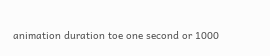animation duration toe one second or 1000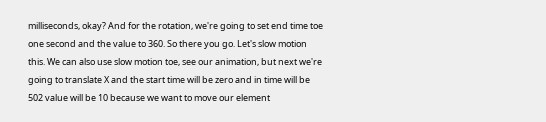milliseconds, okay? And for the rotation, we're going to set end time toe one second and the value to 360. So there you go. Let's slow motion this. We can also use slow motion toe, see our animation, but next we're going to translate X and the start time will be zero and in time will be 502 value will be 10 because we want to move our element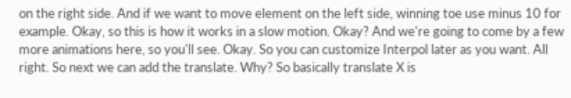on the right side. And if we want to move element on the left side, winning toe use minus 10 for example. Okay, so this is how it works in a slow motion. Okay? And we're going to come by a few more animations here, so you'll see. Okay. So you can customize Interpol later as you want. All right. So next we can add the translate. Why? So basically translate X is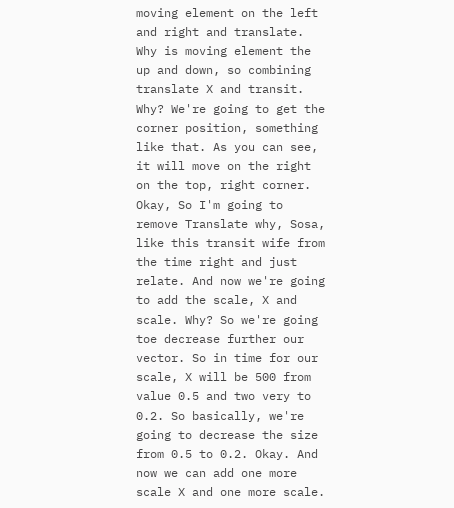moving element on the left and right and translate. Why is moving element the up and down, so combining translate X and transit. Why? We're going to get the corner position, something like that. As you can see, it will move on the right on the top, right corner. Okay, So I'm going to remove Translate why, Sosa, like this transit wife from the time right and just relate. And now we're going to add the scale, X and scale. Why? So we're going toe decrease further our vector. So in time for our scale, X will be 500 from value 0.5 and two very to 0.2. So basically, we're going to decrease the size from 0.5 to 0.2. Okay. And now we can add one more scale X and one more scale.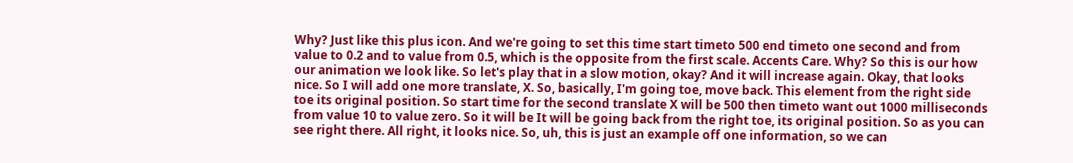Why? Just like this plus icon. And we're going to set this time start timeto 500 end timeto one second and from value to 0.2 and to value from 0.5, which is the opposite from the first scale. Accents Care. Why? So this is our how our animation we look like. So let's play that in a slow motion, okay? And it will increase again. Okay, that looks nice. So I will add one more translate, X. So, basically, I'm going toe, move back. This element from the right side toe its original position. So start time for the second translate X will be 500 then timeto want out 1000 milliseconds from value 10 to value zero. So it will be It will be going back from the right toe, its original position. So as you can see right there. All right, it looks nice. So, uh, this is just an example off one information, so we can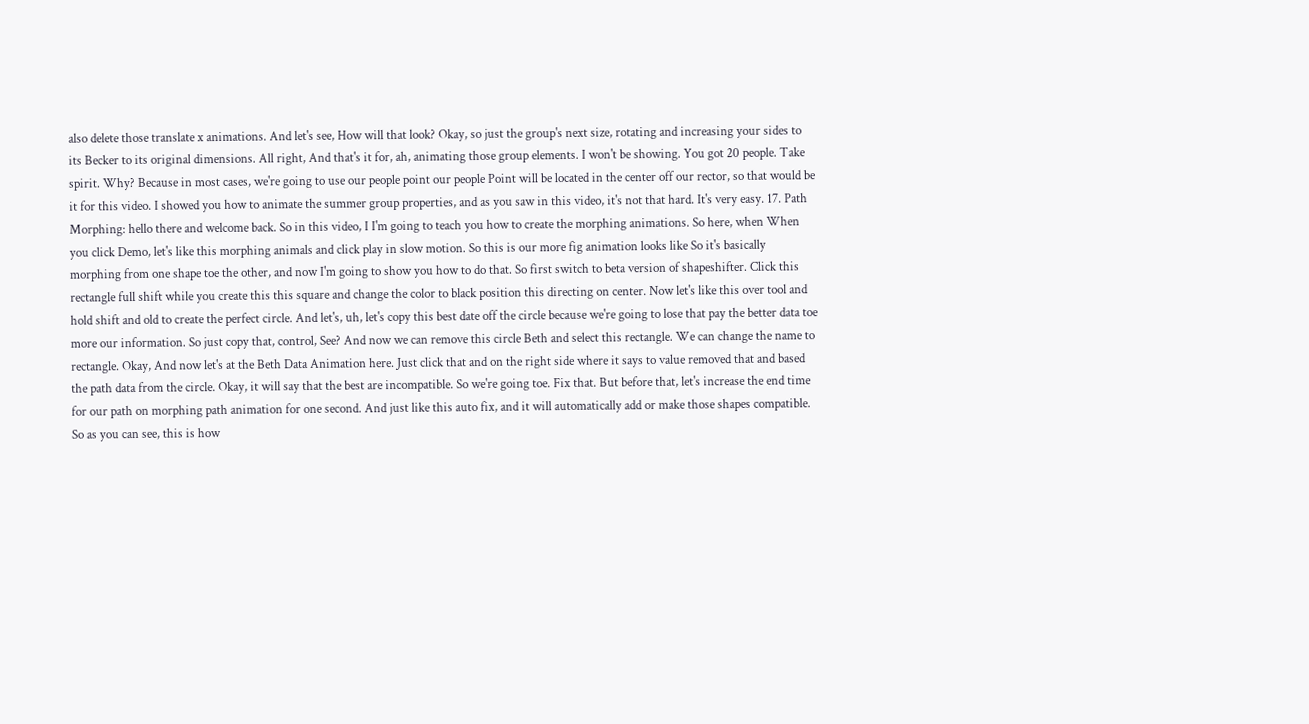also delete those translate x animations. And let's see, How will that look? Okay, so just the group's next size, rotating and increasing your sides to its Becker to its original dimensions. All right, And that's it for, ah, animating those group elements. I won't be showing. You got 20 people. Take spirit. Why? Because in most cases, we're going to use our people point our people Point will be located in the center off our rector, so that would be it for this video. I showed you how to animate the summer group properties, and as you saw in this video, it's not that hard. It's very easy. 17. Path Morphing: hello there and welcome back. So in this video, I I'm going to teach you how to create the morphing animations. So here, when When you click Demo, let's like this morphing animals and click play in slow motion. So this is our more fig animation looks like So it's basically morphing from one shape toe the other, and now I'm going to show you how to do that. So first switch to beta version of shapeshifter. Click this rectangle full shift while you create this this square and change the color to black position this directing on center. Now let's like this over tool and hold shift and old to create the perfect circle. And let's, uh, let's copy this best date off the circle because we're going to lose that pay the better data toe more our information. So just copy that, control, See? And now we can remove this circle Beth and select this rectangle. We can change the name to rectangle. Okay, And now let's at the Beth Data Animation here. Just click that and on the right side where it says to value removed that and based the path data from the circle. Okay, it will say that the best are incompatible. So we're going toe. Fix that. But before that, let's increase the end time for our path on morphing path animation for one second. And just like this auto fix, and it will automatically add or make those shapes compatible. So as you can see, this is how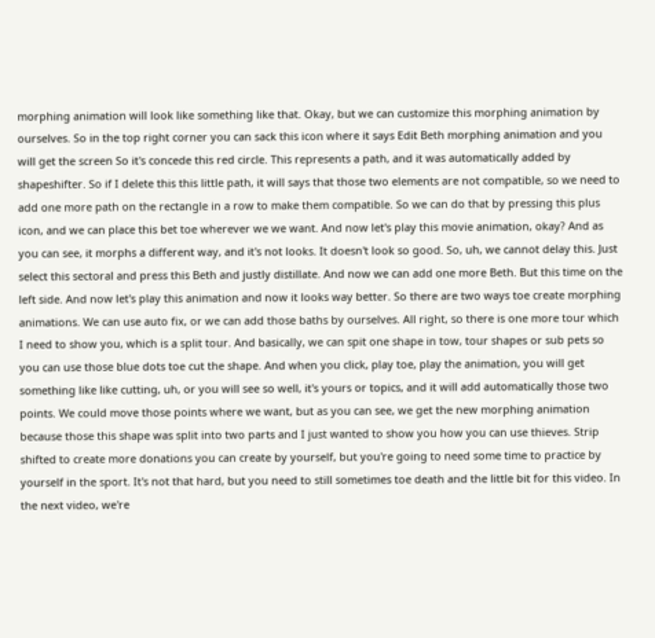morphing animation will look like something like that. Okay, but we can customize this morphing animation by ourselves. So in the top right corner you can sack this icon where it says Edit Beth morphing animation and you will get the screen So it's concede this red circle. This represents a path, and it was automatically added by shapeshifter. So if I delete this this little path, it will says that those two elements are not compatible, so we need to add one more path on the rectangle in a row to make them compatible. So we can do that by pressing this plus icon, and we can place this bet toe wherever we we want. And now let's play this movie animation, okay? And as you can see, it morphs a different way, and it's not looks. It doesn't look so good. So, uh, we cannot delay this. Just select this sectoral and press this Beth and justly distillate. And now we can add one more Beth. But this time on the left side. And now let's play this animation and now it looks way better. So there are two ways toe create morphing animations. We can use auto fix, or we can add those baths by ourselves. All right, so there is one more tour which I need to show you, which is a split tour. And basically, we can spit one shape in tow, tour shapes or sub pets so you can use those blue dots toe cut the shape. And when you click, play toe, play the animation, you will get something like like cutting, uh, or you will see so well, it's yours or topics, and it will add automatically those two points. We could move those points where we want, but as you can see, we get the new morphing animation because those this shape was split into two parts and I just wanted to show you how you can use thieves. Strip shifted to create more donations you can create by yourself, but you're going to need some time to practice by yourself in the sport. It's not that hard, but you need to still sometimes toe death and the little bit for this video. In the next video, we're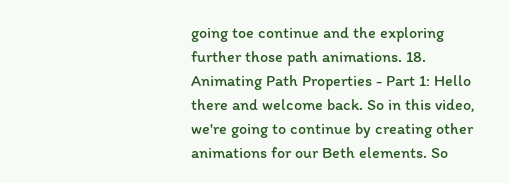going toe continue and the exploring further those path animations. 18. Animating Path Properties - Part 1: Hello there and welcome back. So in this video, we're going to continue by creating other animations for our Beth elements. So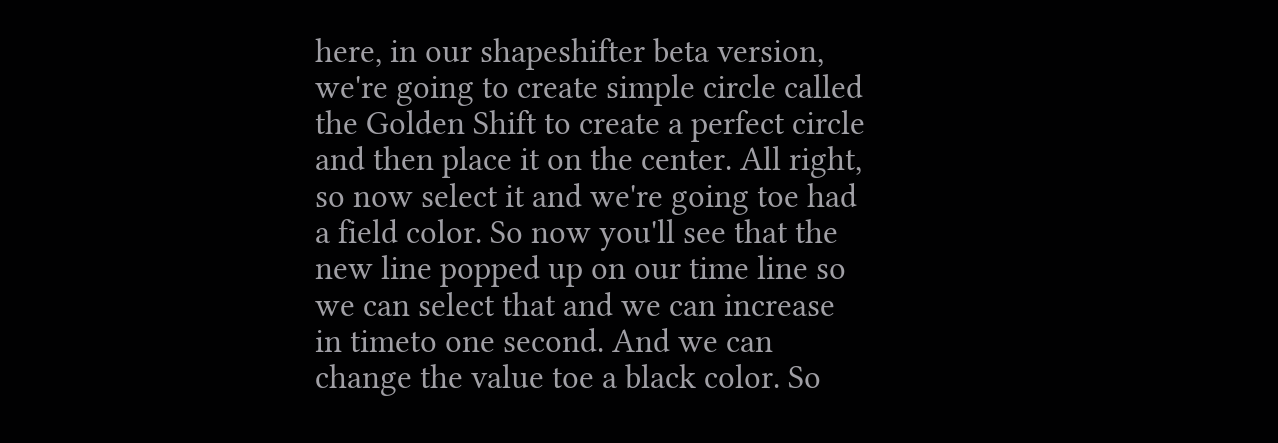here, in our shapeshifter beta version, we're going to create simple circle called the Golden Shift to create a perfect circle and then place it on the center. All right, so now select it and we're going toe had a field color. So now you'll see that the new line popped up on our time line so we can select that and we can increase in timeto one second. And we can change the value toe a black color. So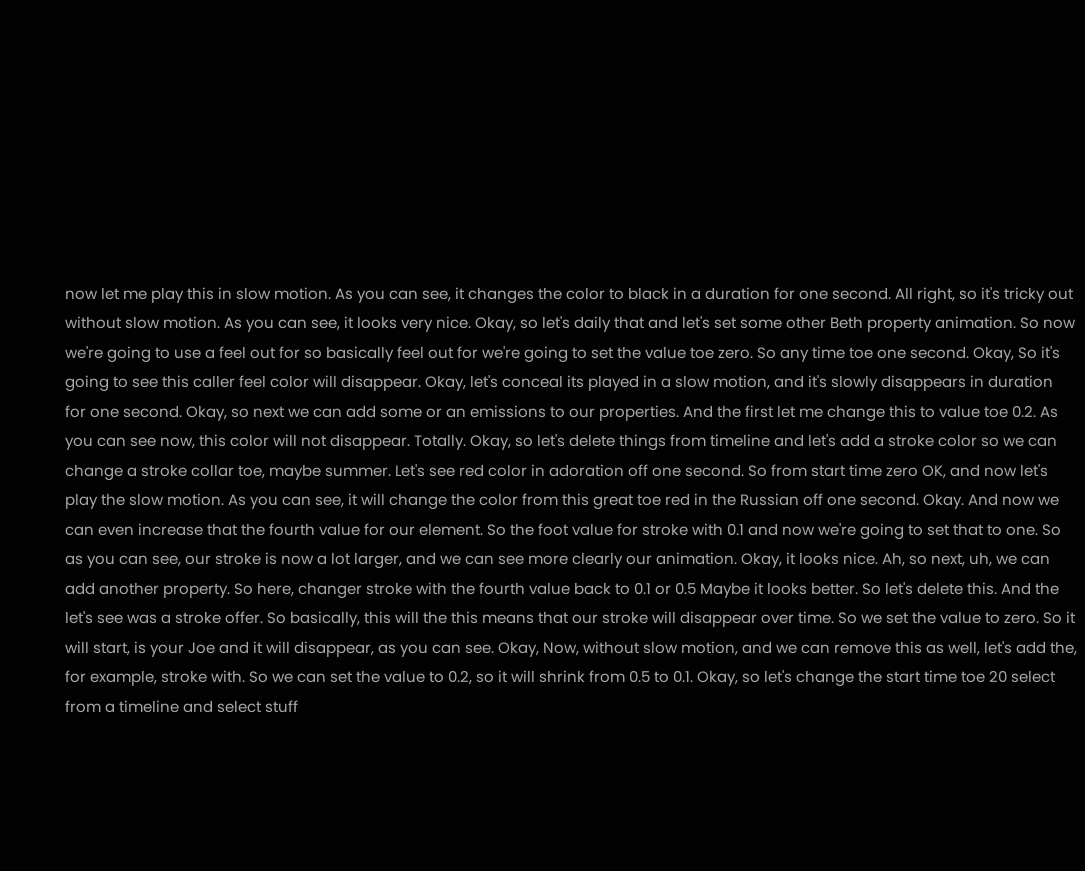now let me play this in slow motion. As you can see, it changes the color to black in a duration for one second. All right, so it's tricky out without slow motion. As you can see, it looks very nice. Okay, so let's daily that and let's set some other Beth property animation. So now we're going to use a feel out for so basically feel out for we're going to set the value toe zero. So any time toe one second. Okay, So it's going to see this caller feel color will disappear. Okay, let's conceal its played in a slow motion, and it's slowly disappears in duration for one second. Okay, so next we can add some or an emissions to our properties. And the first let me change this to value toe 0.2. As you can see now, this color will not disappear. Totally. Okay, so let's delete things from timeline and let's add a stroke color so we can change a stroke collar toe, maybe summer. Let's see red color in adoration off one second. So from start time zero OK, and now let's play the slow motion. As you can see, it will change the color from this great toe red in the Russian off one second. Okay. And now we can even increase that the fourth value for our element. So the foot value for stroke with 0.1 and now we're going to set that to one. So as you can see, our stroke is now a lot larger, and we can see more clearly our animation. Okay, it looks nice. Ah, so next, uh, we can add another property. So here, changer stroke with the fourth value back to 0.1 or 0.5 Maybe it looks better. So let's delete this. And the let's see was a stroke offer. So basically, this will the this means that our stroke will disappear over time. So we set the value to zero. So it will start, is your Joe and it will disappear, as you can see. Okay, Now, without slow motion, and we can remove this as well, let's add the, for example, stroke with. So we can set the value to 0.2, so it will shrink from 0.5 to 0.1. Okay, so let's change the start time toe 20 select from a timeline and select stuff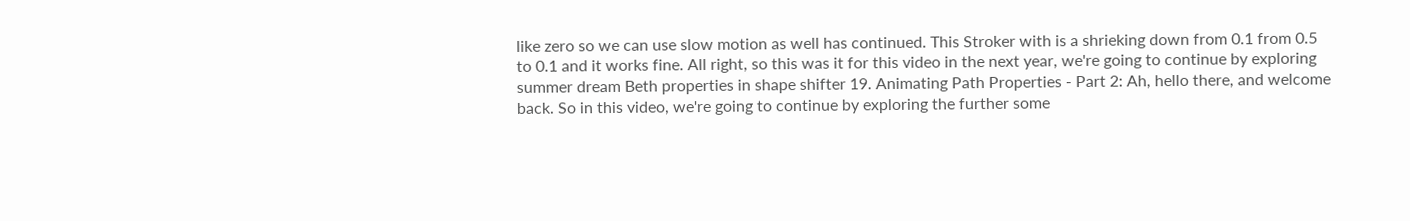like zero so we can use slow motion as well has continued. This Stroker with is a shrieking down from 0.1 from 0.5 to 0.1 and it works fine. All right, so this was it for this video in the next year, we're going to continue by exploring summer dream Beth properties in shape shifter 19. Animating Path Properties - Part 2: Ah, hello there, and welcome back. So in this video, we're going to continue by exploring the further some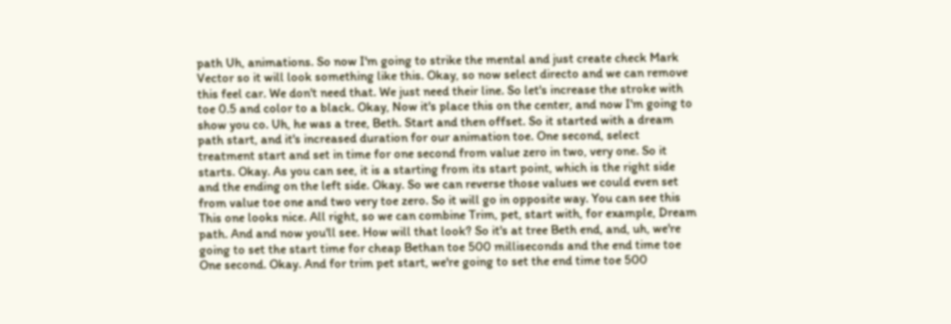path Uh, animations. So now I'm going to strike the mental and just create check Mark Vector so it will look something like this. Okay, so now select directo and we can remove this feel car. We don't need that. We just need their line. So let's increase the stroke with toe 0.5 and color to a black. Okay, Now it's place this on the center, and now I'm going to show you co. Uh, he was a tree, Beth. Start and then offset. So it started with a dream path start, and it's increased duration for our animation toe. One second, select treatment start and set in time for one second from value zero in two, very one. So it starts. Okay. As you can see, it is a starting from its start point, which is the right side and the ending on the left side. Okay. So we can reverse those values we could even set from value toe one and two very toe zero. So it will go in opposite way. You can see this This one looks nice. All right, so we can combine Trim, pet, start with, for example, Dream path. And and now you'll see. How will that look? So it's at tree Beth end, and, uh, we're going to set the start time for cheap Bethan toe 500 milliseconds and the end time toe One second. Okay. And for trim pet start, we're going to set the end time toe 500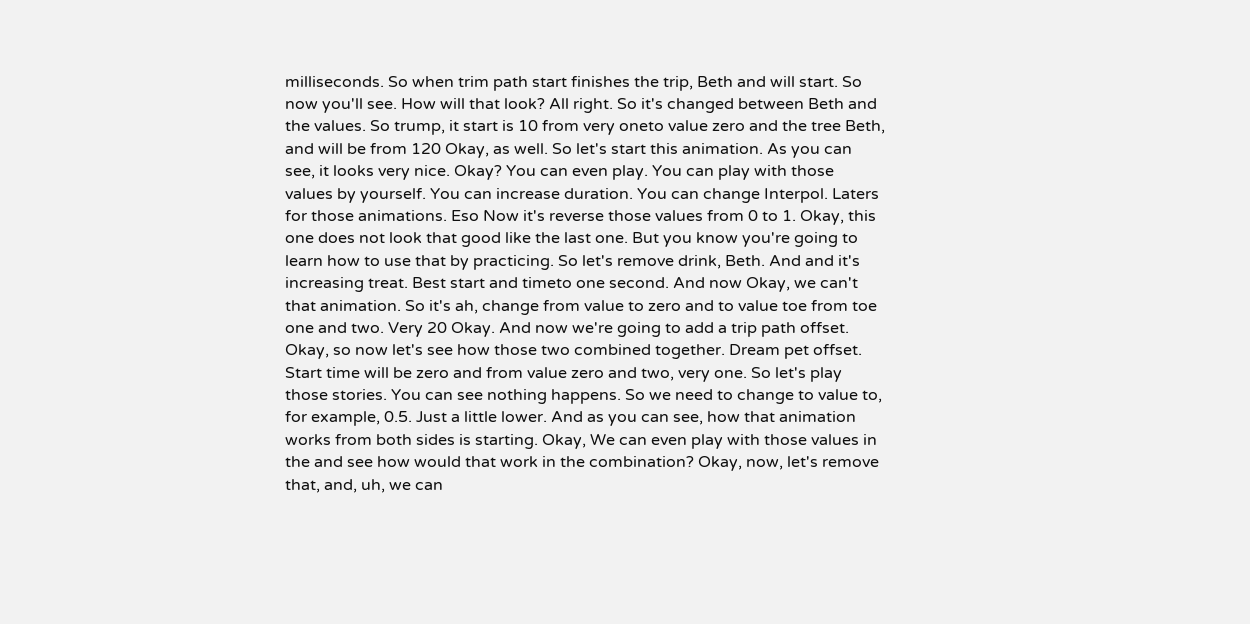milliseconds. So when trim path start finishes the trip, Beth and will start. So now you'll see. How will that look? All right. So it's changed between Beth and the values. So trump, it start is 10 from very oneto value zero and the tree Beth, and will be from 120 Okay, as well. So let's start this animation. As you can see, it looks very nice. Okay? You can even play. You can play with those values by yourself. You can increase duration. You can change Interpol. Laters for those animations. Eso Now it's reverse those values from 0 to 1. Okay, this one does not look that good like the last one. But you know you're going to learn how to use that by practicing. So let's remove drink, Beth. And and it's increasing treat. Best start and timeto one second. And now Okay, we can't that animation. So it's ah, change from value to zero and to value toe from toe one and two. Very 20 Okay. And now we're going to add a trip path offset. Okay, so now let's see how those two combined together. Dream pet offset. Start time will be zero and from value zero and two, very one. So let's play those stories. You can see nothing happens. So we need to change to value to, for example, 0.5. Just a little lower. And as you can see, how that animation works from both sides is starting. Okay, We can even play with those values in the and see how would that work in the combination? Okay, now, let's remove that, and, uh, we can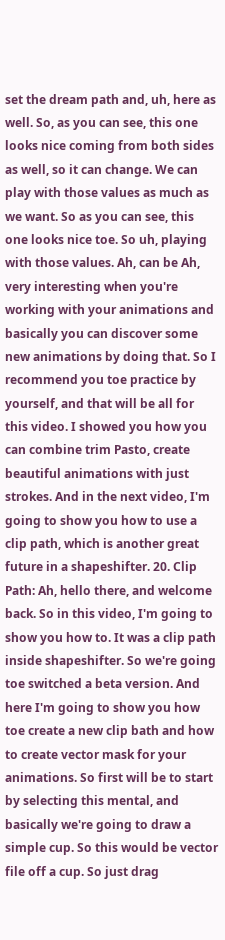set the dream path and, uh, here as well. So, as you can see, this one looks nice coming from both sides as well, so it can change. We can play with those values as much as we want. So as you can see, this one looks nice toe. So uh, playing with those values. Ah, can be Ah, very interesting when you're working with your animations and basically you can discover some new animations by doing that. So I recommend you toe practice by yourself, and that will be all for this video. I showed you how you can combine trim Pasto, create beautiful animations with just strokes. And in the next video, I'm going to show you how to use a clip path, which is another great future in a shapeshifter. 20. Clip Path: Ah, hello there, and welcome back. So in this video, I'm going to show you how to. It was a clip path inside shapeshifter. So we're going toe switched a beta version. And here I'm going to show you how toe create a new clip bath and how to create vector mask for your animations. So first will be to start by selecting this mental, and basically we're going to draw a simple cup. So this would be vector file off a cup. So just drag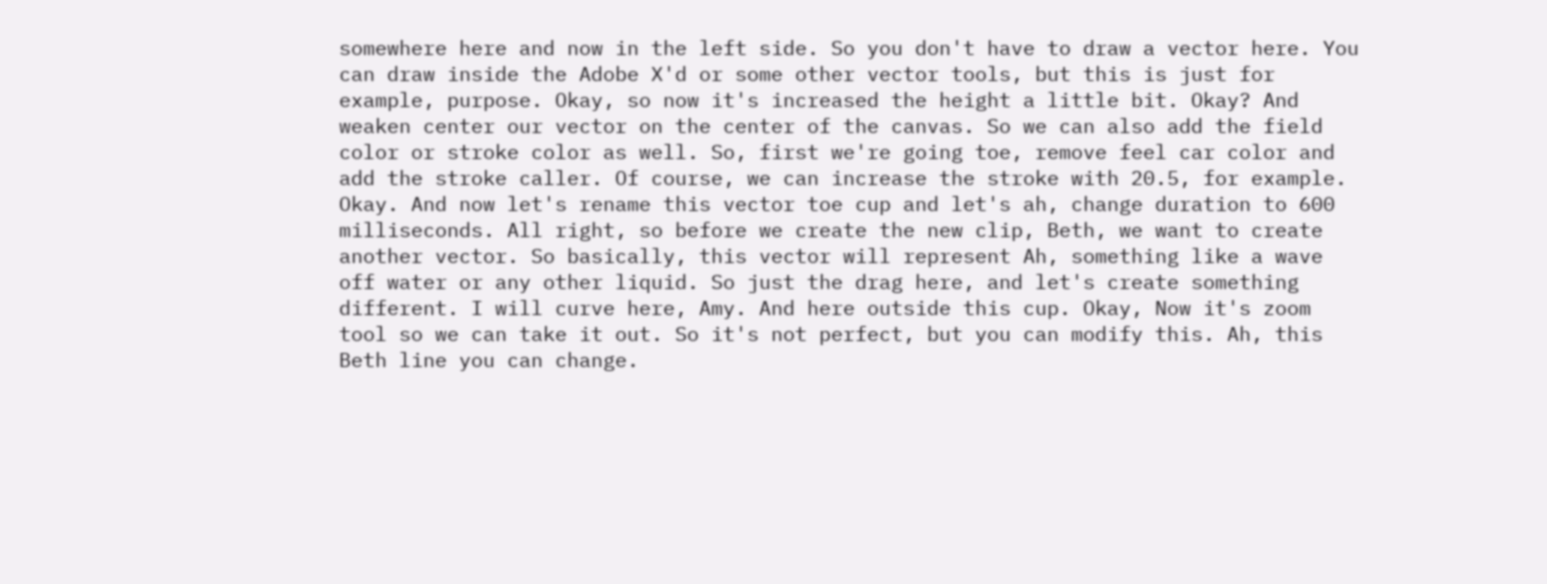somewhere here and now in the left side. So you don't have to draw a vector here. You can draw inside the Adobe X'd or some other vector tools, but this is just for example, purpose. Okay, so now it's increased the height a little bit. Okay? And weaken center our vector on the center of the canvas. So we can also add the field color or stroke color as well. So, first we're going toe, remove feel car color and add the stroke caller. Of course, we can increase the stroke with 20.5, for example. Okay. And now let's rename this vector toe cup and let's ah, change duration to 600 milliseconds. All right, so before we create the new clip, Beth, we want to create another vector. So basically, this vector will represent Ah, something like a wave off water or any other liquid. So just the drag here, and let's create something different. I will curve here, Amy. And here outside this cup. Okay, Now it's zoom tool so we can take it out. So it's not perfect, but you can modify this. Ah, this Beth line you can change.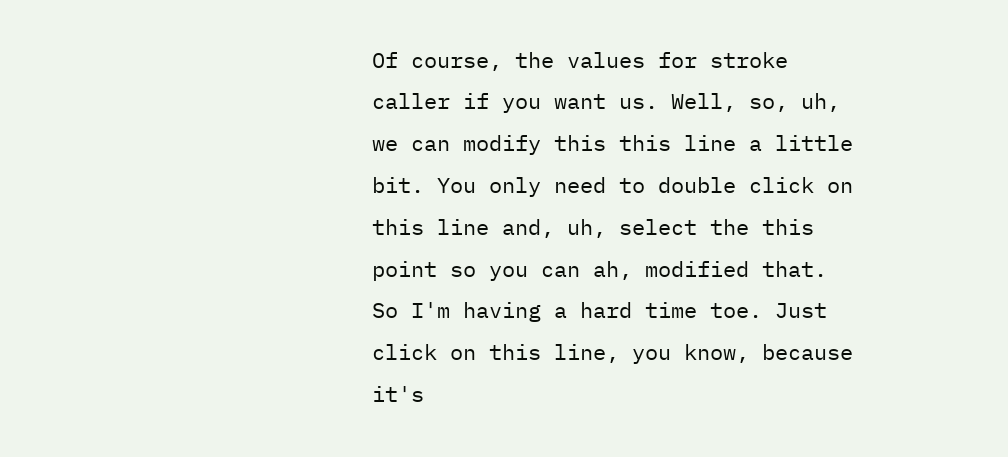Of course, the values for stroke caller if you want us. Well, so, uh, we can modify this this line a little bit. You only need to double click on this line and, uh, select the this point so you can ah, modified that. So I'm having a hard time toe. Just click on this line, you know, because it's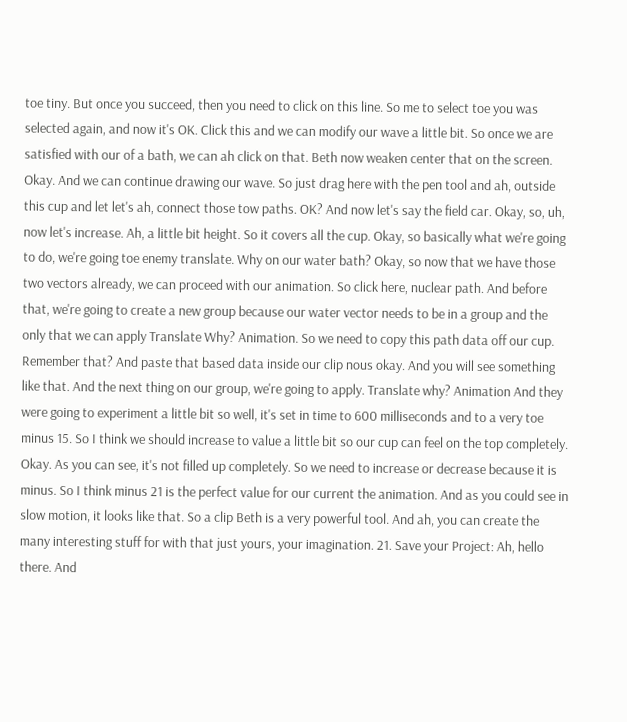toe tiny. But once you succeed, then you need to click on this line. So me to select toe you was selected again, and now it's OK. Click this and we can modify our wave a little bit. So once we are satisfied with our of a bath, we can ah click on that. Beth now weaken center that on the screen. Okay. And we can continue drawing our wave. So just drag here with the pen tool and ah, outside this cup and let let's ah, connect those tow paths. OK? And now let's say the field car. Okay, so, uh, now let's increase. Ah, a little bit height. So it covers all the cup. Okay, so basically what we're going to do, we're going toe enemy translate. Why on our water bath? Okay, so now that we have those two vectors already, we can proceed with our animation. So click here, nuclear path. And before that, we're going to create a new group because our water vector needs to be in a group and the only that we can apply Translate Why? Animation. So we need to copy this path data off our cup. Remember that? And paste that based data inside our clip nous okay. And you will see something like that. And the next thing on our group, we're going to apply. Translate why? Animation And they were going to experiment a little bit so well, it's set in time to 600 milliseconds and to a very toe minus 15. So I think we should increase to value a little bit so our cup can feel on the top completely. Okay. As you can see, it's not filled up completely. So we need to increase or decrease because it is minus. So I think minus 21 is the perfect value for our current the animation. And as you could see in slow motion, it looks like that. So a clip Beth is a very powerful tool. And ah, you can create the many interesting stuff for with that just yours, your imagination. 21. Save your Project: Ah, hello there. And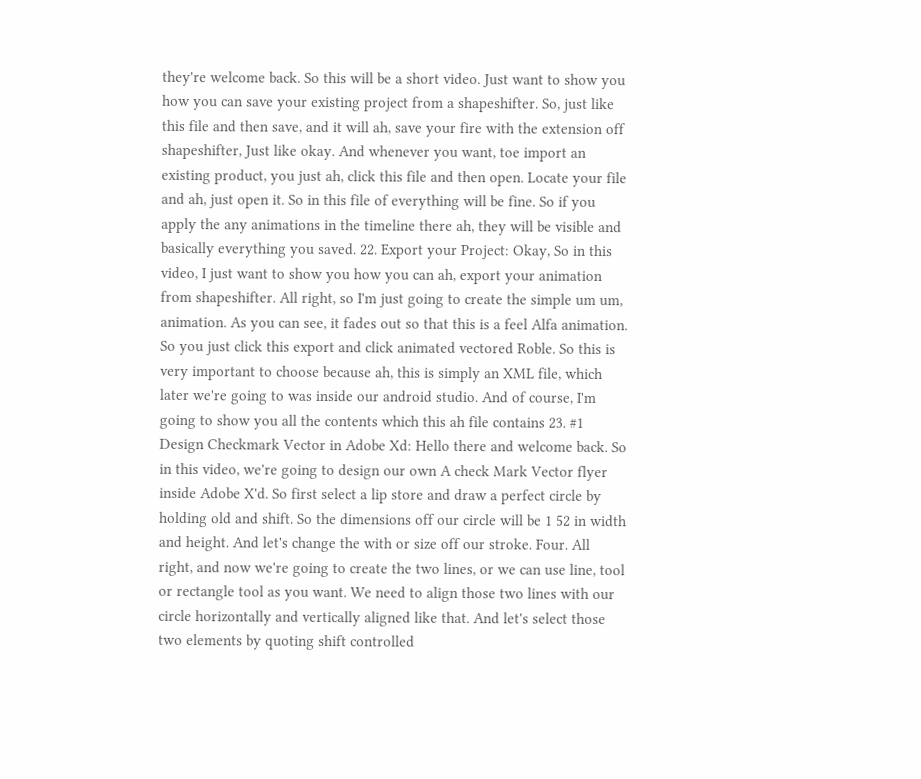they're welcome back. So this will be a short video. Just want to show you how you can save your existing project from a shapeshifter. So, just like this file and then save, and it will ah, save your fire with the extension off shapeshifter, Just like okay. And whenever you want, toe import an existing product, you just ah, click this file and then open. Locate your file and ah, just open it. So in this file of everything will be fine. So if you apply the any animations in the timeline there ah, they will be visible and basically everything you saved. 22. Export your Project: Okay, So in this video, I just want to show you how you can ah, export your animation from shapeshifter. All right, so I'm just going to create the simple um um, animation. As you can see, it fades out so that this is a feel Alfa animation. So you just click this export and click animated vectored Roble. So this is very important to choose because ah, this is simply an XML file, which later we're going to was inside our android studio. And of course, I'm going to show you all the contents which this ah file contains 23. #1 Design Checkmark Vector in Adobe Xd: Hello there and welcome back. So in this video, we're going to design our own A check Mark Vector flyer inside Adobe X'd. So first select a lip store and draw a perfect circle by holding old and shift. So the dimensions off our circle will be 1 52 in width and height. And let's change the with or size off our stroke. Four. All right, and now we're going to create the two lines, or we can use line, tool or rectangle tool as you want. We need to align those two lines with our circle horizontally and vertically aligned like that. And let's select those two elements by quoting shift controlled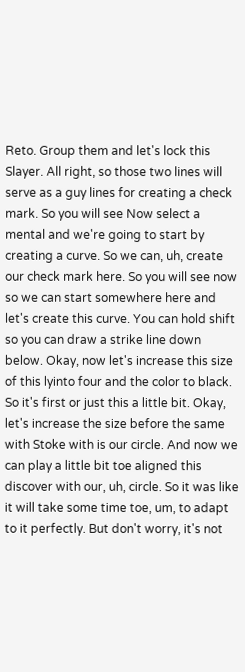Reto. Group them and let's lock this Slayer. All right, so those two lines will serve as a guy lines for creating a check mark. So you will see Now select a mental and we're going to start by creating a curve. So we can, uh, create our check mark here. So you will see now so we can start somewhere here and let's create this curve. You can hold shift so you can draw a strike line down below. Okay, now let's increase this size of this lyinto four and the color to black. So it's first or just this a little bit. Okay, let's increase the size before the same with Stoke with is our circle. And now we can play a little bit toe aligned this discover with our, uh, circle. So it was like it will take some time toe, um, to adapt to it perfectly. But don't worry, it's not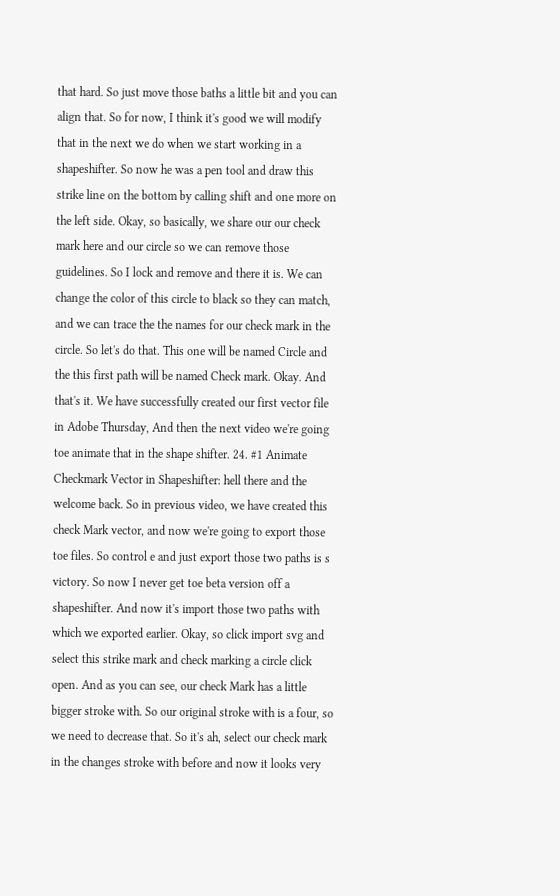that hard. So just move those baths a little bit and you can align that. So for now, I think it's good we will modify that in the next we do when we start working in a shapeshifter. So now he was a pen tool and draw this strike line on the bottom by calling shift and one more on the left side. Okay, so basically, we share our our check mark here and our circle so we can remove those guidelines. So I lock and remove and there it is. We can change the color of this circle to black so they can match, and we can trace the the names for our check mark in the circle. So let's do that. This one will be named Circle and the this first path will be named Check mark. Okay. And that's it. We have successfully created our first vector file in Adobe Thursday, And then the next video we're going toe animate that in the shape shifter. 24. #1 Animate Checkmark Vector in Shapeshifter: hell there and the welcome back. So in previous video, we have created this check Mark vector, and now we're going to export those toe files. So control e and just export those two paths is s victory. So now I never get toe beta version off a shapeshifter. And now it's import those two paths with which we exported earlier. Okay, so click import svg and select this strike mark and check marking a circle click open. And as you can see, our check Mark has a little bigger stroke with. So our original stroke with is a four, so we need to decrease that. So it's ah, select our check mark in the changes stroke with before and now it looks very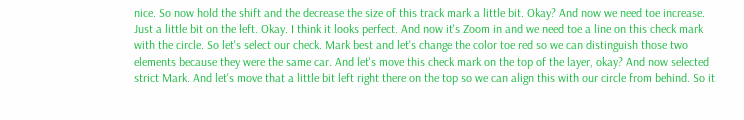nice. So now hold the shift and the decrease the size of this track mark a little bit. Okay? And now we need toe increase. Just a little bit on the left. Okay. I think it looks perfect. And now it's Zoom in and we need toe a line on this check mark with the circle. So let's select our check. Mark best and let's change the color toe red so we can distinguish those two elements because they were the same car. And let's move this check mark on the top of the layer, okay? And now selected strict Mark. And let's move that a little bit left right there on the top so we can align this with our circle from behind. So it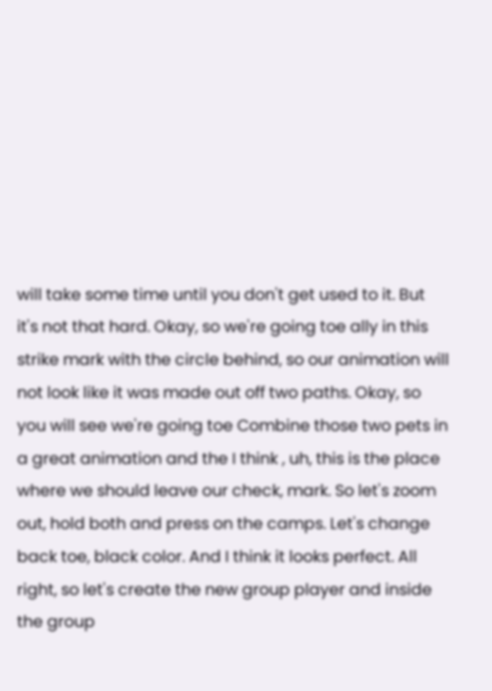will take some time until you don't get used to it. But it's not that hard. Okay, so we're going toe ally in this strike mark with the circle behind, so our animation will not look like it was made out off two paths. Okay, so you will see we're going toe Combine those two pets in a great animation and the I think , uh, this is the place where we should leave our check, mark. So let's zoom out, hold both and press on the camps. Let's change back toe, black color. And I think it looks perfect. All right, so let's create the new group player and inside the group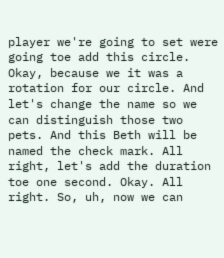player we're going to set were going toe add this circle. Okay, because we it was a rotation for our circle. And let's change the name so we can distinguish those two pets. And this Beth will be named the check mark. All right, let's add the duration toe one second. Okay. All right. So, uh, now we can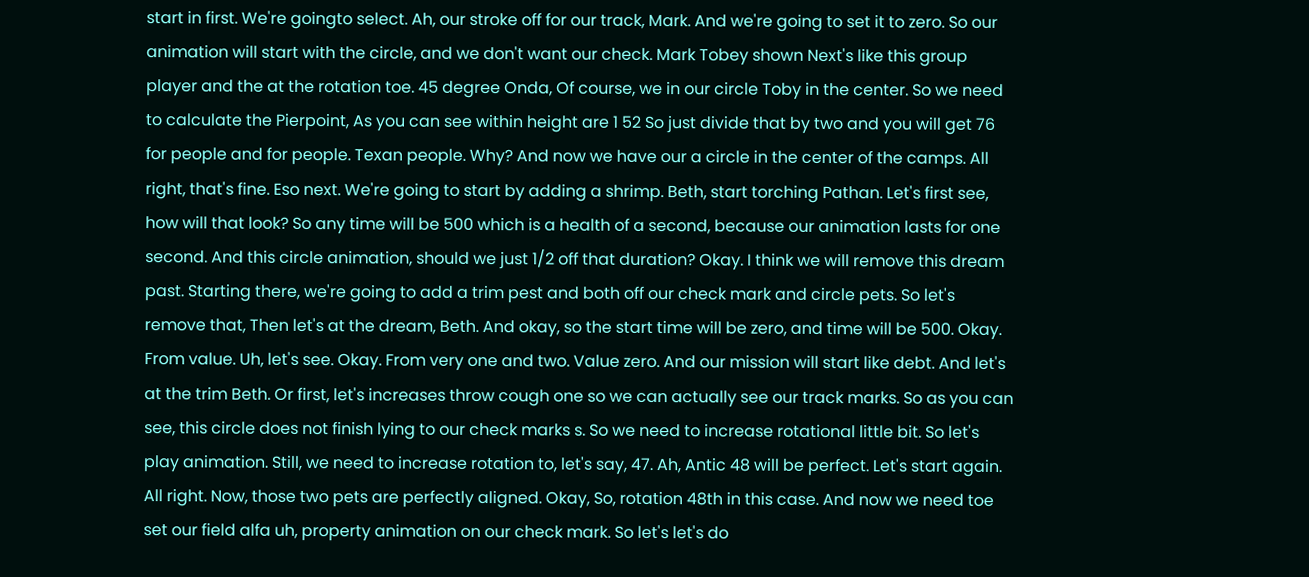start in first. We're goingto select. Ah, our stroke off for our track, Mark. And we're going to set it to zero. So our animation will start with the circle, and we don't want our check. Mark Tobey shown Next's like this group player and the at the rotation toe. 45 degree Onda, Of course, we in our circle Toby in the center. So we need to calculate the Pierpoint, As you can see within height are 1 52 So just divide that by two and you will get 76 for people and for people. Texan people. Why? And now we have our a circle in the center of the camps. All right, that's fine. Eso next. We're going to start by adding a shrimp. Beth, start torching Pathan. Let's first see, how will that look? So any time will be 500 which is a health of a second, because our animation lasts for one second. And this circle animation, should we just 1/2 off that duration? Okay. I think we will remove this dream past. Starting there, we're going to add a trim pest and both off our check mark and circle pets. So let's remove that, Then let's at the dream, Beth. And okay, so the start time will be zero, and time will be 500. Okay. From value. Uh, let's see. Okay. From very one and two. Value zero. And our mission will start like debt. And let's at the trim Beth. Or first, let's increases throw cough one so we can actually see our track marks. So as you can see, this circle does not finish lying to our check marks s. So we need to increase rotational little bit. So let's play animation. Still, we need to increase rotation to, let's say, 47. Ah, Antic 48 will be perfect. Let's start again. All right. Now, those two pets are perfectly aligned. Okay, So, rotation 48th in this case. And now we need toe set our field alfa uh, property animation on our check mark. So let's let's do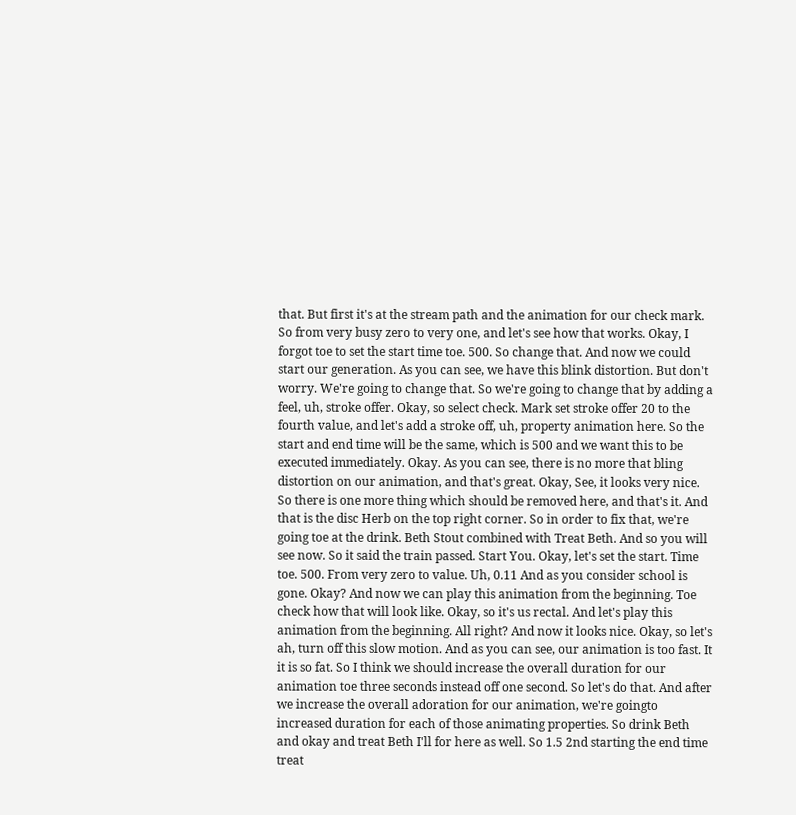that. But first it's at the stream path and the animation for our check mark. So from very busy zero to very one, and let's see how that works. Okay, I forgot toe to set the start time toe. 500. So change that. And now we could start our generation. As you can see, we have this blink distortion. But don't worry. We're going to change that. So we're going to change that by adding a feel, uh, stroke offer. Okay, so select check. Mark set stroke offer 20 to the fourth value, and let's add a stroke off, uh, property animation here. So the start and end time will be the same, which is 500 and we want this to be executed immediately. Okay. As you can see, there is no more that bling distortion on our animation, and that's great. Okay, See, it looks very nice. So there is one more thing which should be removed here, and that's it. And that is the disc Herb on the top right corner. So in order to fix that, we're going toe at the drink. Beth Stout combined with Treat Beth. And so you will see now. So it said the train passed. Start You. Okay, let's set the start. Time toe. 500. From very zero to value. Uh, 0.11 And as you consider school is gone. Okay? And now we can play this animation from the beginning. Toe check how that will look like. Okay, so it's us rectal. And let's play this animation from the beginning. All right? And now it looks nice. Okay, so let's ah, turn off this slow motion. And as you can see, our animation is too fast. It it is so fat. So I think we should increase the overall duration for our animation toe three seconds instead off one second. So let's do that. And after we increase the overall adoration for our animation, we're goingto increased duration for each of those animating properties. So drink Beth and okay and treat Beth I'll for here as well. So 1.5 2nd starting the end time treat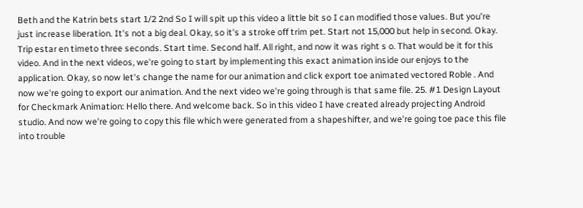Beth and the Katrin bets start 1/2 2nd So I will spit up this video a little bit so I can modified those values. But you're just increase liberation. It's not a big deal. Okay, so it's a stroke off trim pet. Start not 15,000 but help in second. Okay. Trip estar en timeto three seconds. Start time. Second half. All right, and now it was right s o. That would be it for this video. And in the next videos, we're going to start by implementing this exact animation inside our enjoys to the application. Okay, so now let's change the name for our animation and click export toe animated vectored Roble . And now we're going to export our animation. And the next video we're going through is that same file. 25. #1 Design Layout for Checkmark Animation: Hello there. And welcome back. So in this video I have created already projecting Android studio. And now we're going to copy this file which were generated from a shapeshifter, and we're going toe pace this file into trouble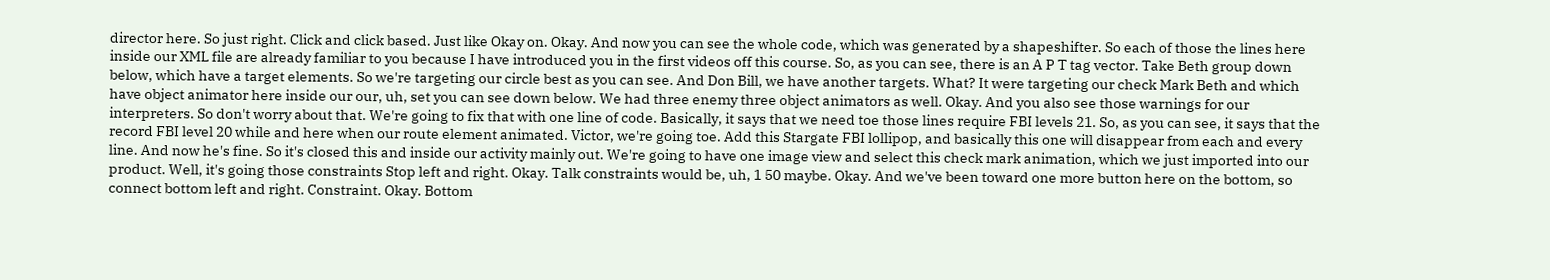director here. So just right. Click and click based. Just like Okay on. Okay. And now you can see the whole code, which was generated by a shapeshifter. So each of those the lines here inside our XML file are already familiar to you because I have introduced you in the first videos off this course. So, as you can see, there is an A P T tag vector. Take Beth group down below, which have a target elements. So we're targeting our circle best as you can see. And Don Bill, we have another targets. What? It were targeting our check Mark Beth and which have object animator here inside our our, uh, set you can see down below. We had three enemy three object animators as well. Okay. And you also see those warnings for our interpreters. So don't worry about that. We're going to fix that with one line of code. Basically, it says that we need toe those lines require FBI levels 21. So, as you can see, it says that the record FBI level 20 while and here when our route element animated. Victor, we're going toe. Add this Stargate FBI lollipop, and basically this one will disappear from each and every line. And now he's fine. So it's closed this and inside our activity mainly out. We're going to have one image view and select this check mark animation, which we just imported into our product. Well, it's going those constraints Stop left and right. Okay. Talk constraints would be, uh, 1 50 maybe. Okay. And we've been toward one more button here on the bottom, so connect bottom left and right. Constraint. Okay. Bottom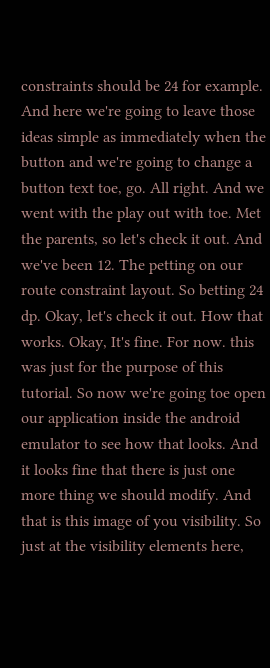constraints should be 24 for example. And here we're going to leave those ideas simple as immediately when the button and we're going to change a button text toe, go. All right. And we went with the play out with toe. Met the parents, so let's check it out. And we've been 12. The petting on our route constraint layout. So betting 24 dp. Okay, let's check it out. How that works. Okay, It's fine. For now. this was just for the purpose of this tutorial. So now we're going toe open our application inside the android emulator to see how that looks. And it looks fine that there is just one more thing we should modify. And that is this image of you visibility. So just at the visibility elements here,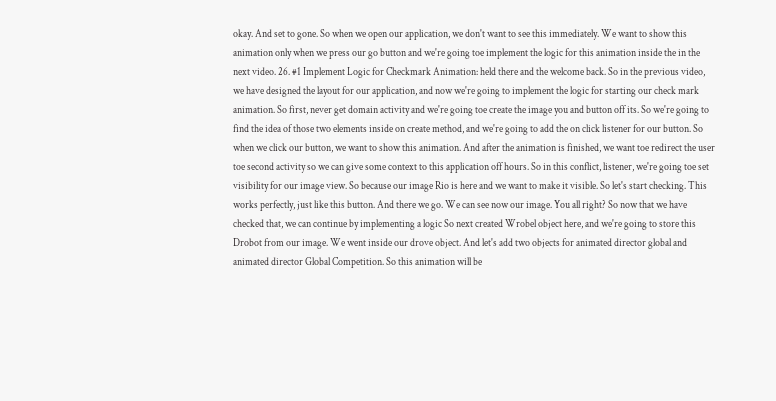okay. And set to gone. So when we open our application, we don't want to see this immediately. We want to show this animation only when we press our go button and we're going toe implement the logic for this animation inside the in the next video. 26. #1 Implement Logic for Checkmark Animation: held there and the welcome back. So in the previous video, we have designed the layout for our application, and now we're going to implement the logic for starting our check mark animation. So first, never get domain activity and we're going toe create the image you and button off its. So we're going to find the idea of those two elements inside on create method, and we're going to add the on click listener for our button. So when we click our button, we want to show this animation. And after the animation is finished, we want toe redirect the user toe second activity so we can give some context to this application off hours. So in this conflict, listener, we're going toe set visibility for our image view. So because our image Rio is here and we want to make it visible. So let's start checking. This works perfectly, just like this button. And there we go. We can see now our image. You all right? So now that we have checked that, we can continue by implementing a logic So next created Wrobel object here, and we're going to store this Drobot from our image. We went inside our drove object. And let's add two objects for animated director global and animated director Global Competition. So this animation will be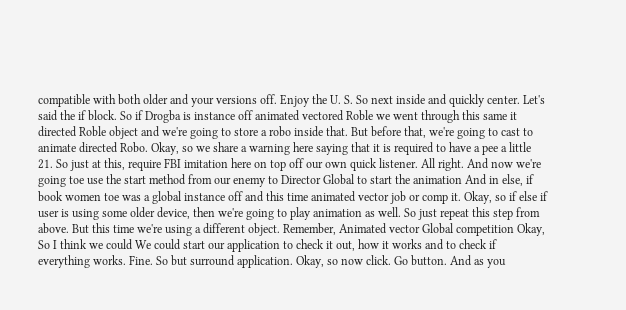compatible with both older and your versions off. Enjoy the U. S. So next inside and quickly center. Let's said the if block. So if Drogba is instance off animated vectored Roble we went through this same it directed Roble object and we're going to store a robo inside that. But before that, we're going to cast to animate directed Robo. Okay, so we share a warning here saying that it is required to have a pee a little 21. So just at this, require FBI imitation here on top off our own quick listener. All right. And now we're going toe use the start method from our enemy to Director Global to start the animation And in else, if book women toe was a global instance off and this time animated vector job or comp it. Okay, so if else if user is using some older device, then we're going to play animation as well. So just repeat this step from above. But this time we're using a different object. Remember, Animated vector Global competition Okay, So I think we could We could start our application to check it out, how it works and to check if everything works. Fine. So but surround application. Okay, so now click. Go button. And as you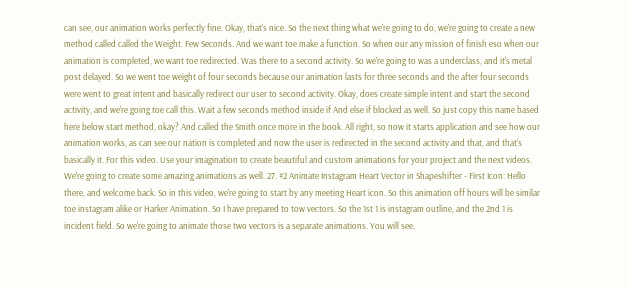can see, our animation works perfectly fine. Okay, that's nice. So the next thing what we're going to do, we're going to create a new method called called the Weight. Few Seconds. And we want toe make a function. So when our any mission of finish eso when our animation is completed, we want toe redirected. Was there to a second activity. So we're going to was a underclass, and it's metal post delayed. So we went toe weight of four seconds because our animation lasts for three seconds and the after four seconds were went to great intent and basically redirect our user to second activity. Okay, does create simple intent and start the second activity, and we're going toe call this. Wait a few seconds method inside if And else if blocked as well. So just copy this name based here below start method, okay? And called the Smith once more in the book. All right, so now it starts application and see how our animation works, as can see our nation is completed and now the user is redirected in the second activity and that, and that's basically it. For this video. Use your imagination to create beautiful and custom animations for your project and the next videos. We're going to create some amazing animations as well. 27. #2 Animate Instagram Heart Vector in Shapeshifter - First Icon: Hello there, and welcome back. So in this video, we're going to start by any meeting Heart icon. So this animation off hours will be similar toe instagram alike or Harker Animation. So I have prepared to tow vectors. So the 1st 1 is instagram outline, and the 2nd 1 is incident field. So we're going to animate those two vectors is a separate animations. You will see.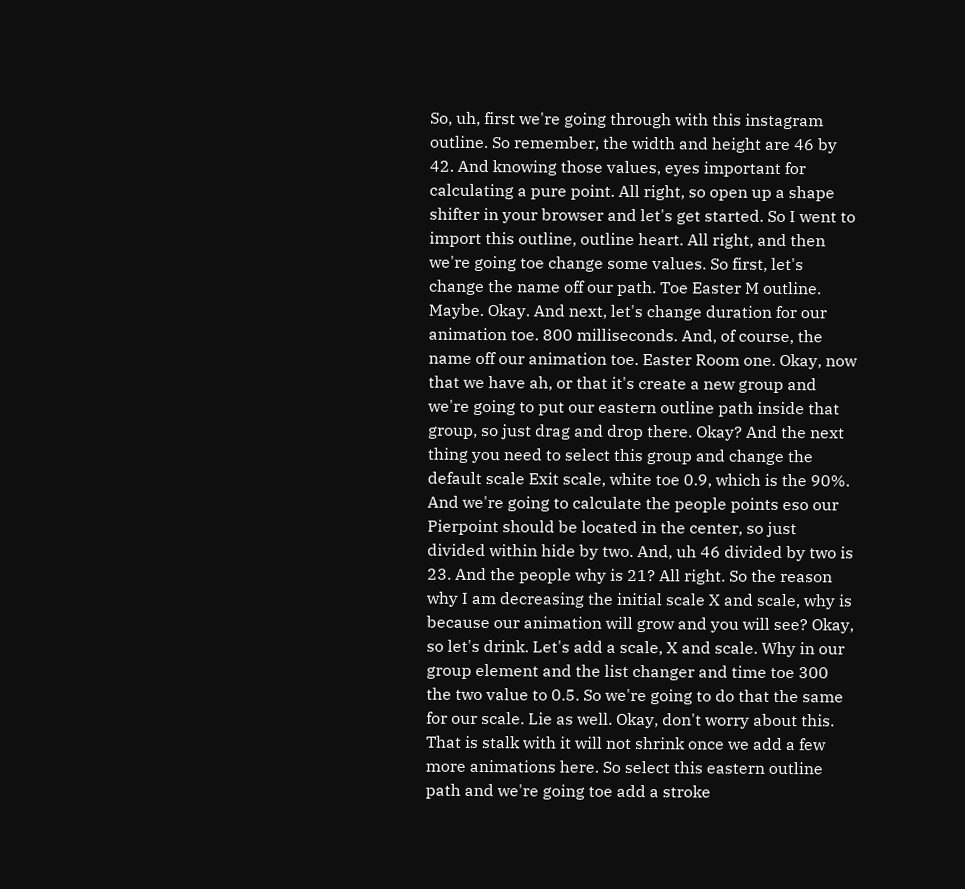So, uh, first we're going through with this instagram outline. So remember, the width and height are 46 by 42. And knowing those values, eyes important for calculating a pure point. All right, so open up a shape shifter in your browser and let's get started. So I went to import this outline, outline heart. All right, and then we're going toe change some values. So first, let's change the name off our path. Toe Easter M outline. Maybe. Okay. And next, let's change duration for our animation toe. 800 milliseconds. And, of course, the name off our animation toe. Easter Room one. Okay, now that we have ah, or that it's create a new group and we're going to put our eastern outline path inside that group, so just drag and drop there. Okay? And the next thing you need to select this group and change the default scale Exit scale, white toe 0.9, which is the 90%. And we're going to calculate the people points eso our Pierpoint should be located in the center, so just divided within hide by two. And, uh 46 divided by two is 23. And the people why is 21? All right. So the reason why I am decreasing the initial scale X and scale, why is because our animation will grow and you will see? Okay, so let's drink. Let's add a scale, X and scale. Why in our group element and the list changer and time toe 300 the two value to 0.5. So we're going to do that the same for our scale. Lie as well. Okay, don't worry about this. That is stalk with it will not shrink once we add a few more animations here. So select this eastern outline path and we're going toe add a stroke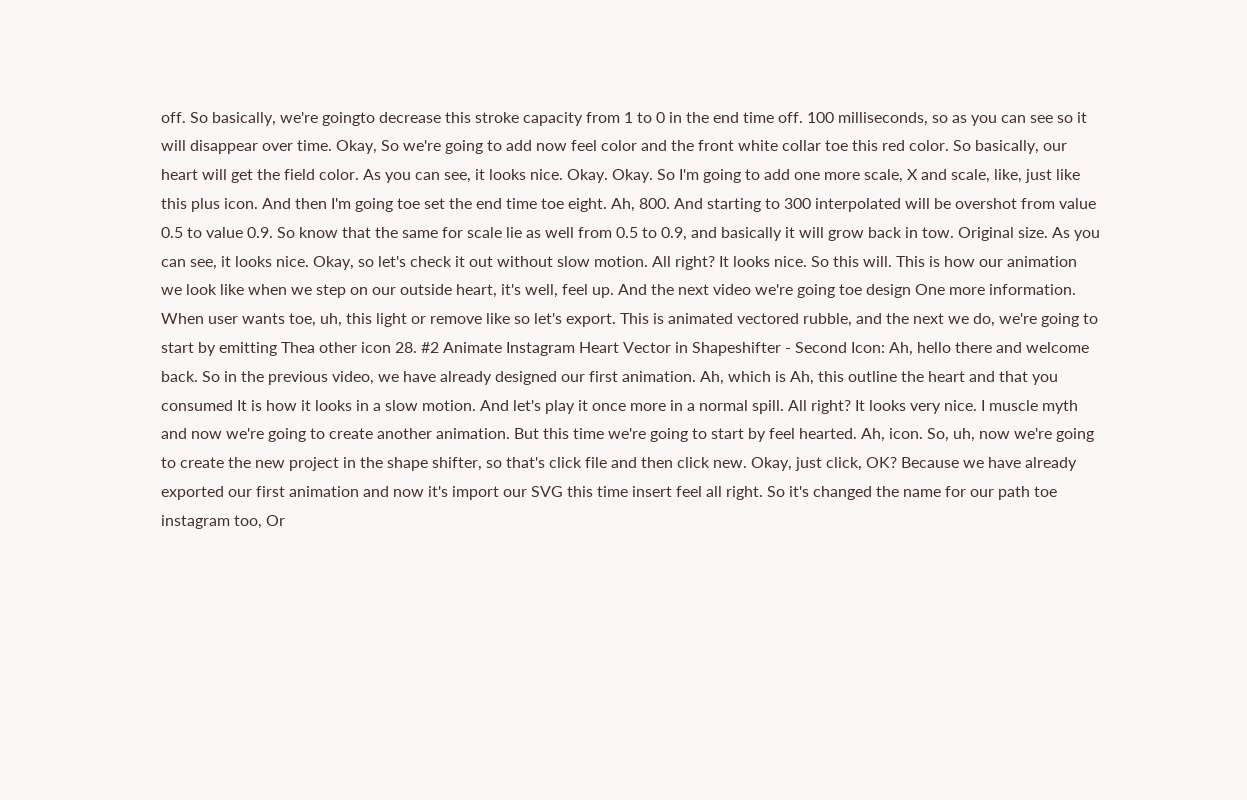off. So basically, we're goingto decrease this stroke capacity from 1 to 0 in the end time off. 100 milliseconds, so as you can see so it will disappear over time. Okay, So we're going to add now feel color and the front white collar toe this red color. So basically, our heart will get the field color. As you can see, it looks nice. Okay. Okay. So I'm going to add one more scale, X and scale, like, just like this plus icon. And then I'm going toe set the end time toe eight. Ah, 800. And starting to 300 interpolated will be overshot from value 0.5 to value 0.9. So know that the same for scale lie as well from 0.5 to 0.9, and basically it will grow back in tow. Original size. As you can see, it looks nice. Okay, so let's check it out without slow motion. All right? It looks nice. So this will. This is how our animation we look like when we step on our outside heart, it's well, feel up. And the next video we're going toe design One more information. When user wants toe, uh, this light or remove like so let's export. This is animated vectored rubble, and the next we do, we're going to start by emitting Thea other icon 28. #2 Animate Instagram Heart Vector in Shapeshifter - Second Icon: Ah, hello there and welcome back. So in the previous video, we have already designed our first animation. Ah, which is Ah, this outline the heart and that you consumed It is how it looks in a slow motion. And let's play it once more in a normal spill. All right? It looks very nice. I muscle myth and now we're going to create another animation. But this time we're going to start by feel hearted. Ah, icon. So, uh, now we're going to create the new project in the shape shifter, so that's click file and then click new. Okay, just click, OK? Because we have already exported our first animation and now it's import our SVG this time insert feel all right. So it's changed the name for our path toe instagram too, Or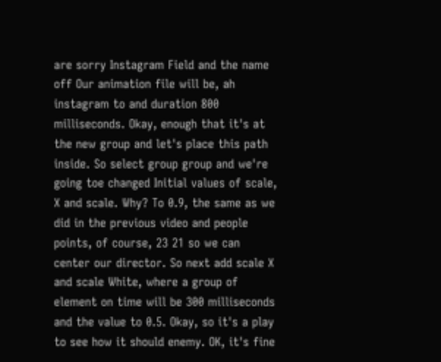are sorry Instagram Field and the name off Our animation file will be, ah instagram to and duration 800 milliseconds. Okay, enough that it's at the new group and let's place this path inside. So select group group and we're going toe changed Initial values of scale, X and scale. Why? To 0.9, the same as we did in the previous video and people points, of course, 23 21 so we can center our director. So next add scale X and scale White, where a group of element on time will be 300 milliseconds and the value to 0.5. Okay, so it's a play to see how it should enemy. OK, it's fine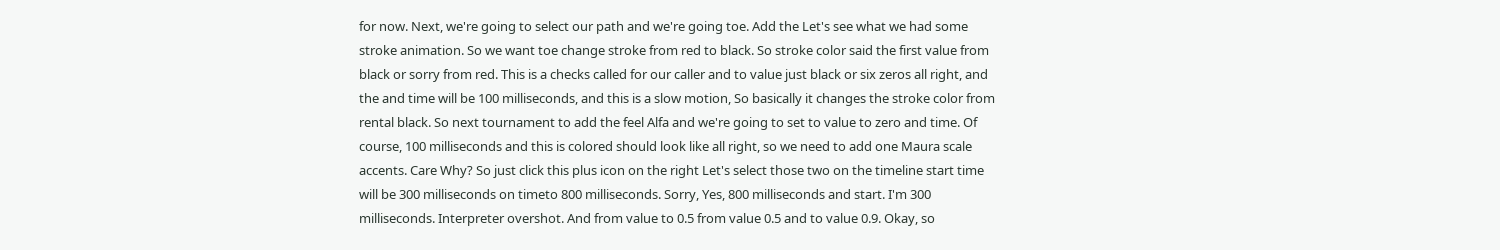for now. Next, we're going to select our path and we're going toe. Add the Let's see what we had some stroke animation. So we want toe change stroke from red to black. So stroke color said the first value from black or sorry from red. This is a checks called for our caller and to value just black or six zeros all right, and the and time will be 100 milliseconds, and this is a slow motion, So basically it changes the stroke color from rental black. So next tournament to add the feel Alfa and we're going to set to value to zero and time. Of course, 100 milliseconds and this is colored should look like all right, so we need to add one Maura scale accents. Care Why? So just click this plus icon on the right Let's select those two on the timeline start time will be 300 milliseconds on timeto 800 milliseconds. Sorry, Yes, 800 milliseconds and start. I'm 300 milliseconds. Interpreter overshot. And from value to 0.5 from value 0.5 and to value 0.9. Okay, so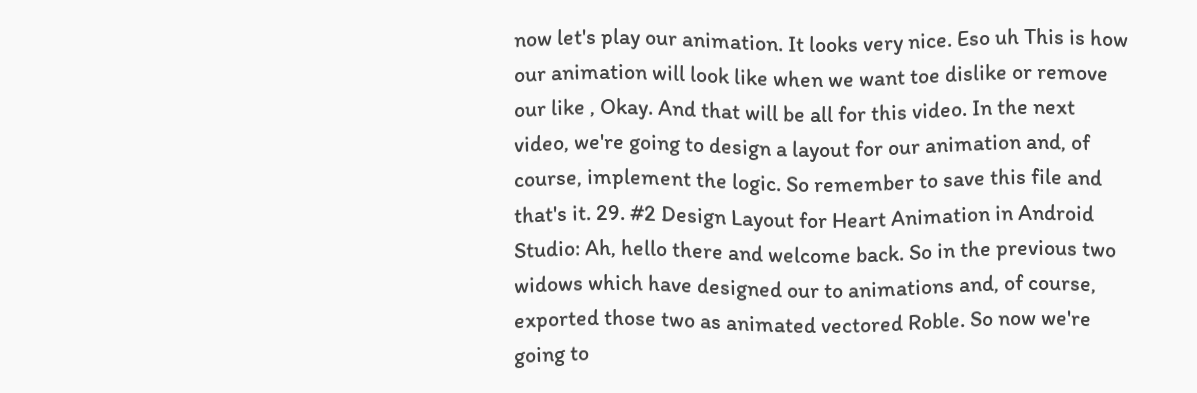now let's play our animation. It looks very nice. Eso uh This is how our animation will look like when we want toe dislike or remove our like , Okay. And that will be all for this video. In the next video, we're going to design a layout for our animation and, of course, implement the logic. So remember to save this file and that's it. 29. #2 Design Layout for Heart Animation in Android Studio: Ah, hello there and welcome back. So in the previous two widows which have designed our to animations and, of course, exported those two as animated vectored Roble. So now we're going to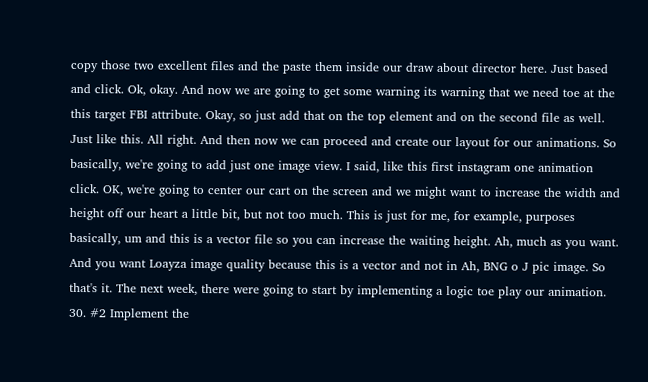copy those two excellent files and the paste them inside our draw about director here. Just based and click. Ok, okay. And now we are going to get some warning its warning that we need toe at the this target FBI attribute. Okay, so just add that on the top element and on the second file as well. Just like this. All right. And then now we can proceed and create our layout for our animations. So basically, we're going to add just one image view. I said, like this first instagram one animation click. OK, we're going to center our cart on the screen and we might want to increase the width and height off our heart a little bit, but not too much. This is just for me, for example, purposes basically, um and this is a vector file so you can increase the waiting height. Ah, much as you want. And you want Loayza image quality because this is a vector and not in Ah, BNG o J pic image. So that's it. The next week, there were going to start by implementing a logic toe play our animation. 30. #2 Implement the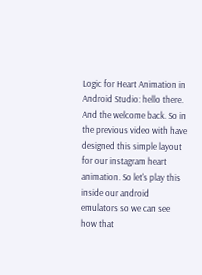Logic for Heart Animation in Android Studio: hello there. And the welcome back. So in the previous video with have designed this simple layout for our instagram heart animation. So let's play this inside our android emulators so we can see how that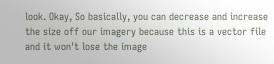look. Okay, So basically, you can decrease and increase the size off our imagery because this is a vector file and it won't lose the image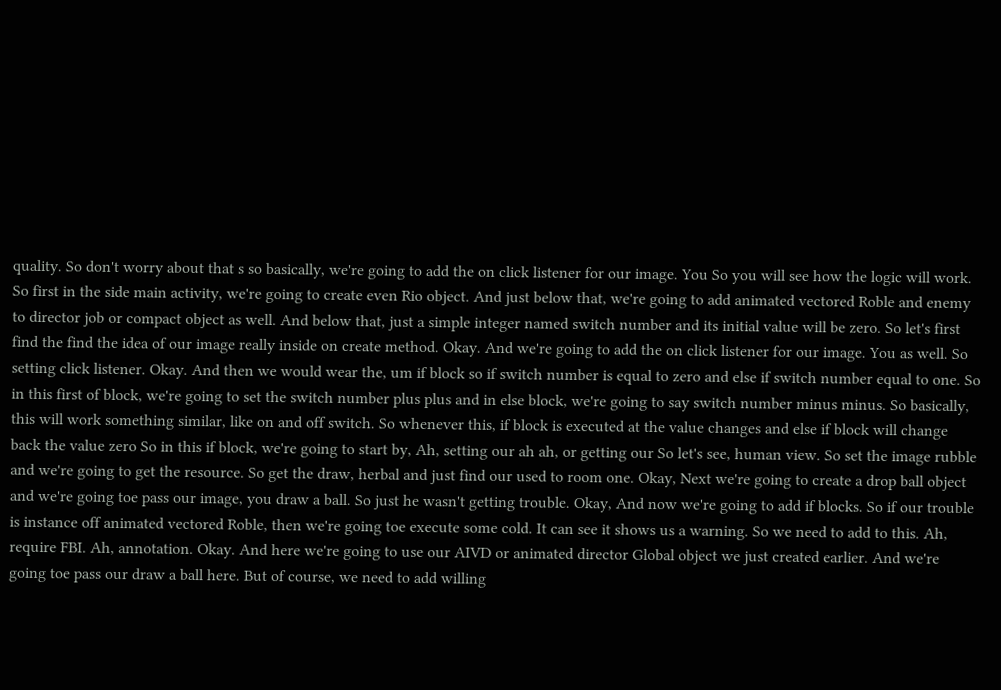quality. So don't worry about that s so basically, we're going to add the on click listener for our image. You So you will see how the logic will work. So first in the side main activity, we're going to create even Rio object. And just below that, we're going to add animated vectored Roble and enemy to director job or compact object as well. And below that, just a simple integer named switch number and its initial value will be zero. So let's first find the find the idea of our image really inside on create method. Okay. And we're going to add the on click listener for our image. You as well. So setting click listener. Okay. And then we would wear the, um if block so if switch number is equal to zero and else if switch number equal to one. So in this first of block, we're going to set the switch number plus plus and in else block, we're going to say switch number minus minus. So basically, this will work something similar, like on and off switch. So whenever this, if block is executed at the value changes and else if block will change back the value zero So in this if block, we're going to start by, Ah, setting our ah ah, or getting our So let's see, human view. So set the image rubble and we're going to get the resource. So get the draw, herbal and just find our used to room one. Okay, Next we're going to create a drop ball object and we're going toe pass our image, you draw a ball. So just he wasn't getting trouble. Okay, And now we're going to add if blocks. So if our trouble is instance off animated vectored Roble, then we're going toe execute some cold. It can see it shows us a warning. So we need to add to this. Ah, require FBI. Ah, annotation. Okay. And here we're going to use our AIVD or animated director Global object we just created earlier. And we're going toe pass our draw a ball here. But of course, we need to add willing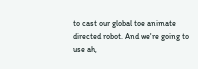to cast our global toe animate directed robot. And we're going to use ah,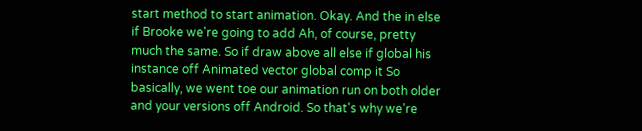start method to start animation. Okay. And the in else if Brooke we're going to add Ah, of course, pretty much the same. So if draw above all else if global his instance off Animated vector global comp it So basically, we went toe our animation run on both older and your versions off Android. So that's why we're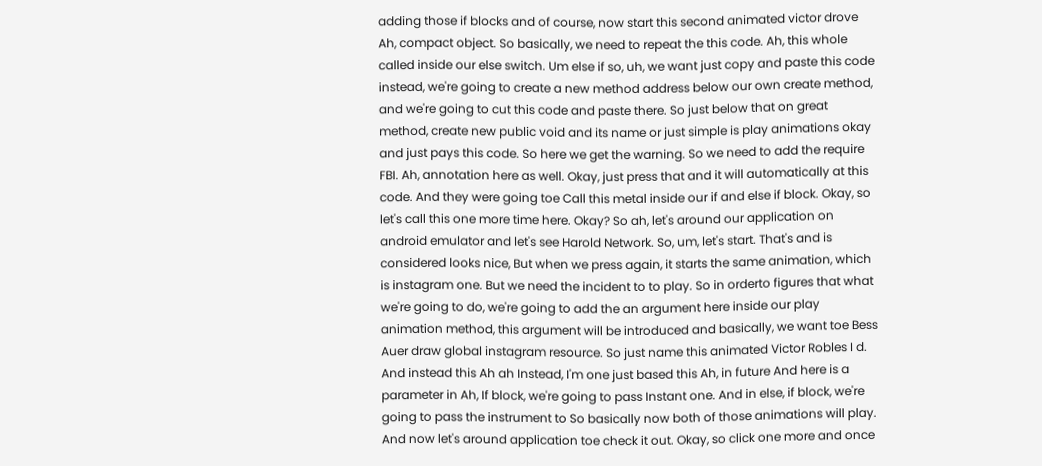adding those if blocks and of course, now start this second animated victor drove Ah, compact object. So basically, we need to repeat the this code. Ah, this whole called inside our else switch. Um else if so, uh, we want just copy and paste this code instead, we're going to create a new method address below our own create method, and we're going to cut this code and paste there. So just below that on great method, create new public void and its name or just simple is play animations okay and just pays this code. So here we get the warning. So we need to add the require FBI. Ah, annotation here as well. Okay, just press that and it will automatically at this code. And they were going toe Call this metal inside our if and else if block. Okay, so let's call this one more time here. Okay? So ah, let's around our application on android emulator and let's see Harold Network. So, um, let's start. That's and is considered looks nice, But when we press again, it starts the same animation, which is instagram one. But we need the incident to to play. So in orderto figures that what we're going to do, we're going to add the an argument here inside our play animation method, this argument will be introduced and basically, we want toe Bess Auer draw global instagram resource. So just name this animated Victor Robles I d. And instead this Ah ah Instead, I'm one just based this Ah, in future And here is a parameter in Ah, If block, we're going to pass Instant one. And in else, if block, we're going to pass the instrument to So basically now both of those animations will play. And now let's around application toe check it out. Okay, so click one more and once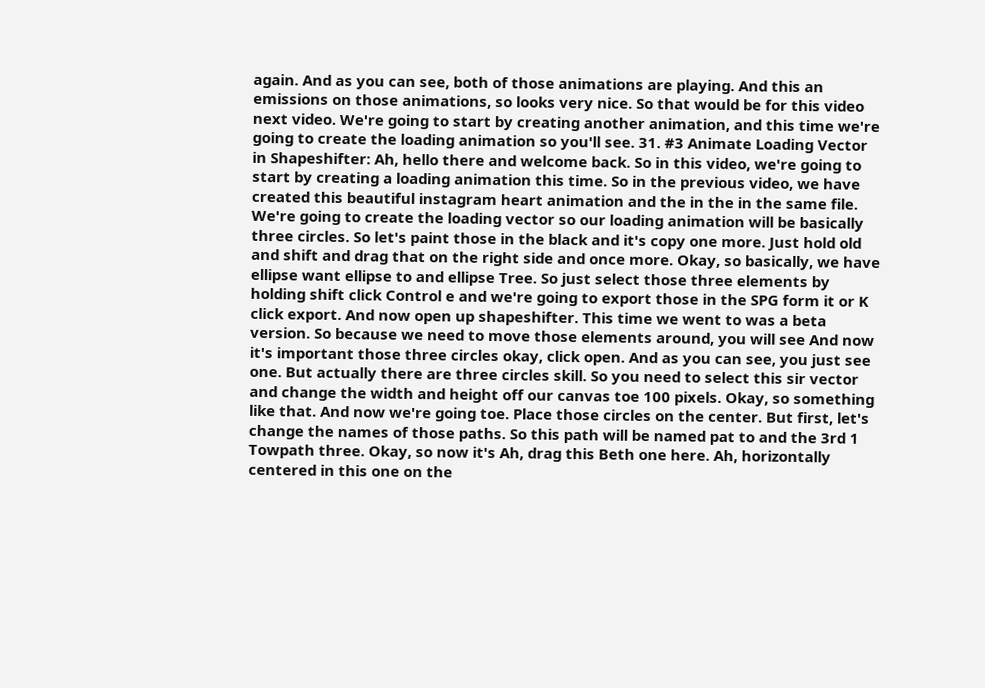again. And as you can see, both of those animations are playing. And this an emissions on those animations, so looks very nice. So that would be for this video next video. We're going to start by creating another animation, and this time we're going to create the loading animation so you'll see. 31. #3 Animate Loading Vector in Shapeshifter: Ah, hello there and welcome back. So in this video, we're going to start by creating a loading animation this time. So in the previous video, we have created this beautiful instagram heart animation and the in the in the same file. We're going to create the loading vector so our loading animation will be basically three circles. So let's paint those in the black and it's copy one more. Just hold old and shift and drag that on the right side and once more. Okay, so basically, we have ellipse want ellipse to and ellipse Tree. So just select those three elements by holding shift click Control e and we're going to export those in the SPG form it or K click export. And now open up shapeshifter. This time we went to was a beta version. So because we need to move those elements around, you will see And now it's important those three circles okay, click open. And as you can see, you just see one. But actually there are three circles skill. So you need to select this sir vector and change the width and height off our canvas toe 100 pixels. Okay, so something like that. And now we're going toe. Place those circles on the center. But first, let's change the names of those paths. So this path will be named pat to and the 3rd 1 Towpath three. Okay, so now it's Ah, drag this Beth one here. Ah, horizontally centered in this one on the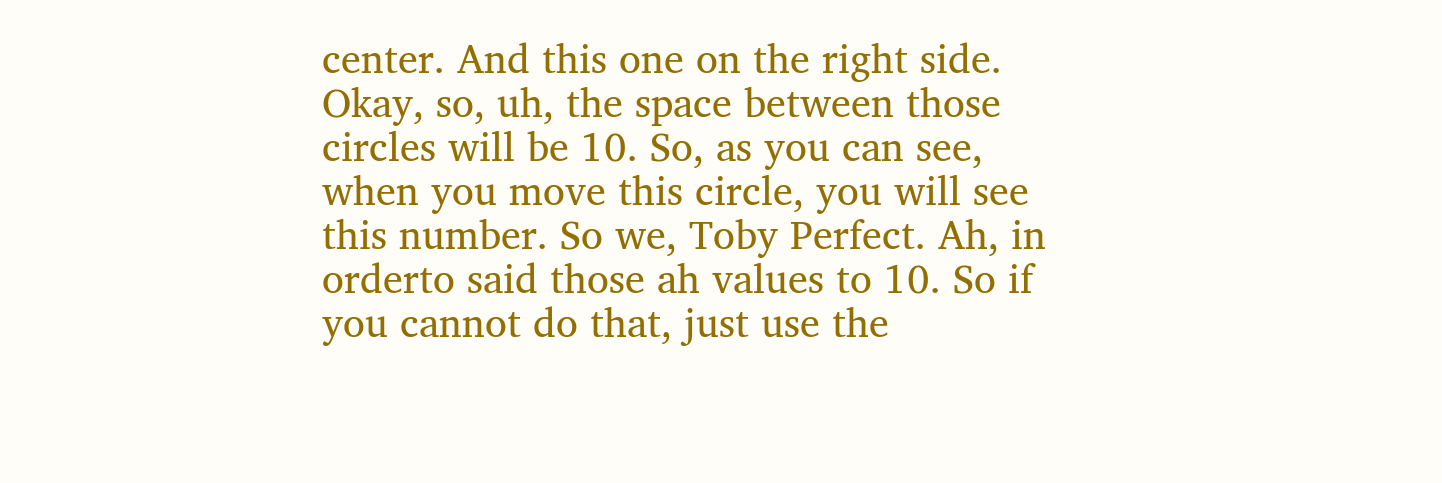center. And this one on the right side. Okay, so, uh, the space between those circles will be 10. So, as you can see, when you move this circle, you will see this number. So we, Toby Perfect. Ah, in orderto said those ah values to 10. So if you cannot do that, just use the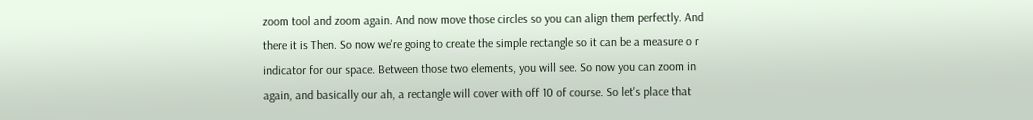zoom tool and zoom again. And now move those circles so you can align them perfectly. And there it is Then. So now we're going to create the simple rectangle so it can be a measure o r indicator for our space. Between those two elements, you will see. So now you can zoom in again, and basically our ah, a rectangle will cover with off 10 of course. So let's place that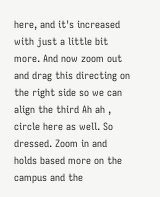here, and it's increased with just a little bit more. And now zoom out and drag this directing on the right side so we can align the third Ah ah , circle here as well. So dressed. Zoom in and holds based more on the campus and the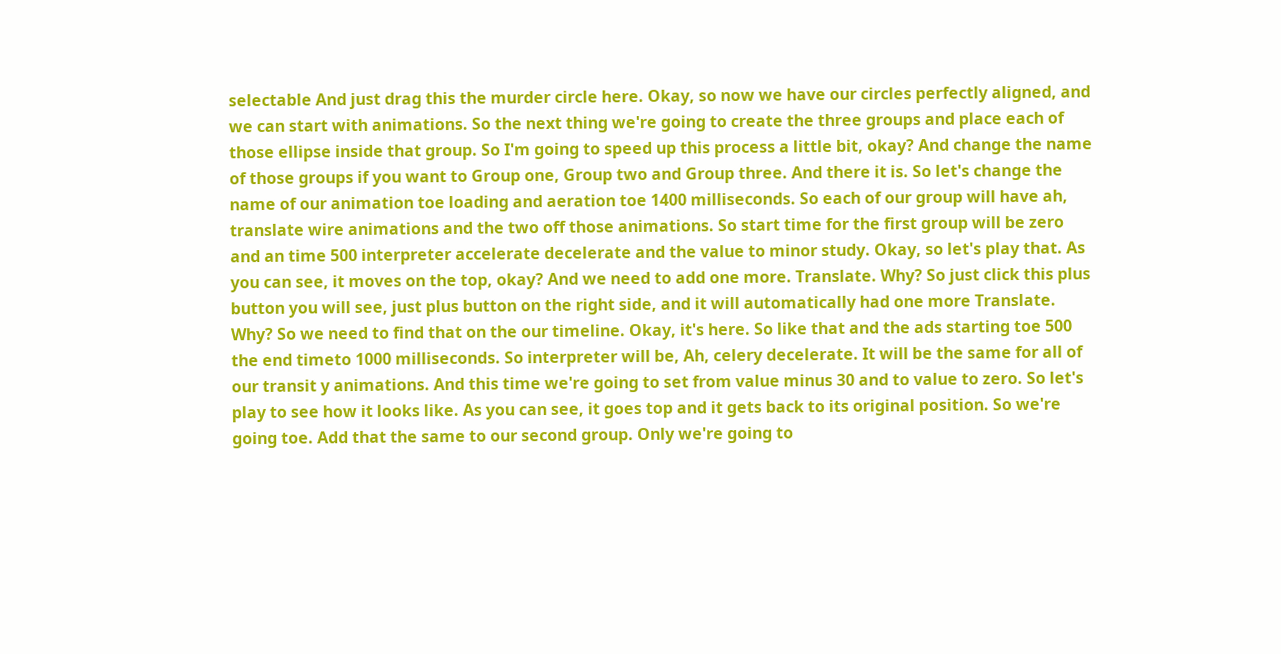selectable And just drag this the murder circle here. Okay, so now we have our circles perfectly aligned, and we can start with animations. So the next thing we're going to create the three groups and place each of those ellipse inside that group. So I'm going to speed up this process a little bit, okay? And change the name of those groups if you want to Group one, Group two and Group three. And there it is. So let's change the name of our animation toe loading and aeration toe 1400 milliseconds. So each of our group will have ah, translate wire animations and the two off those animations. So start time for the first group will be zero and an time 500 interpreter accelerate decelerate and the value to minor study. Okay, so let's play that. As you can see, it moves on the top, okay? And we need to add one more. Translate. Why? So just click this plus button you will see, just plus button on the right side, and it will automatically had one more Translate. Why? So we need to find that on the our timeline. Okay, it's here. So like that and the ads starting toe 500 the end timeto 1000 milliseconds. So interpreter will be, Ah, celery decelerate. It will be the same for all of our transit y animations. And this time we're going to set from value minus 30 and to value to zero. So let's play to see how it looks like. As you can see, it goes top and it gets back to its original position. So we're going toe. Add that the same to our second group. Only we're going to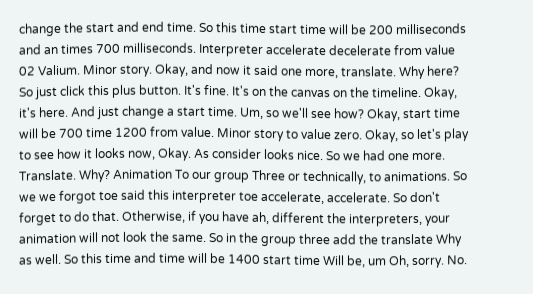change the start and end time. So this time start time will be 200 milliseconds and an times 700 milliseconds. Interpreter accelerate decelerate from value 02 Valium. Minor story. Okay, and now it said one more, translate. Why here? So just click this plus button. It's fine. It's on the canvas on the timeline. Okay, it's here. And just change a start time. Um, so we'll see how? Okay, start time will be 700 time 1200 from value. Minor story to value zero. Okay, so let's play to see how it looks now, Okay. As consider looks nice. So we had one more. Translate. Why? Animation To our group Three or technically, to animations. So we we forgot toe said this interpreter toe accelerate, accelerate. So don't forget to do that. Otherwise, if you have ah, different the interpreters, your animation will not look the same. So in the group three add the translate Why as well. So this time and time will be 1400 start time Will be, um Oh, sorry. No.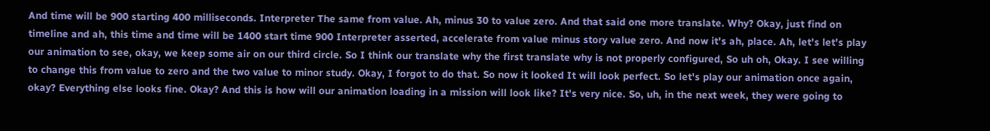And time will be 900 starting 400 milliseconds. Interpreter The same from value. Ah, minus 30 to value zero. And that said one more translate. Why? Okay, just find on timeline and ah, this time and time will be 1400 start time 900 Interpreter asserted, accelerate from value minus story value zero. And now it's ah, place. Ah, let's let's play our animation to see, okay, we keep some air on our third circle. So I think our translate why the first translate why is not properly configured, So uh oh, Okay. I see willing to change this from value to zero and the two value to minor study. Okay, I forgot to do that. So now it looked It will look perfect. So let's play our animation once again, okay? Everything else looks fine. Okay? And this is how will our animation loading in a mission will look like? It's very nice. So, uh, in the next week, they were going to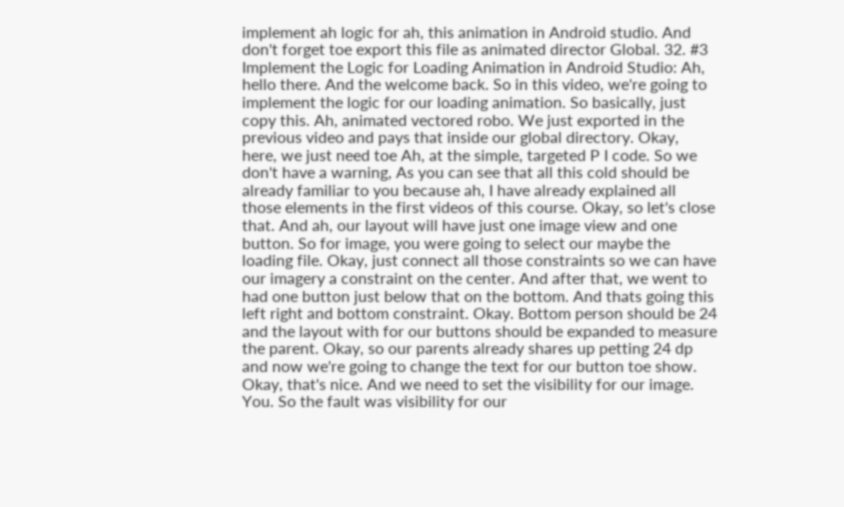implement ah logic for ah, this animation in Android studio. And don't forget toe export this file as animated director Global. 32. #3 Implement the Logic for Loading Animation in Android Studio: Ah, hello there. And the welcome back. So in this video, we're going to implement the logic for our loading animation. So basically, just copy this. Ah, animated vectored robo. We just exported in the previous video and pays that inside our global directory. Okay, here, we just need toe Ah, at the simple, targeted P I code. So we don't have a warning, As you can see that all this cold should be already familiar to you because ah, I have already explained all those elements in the first videos of this course. Okay, so let's close that. And ah, our layout will have just one image view and one button. So for image, you were going to select our maybe the loading file. Okay, just connect all those constraints so we can have our imagery a constraint on the center. And after that, we went to had one button just below that on the bottom. And thats going this left right and bottom constraint. Okay. Bottom person should be 24 and the layout with for our buttons should be expanded to measure the parent. Okay, so our parents already shares up petting 24 dp and now we're going to change the text for our button toe show. Okay, that's nice. And we need to set the visibility for our image. You. So the fault was visibility for our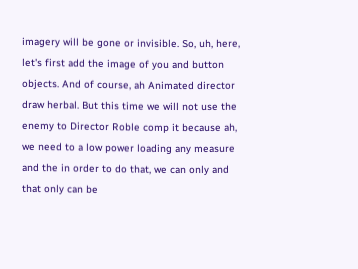imagery will be gone or invisible. So, uh, here, let's first add the image of you and button objects. And of course, ah Animated director draw herbal. But this time we will not use the enemy to Director Roble comp it because ah, we need to a low power loading any measure and the in order to do that, we can only and that only can be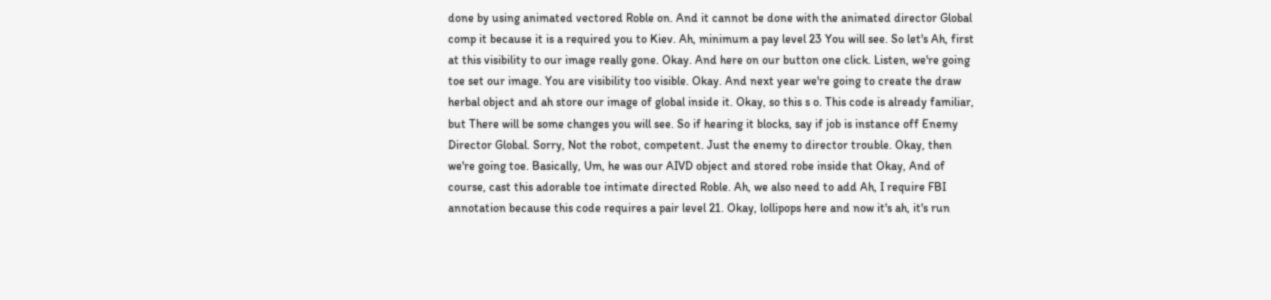done by using animated vectored Roble on. And it cannot be done with the animated director Global comp it because it is a required you to Kiev. Ah, minimum a pay level 23 You will see. So let's Ah, first at this visibility to our image really gone. Okay. And here on our button one click. Listen, we're going toe set our image. You are visibility too visible. Okay. And next year we're going to create the draw herbal object and ah store our image of global inside it. Okay, so this s o. This code is already familiar, but There will be some changes you will see. So if hearing it blocks, say if job is instance off Enemy Director Global. Sorry, Not the robot, competent. Just the enemy to director trouble. Okay, then we're going toe. Basically, Um, he was our AIVD object and stored robe inside that Okay, And of course, cast this adorable toe intimate directed Roble. Ah, we also need to add Ah, I require FBI annotation because this code requires a pair level 21. Okay, lollipops here and now it's ah, it's run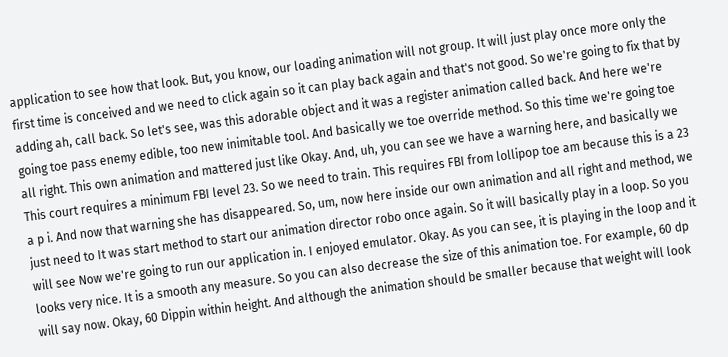application to see how that look. But, you know, our loading animation will not group. It will just play once more only the first time is conceived and we need to click again so it can play back again and that's not good. So we're going to fix that by adding ah, call back. So let's see, was this adorable object and it was a register animation called back. And here we're going toe pass enemy edible, too new inimitable tool. And basically we toe override method. So this time we're going toe all right. This own animation and mattered just like Okay. And, uh, you can see we have a warning here, and basically we This court requires a minimum FBI level 23. So we need to train. This requires FBI from lollipop toe am because this is a 23 a p i. And now that warning she has disappeared. So, um, now here inside our own animation and all right and method, we just need to It was start method to start our animation director robo once again. So it will basically play in a loop. So you will see Now we're going to run our application in. I enjoyed emulator. Okay. As you can see, it is playing in the loop and it looks very nice. It is a smooth any measure. So you can also decrease the size of this animation toe. For example, 60 dp will say now. Okay, 60 Dippin within height. And although the animation should be smaller because that weight will look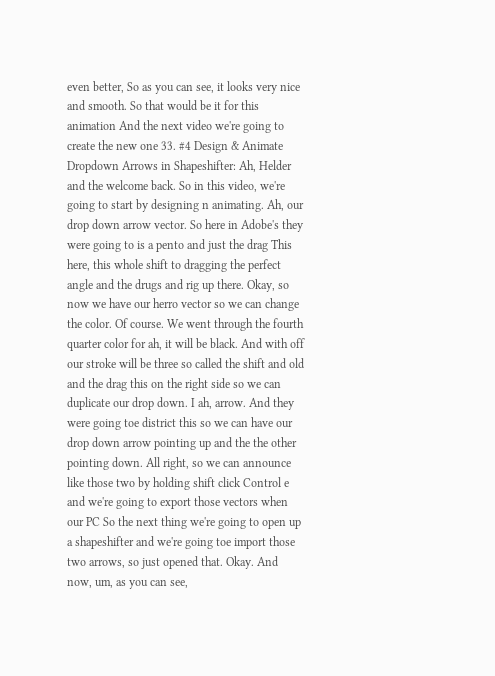even better, So as you can see, it looks very nice and smooth. So that would be it for this animation And the next video we're going to create the new one 33. #4 Design & Animate Dropdown Arrows in Shapeshifter: Ah, Helder and the welcome back. So in this video, we're going to start by designing n animating. Ah, our drop down arrow vector. So here in Adobe's they were going to is a pento and just the drag This here, this whole shift to dragging the perfect angle and the drugs and rig up there. Okay, so now we have our herro vector so we can change the color. Of course. We went through the fourth quarter color for ah, it will be black. And with off our stroke will be three so called the shift and old and the drag this on the right side so we can duplicate our drop down. I ah, arrow. And they were going toe district this so we can have our drop down arrow pointing up and the the other pointing down. All right, so we can announce like those two by holding shift click Control e and we're going to export those vectors when our PC So the next thing we're going to open up a shapeshifter and we're going toe import those two arrows, so just opened that. Okay. And now, um, as you can see,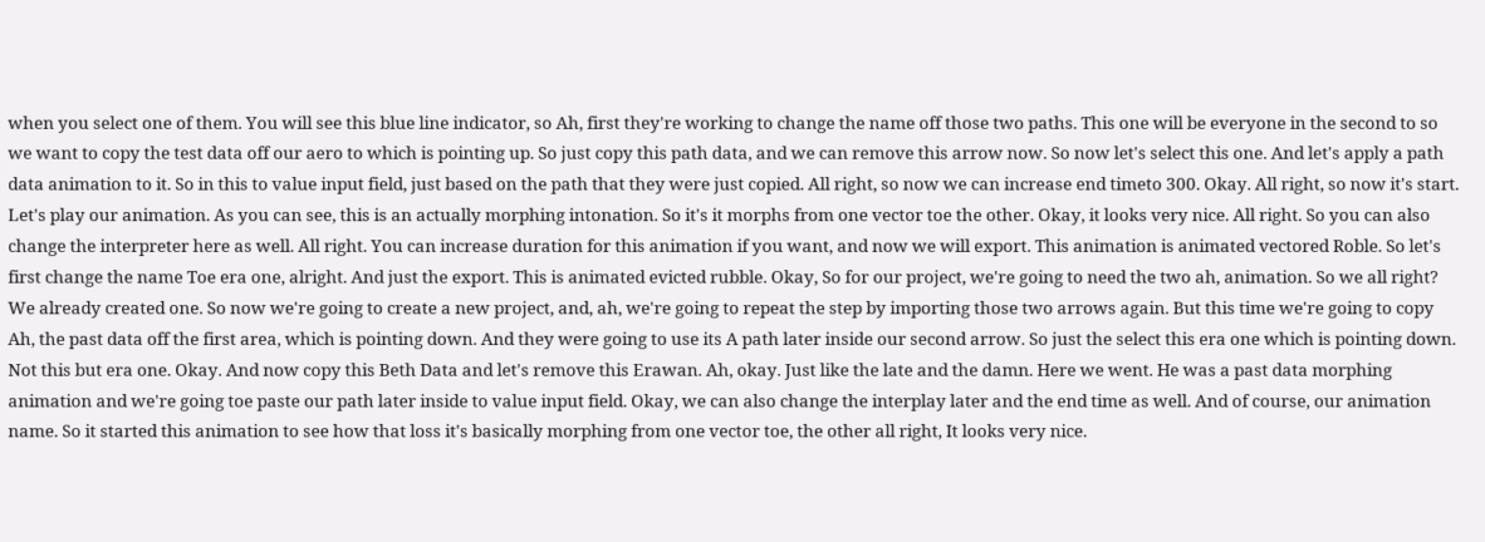when you select one of them. You will see this blue line indicator, so Ah, first they're working to change the name off those two paths. This one will be everyone in the second to so we want to copy the test data off our aero to which is pointing up. So just copy this path data, and we can remove this arrow now. So now let's select this one. And let's apply a path data animation to it. So in this to value input field, just based on the path that they were just copied. All right, so now we can increase end timeto 300. Okay. All right, so now it's start. Let's play our animation. As you can see, this is an actually morphing intonation. So it's it morphs from one vector toe the other. Okay, it looks very nice. All right. So you can also change the interpreter here as well. All right. You can increase duration for this animation if you want, and now we will export. This animation is animated vectored Roble. So let's first change the name Toe era one, alright. And just the export. This is animated evicted rubble. Okay, So for our project, we're going to need the two ah, animation. So we all right? We already created one. So now we're going to create a new project, and, ah, we're going to repeat the step by importing those two arrows again. But this time we're going to copy Ah, the past data off the first area, which is pointing down. And they were going to use its A path later inside our second arrow. So just the select this era one which is pointing down. Not this but era one. Okay. And now copy this Beth Data and let's remove this Erawan. Ah, okay. Just like the late and the damn. Here we went. He was a past data morphing animation and we're going toe paste our path later inside to value input field. Okay, we can also change the interplay later and the end time as well. And of course, our animation name. So it started this animation to see how that loss it's basically morphing from one vector toe, the other all right, It looks very nice.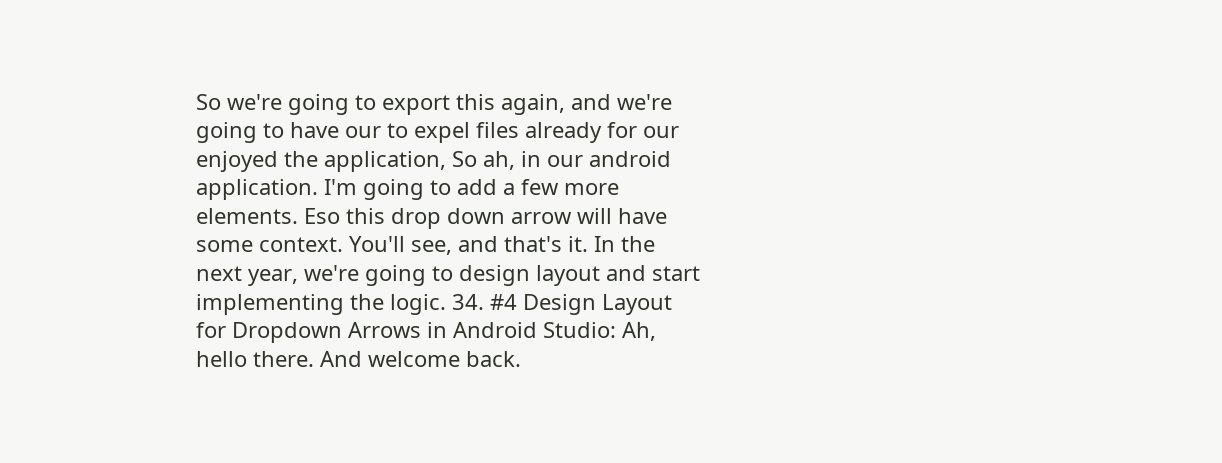So we're going to export this again, and we're going to have our to expel files already for our enjoyed the application, So ah, in our android application. I'm going to add a few more elements. Eso this drop down arrow will have some context. You'll see, and that's it. In the next year, we're going to design layout and start implementing the logic. 34. #4 Design Layout for Dropdown Arrows in Android Studio: Ah, hello there. And welcome back.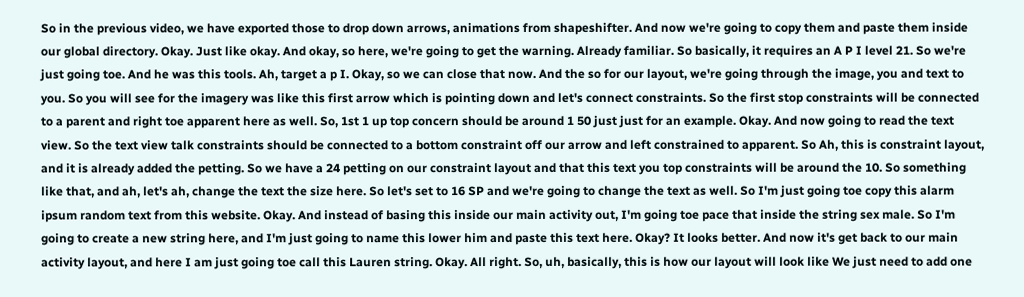So in the previous video, we have exported those to drop down arrows, animations from shapeshifter. And now we're going to copy them and paste them inside our global directory. Okay. Just like okay. And okay, so here, we're going to get the warning. Already familiar. So basically, it requires an A P I level 21. So we're just going toe. And he was this tools. Ah, target a p I. Okay, so we can close that now. And the so for our layout, we're going through the image, you and text to you. So you will see for the imagery was like this first arrow which is pointing down and let's connect constraints. So the first stop constraints will be connected to a parent and right toe apparent here as well. So, 1st 1 up top concern should be around 1 50 just just for an example. Okay. And now going to read the text view. So the text view talk constraints should be connected to a bottom constraint off our arrow and left constrained to apparent. So Ah, this is constraint layout, and it is already added the petting. So we have a 24 petting on our constraint layout and that this text you top constraints will be around the 10. So something like that, and ah, let's ah, change the text the size here. So let's set to 16 SP and we're going to change the text as well. So I'm just going toe copy this alarm ipsum random text from this website. Okay. And instead of basing this inside our main activity out, I'm going toe pace that inside the string sex male. So I'm going to create a new string here, and I'm just going to name this lower him and paste this text here. Okay? It looks better. And now it's get back to our main activity layout, and here I am just going toe call this Lauren string. Okay. All right. So, uh, basically, this is how our layout will look like We just need to add one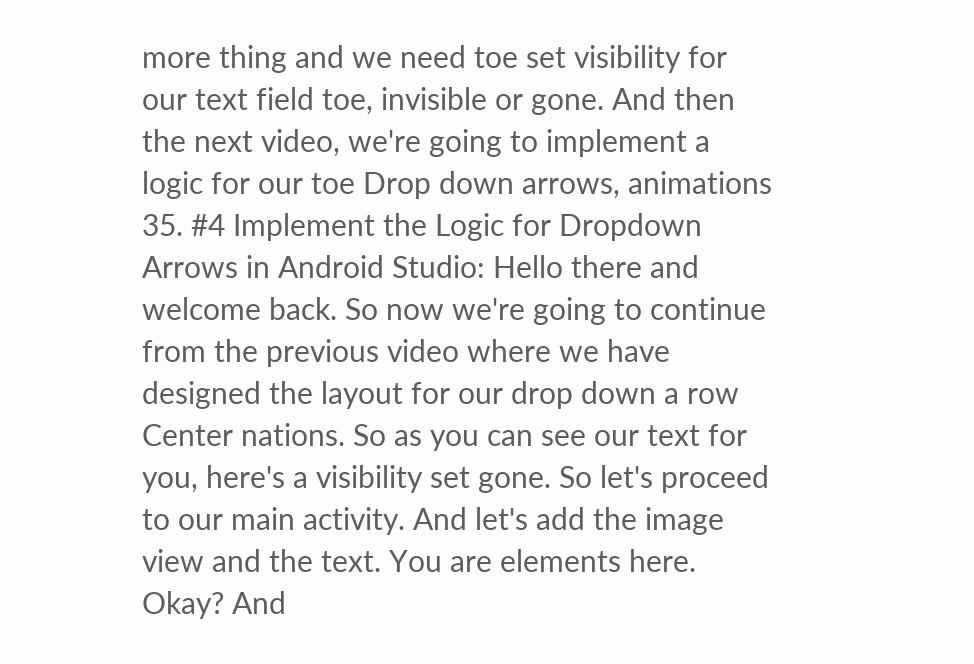more thing and we need toe set visibility for our text field toe, invisible or gone. And then the next video, we're going to implement a logic for our toe Drop down arrows, animations 35. #4 Implement the Logic for Dropdown Arrows in Android Studio: Hello there and welcome back. So now we're going to continue from the previous video where we have designed the layout for our drop down a row Center nations. So as you can see our text for you, here's a visibility set gone. So let's proceed to our main activity. And let's add the image view and the text. You are elements here. Okay? And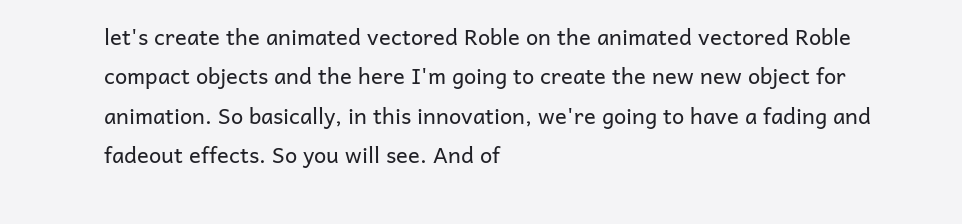let's create the animated vectored Roble on the animated vectored Roble compact objects and the here I'm going to create the new new object for animation. So basically, in this innovation, we're going to have a fading and fadeout effects. So you will see. And of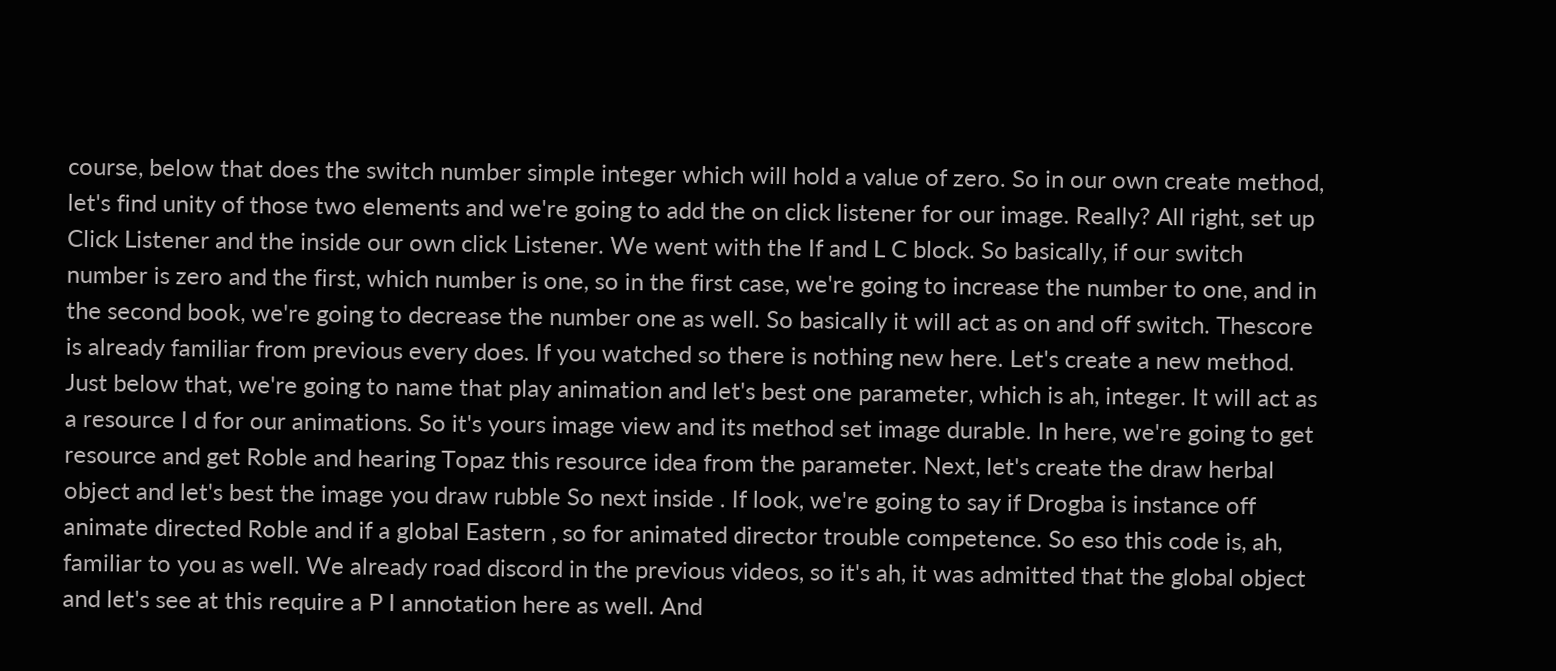course, below that does the switch number simple integer which will hold a value of zero. So in our own create method, let's find unity of those two elements and we're going to add the on click listener for our image. Really? All right, set up Click Listener and the inside our own click Listener. We went with the If and L C block. So basically, if our switch number is zero and the first, which number is one, so in the first case, we're going to increase the number to one, and in the second book, we're going to decrease the number one as well. So basically it will act as on and off switch. Thescore is already familiar from previous every does. If you watched so there is nothing new here. Let's create a new method. Just below that, we're going to name that play animation and let's best one parameter, which is ah, integer. It will act as a resource I d for our animations. So it's yours image view and its method set image durable. In here, we're going to get resource and get Roble and hearing Topaz this resource idea from the parameter. Next, let's create the draw herbal object and let's best the image you draw rubble So next inside . If look, we're going to say if Drogba is instance off animate directed Roble and if a global Eastern , so for animated director trouble competence. So eso this code is, ah, familiar to you as well. We already road discord in the previous videos, so it's ah, it was admitted that the global object and let's see at this require a P I annotation here as well. And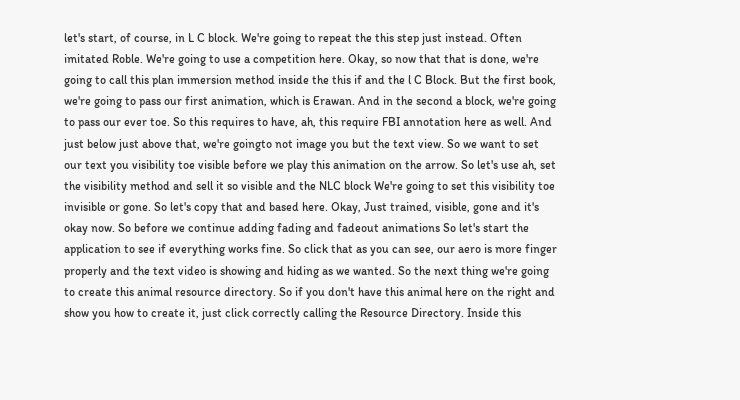let's start, of course, in L C block. We're going to repeat the this step just instead. Often imitated Roble. We're going to use a competition here. Okay, so now that that is done, we're going to call this plan immersion method inside the this if and the l C Block. But the first book, we're going to pass our first animation, which is Erawan. And in the second a block, we're going to pass our ever toe. So this requires to have, ah, this require FBI annotation here as well. And just below just above that, we're goingto not image you but the text view. So we want to set our text you visibility toe visible before we play this animation on the arrow. So let's use ah, set the visibility method and sell it so visible and the NLC block We're going to set this visibility toe invisible or gone. So let's copy that and based here. Okay, Just trained, visible, gone and it's okay now. So before we continue adding fading and fadeout animations So let's start the application to see if everything works fine. So click that as you can see, our aero is more finger properly and the text video is showing and hiding as we wanted. So the next thing we're going to create this animal resource directory. So if you don't have this animal here on the right and show you how to create it, just click correctly calling the Resource Directory. Inside this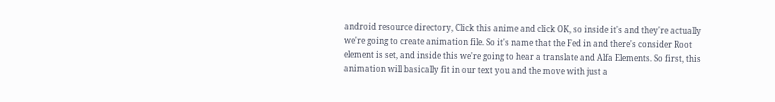android resource directory, Click this anime and click OK, so inside it's and they're actually we're going to create animation file. So it's name that the Fed in and there's consider Root element is set, and inside this we're going to hear a translate and Alfa Elements. So first, this animation will basically fit in our text you and the move with just a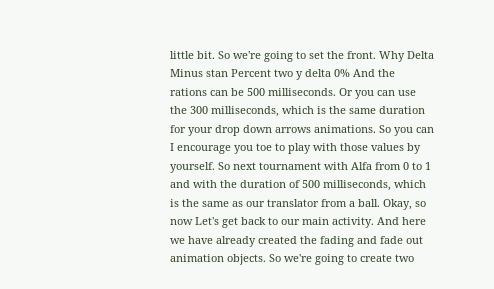little bit. So we're going to set the front. Why Delta Minus stan Percent two y delta 0% And the rations can be 500 milliseconds. Or you can use the 300 milliseconds, which is the same duration for your drop down arrows animations. So you can I encourage you toe to play with those values by yourself. So next tournament with Alfa from 0 to 1 and with the duration of 500 milliseconds, which is the same as our translator from a ball. Okay, so now Let's get back to our main activity. And here we have already created the fading and fade out animation objects. So we're going to create two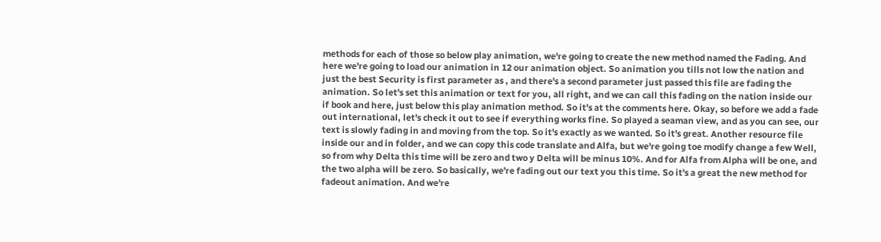methods for each of those so below play animation, we're going to create the new method named the Fading. And here we're going to load our animation in 12 our animation object. So animation you tills not low the nation and just the best Security is first parameter as , and there's a second parameter just passed this file are fading the animation. So let's set this animation or text for you, all right, and we can call this fading on the nation inside our if book and here, just below this play animation method. So it's at the comments here. Okay, so before we add a fade out international, let's check it out to see if everything works fine. So played a seaman view, and as you can see, our text is slowly fading in and moving from the top. So it's exactly as we wanted. So it's great. Another resource file inside our and in folder, and we can copy this code translate and Alfa, but we're going toe modify change a few Well, so from why Delta this time will be zero and two y Delta will be minus 10%. And for Alfa from Alpha will be one, and the two alpha will be zero. So basically, we're fading out our text you this time. So it's a great the new method for fadeout animation. And we're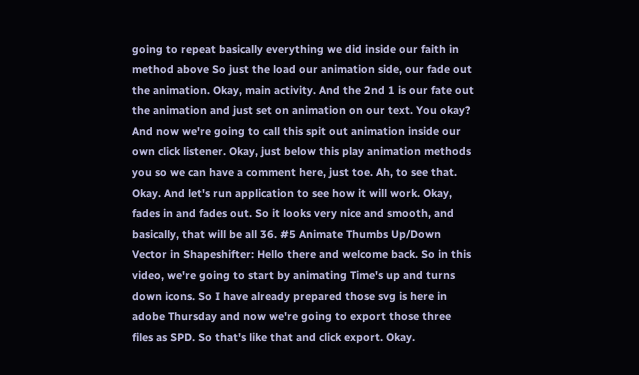going to repeat basically everything we did inside our faith in method above So just the load our animation side, our fade out the animation. Okay, main activity. And the 2nd 1 is our fate out the animation and just set on animation on our text. You okay? And now we're going to call this spit out animation inside our own click listener. Okay, just below this play animation methods you so we can have a comment here, just toe. Ah, to see that. Okay. And let's run application to see how it will work. Okay, fades in and fades out. So it looks very nice and smooth, and basically, that will be all 36. #5 Animate Thumbs Up/Down Vector in Shapeshifter: Hello there and welcome back. So in this video, we're going to start by animating Time's up and turns down icons. So I have already prepared those svg is here in adobe Thursday and now we're going to export those three files as SPD. So that's like that and click export. Okay.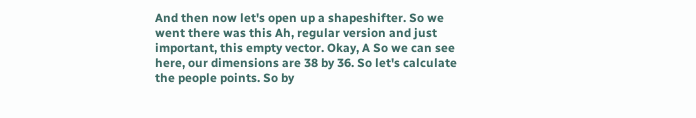And then now let's open up a shapeshifter. So we went there was this Ah, regular version and just important, this empty vector. Okay, A So we can see here, our dimensions are 38 by 36. So let's calculate the people points. So by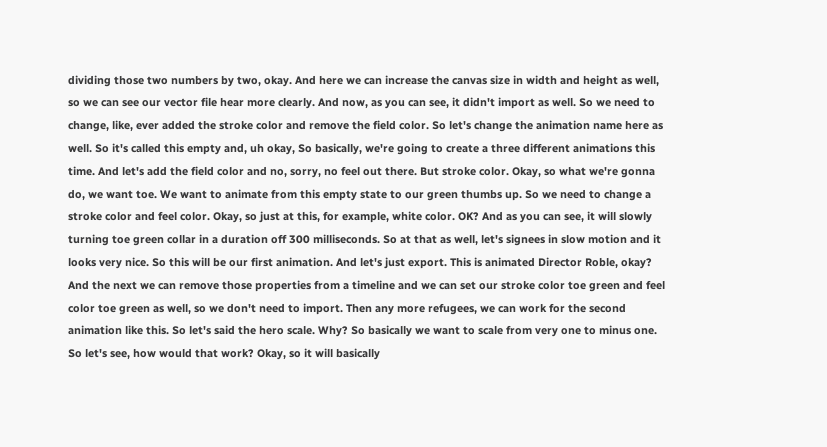dividing those two numbers by two, okay. And here we can increase the canvas size in width and height as well, so we can see our vector file hear more clearly. And now, as you can see, it didn't import as well. So we need to change, like, ever added the stroke color and remove the field color. So let's change the animation name here as well. So it's called this empty and, uh okay, So basically, we're going to create a three different animations this time. And let's add the field color and no, sorry, no feel out there. But stroke color. Okay, so what we're gonna do, we want toe. We want to animate from this empty state to our green thumbs up. So we need to change a stroke color and feel color. Okay, so just at this, for example, white color. OK? And as you can see, it will slowly turning toe green collar in a duration off 300 milliseconds. So at that as well, let's signees in slow motion and it looks very nice. So this will be our first animation. And let's just export. This is animated Director Roble, okay? And the next we can remove those properties from a timeline and we can set our stroke color toe green and feel color toe green as well, so we don't need to import. Then any more refugees, we can work for the second animation like this. So let's said the hero scale. Why? So basically we want to scale from very one to minus one. So let's see, how would that work? Okay, so it will basically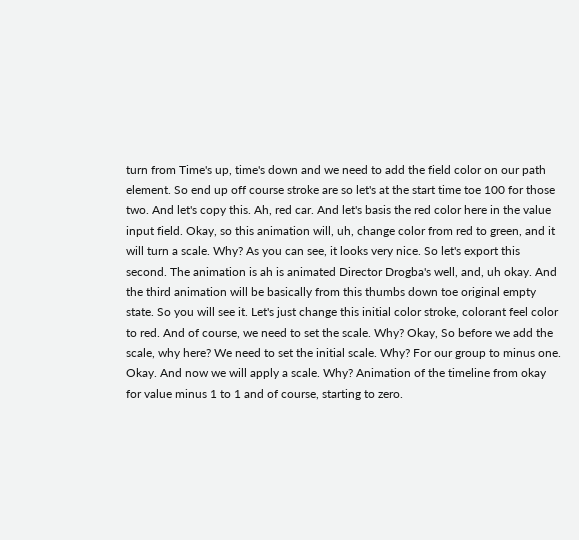turn from Time's up, time's down and we need to add the field color on our path element. So end up off course stroke are so let's at the start time toe 100 for those two. And let's copy this. Ah, red car. And let's basis the red color here in the value input field. Okay, so this animation will, uh, change color from red to green, and it will turn a scale. Why? As you can see, it looks very nice. So let's export this second. The animation is ah is animated Director Drogba's well, and, uh okay. And the third animation will be basically from this thumbs down toe original empty state. So you will see it. Let's just change this initial color stroke, colorant feel color to red. And of course, we need to set the scale. Why? Okay, So before we add the scale, why here? We need to set the initial scale. Why? For our group to minus one. Okay. And now we will apply a scale. Why? Animation of the timeline from okay for value minus 1 to 1 and of course, starting to zero.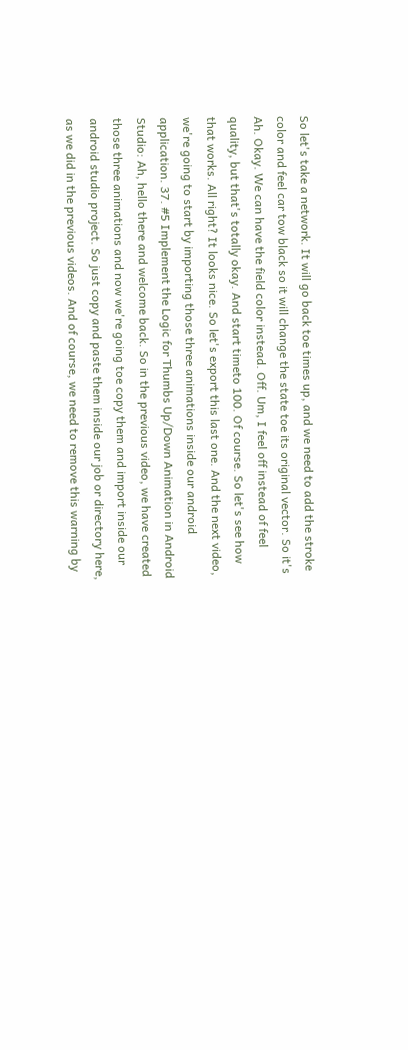So let's take a network. It will go back toe times up, and we need to add the stroke color and feel car tow black so it will change the state toe its original vector. So it's Ah. Okay. We can have the field color instead. Off. Um, I feel off instead of feel quality, but that's totally okay. And start timeto 100. Of course. So let's see how that works. All right? It looks nice. So let's export this last one. And the next video, we're going to start by importing those three animations inside our android application. 37. #5 Implement the Logic for Thumbs Up/Down Animation in Android Studio: Ah, hello there and welcome back. So in the previous video, we have created those three animations and now we're going toe copy them and import inside our android studio project. So just copy and paste them inside our job or directory here, as we did in the previous videos. And of course, we need to remove this warning by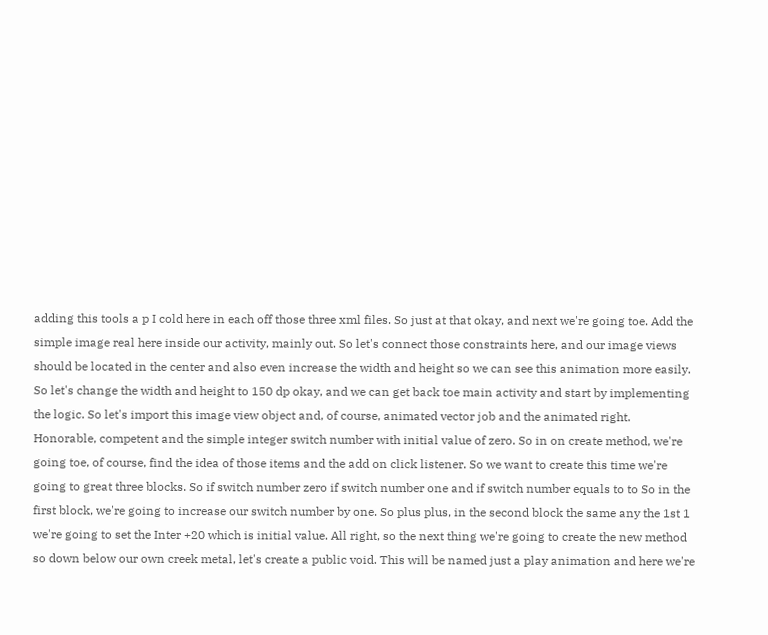adding this tools a p I cold here in each off those three xml files. So just at that okay, and next we're going toe. Add the simple image real here inside our activity, mainly out. So let's connect those constraints here, and our image views should be located in the center and also even increase the width and height so we can see this animation more easily. So let's change the width and height to 150 dp okay, and we can get back toe main activity and start by implementing the logic. So let's import this image view object and, of course, animated vector job and the animated right. Honorable, competent and the simple integer switch number with initial value of zero. So in on create method, we're going toe, of course, find the idea of those items and the add on click listener. So we want to create this time we're going to great three blocks. So if switch number zero if switch number one and if switch number equals to to So in the first block, we're going to increase our switch number by one. So plus plus, in the second block the same any the 1st 1 we're going to set the Inter +20 which is initial value. All right, so the next thing we're going to create the new method so down below our own creek metal, let's create a public void. This will be named just a play animation and here we're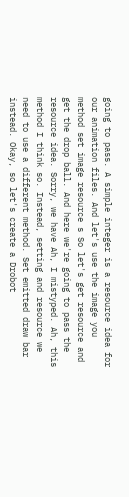going to pass. A simple integer is a resource idea for our animation files. And let's use the image you method set image resource s So let's get resource and get the drop ball. And here we're going to pass the resource idea. Sorry, we have Ah, I mistyped. Ah, this method I think so. Instead, setting and resource we need to use a different method. Set emitted draw bar instead. Okay, so let's create a Drobot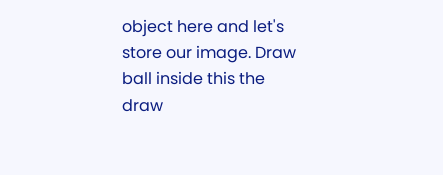object here and let's store our image. Draw ball inside this the draw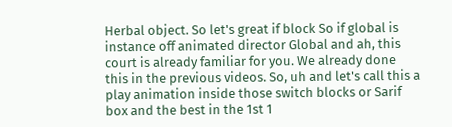Herbal object. So let's great if block So if global is instance off animated director Global and ah, this court is already familiar for you. We already done this in the previous videos. So, uh and let's call this a play animation inside those switch blocks or Sarif box and the best in the 1st 1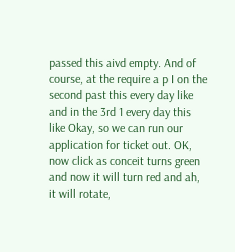passed this aivd empty. And of course, at the require a p I on the second past this every day like and in the 3rd 1 every day this like Okay, so we can run our application for ticket out. OK, now click as conceit turns green and now it will turn red and ah, it will rotate,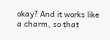okay? And it works like a charm, so that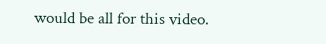would be all for this video.